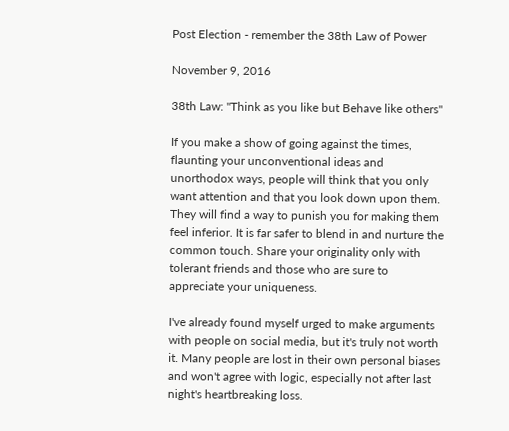Post Election - remember the 38th Law of Power

November 9, 2016

38th Law: "Think as you like but Behave like others"

If you make a show of going against the times, flaunting your unconventional ideas and unorthodox ways, people will think that you only want attention and that you look down upon them. They will find a way to punish you for making them feel inferior. It is far safer to blend in and nurture the common touch. Share your originality only with tolerant friends and those who are sure to appreciate your uniqueness.

I've already found myself urged to make arguments with people on social media, but it's truly not worth it. Many people are lost in their own personal biases and won't agree with logic, especially not after last night's heartbreaking loss.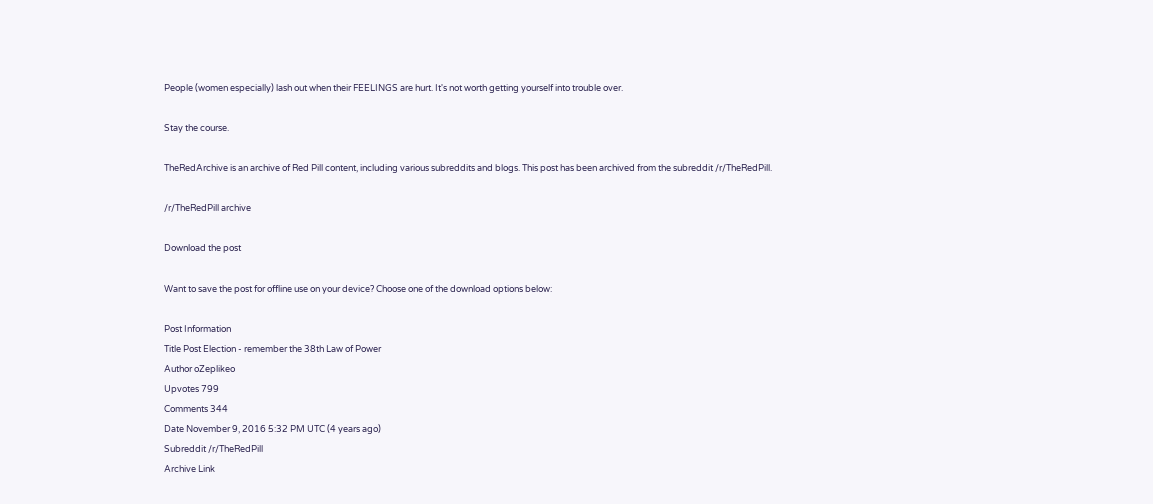People (women especially) lash out when their FEELINGS are hurt. It's not worth getting yourself into trouble over.

Stay the course.

TheRedArchive is an archive of Red Pill content, including various subreddits and blogs. This post has been archived from the subreddit /r/TheRedPill.

/r/TheRedPill archive

Download the post

Want to save the post for offline use on your device? Choose one of the download options below:

Post Information
Title Post Election - remember the 38th Law of Power
Author oZeplikeo
Upvotes 799
Comments 344
Date November 9, 2016 5:32 PM UTC (4 years ago)
Subreddit /r/TheRedPill
Archive Link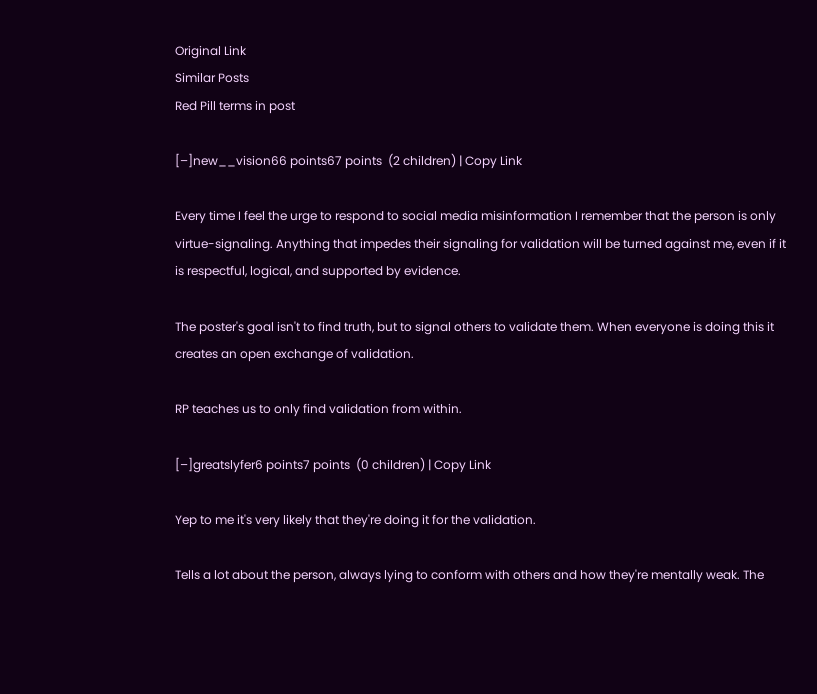Original Link
Similar Posts
Red Pill terms in post

[–]new__vision66 points67 points  (2 children) | Copy Link

Every time I feel the urge to respond to social media misinformation I remember that the person is only virtue-signaling. Anything that impedes their signaling for validation will be turned against me, even if it is respectful, logical, and supported by evidence.

The poster's goal isn't to find truth, but to signal others to validate them. When everyone is doing this it creates an open exchange of validation.

RP teaches us to only find validation from within.

[–]greatslyfer6 points7 points  (0 children) | Copy Link

Yep to me it's very likely that they're doing it for the validation.

Tells a lot about the person, always lying to conform with others and how they're mentally weak. The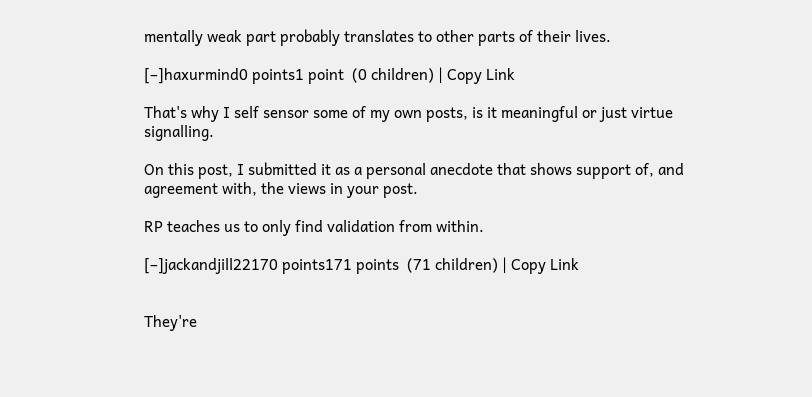mentally weak part probably translates to other parts of their lives.

[–]haxurmind0 points1 point  (0 children) | Copy Link

That's why I self sensor some of my own posts, is it meaningful or just virtue signalling.

On this post, I submitted it as a personal anecdote that shows support of, and agreement with, the views in your post.

RP teaches us to only find validation from within.

[–]jackandjill22170 points171 points  (71 children) | Copy Link


They're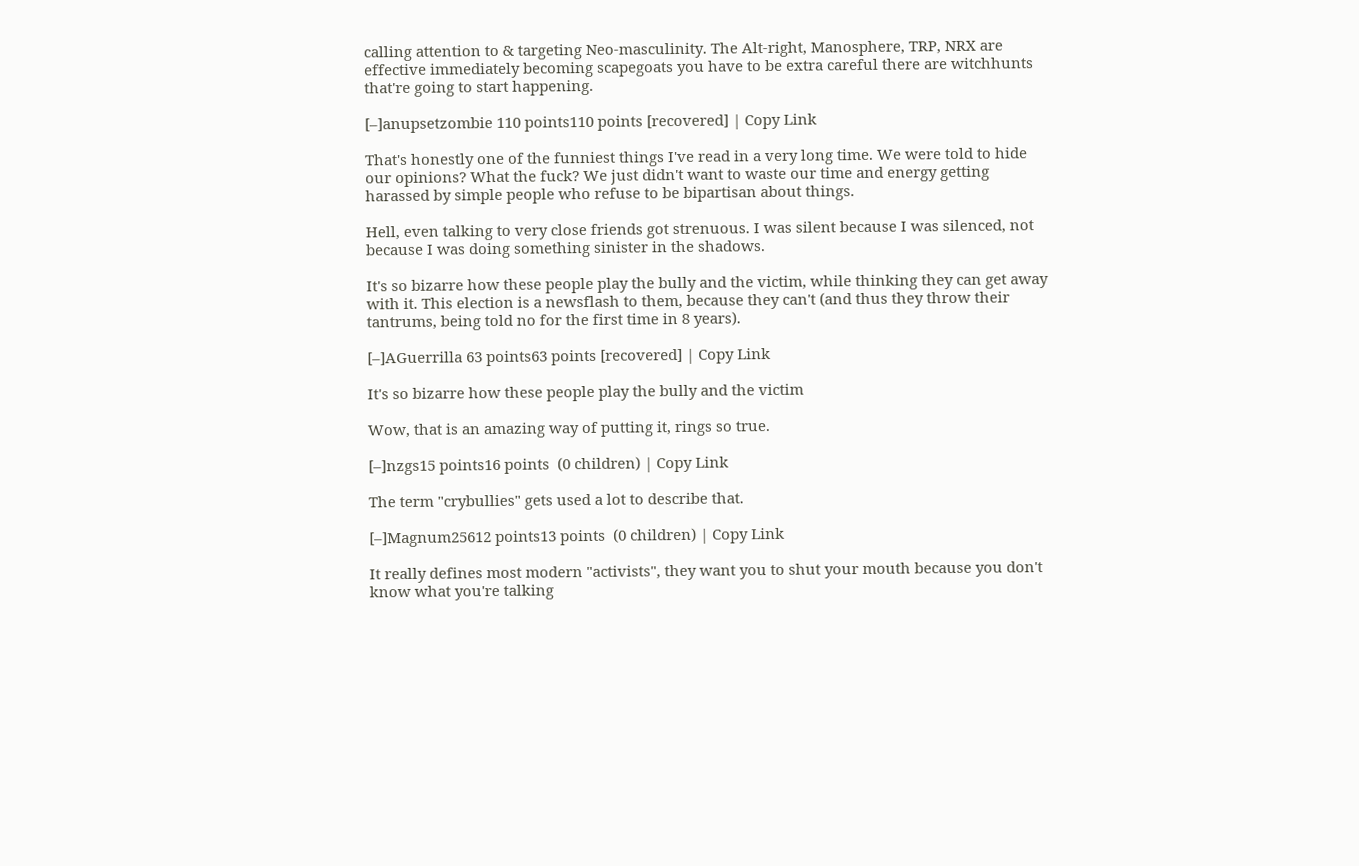calling attention to & targeting Neo-masculinity. The Alt-right, Manosphere, TRP, NRX are effective immediately becoming scapegoats you have to be extra careful there are witchhunts that're going to start happening.

[–]anupsetzombie 110 points110 points [recovered] | Copy Link

That's honestly one of the funniest things I've read in a very long time. We were told to hide our opinions? What the fuck? We just didn't want to waste our time and energy getting harassed by simple people who refuse to be bipartisan about things.

Hell, even talking to very close friends got strenuous. I was silent because I was silenced, not because I was doing something sinister in the shadows.

It's so bizarre how these people play the bully and the victim, while thinking they can get away with it. This election is a newsflash to them, because they can't (and thus they throw their tantrums, being told no for the first time in 8 years).

[–]AGuerrilla 63 points63 points [recovered] | Copy Link

It's so bizarre how these people play the bully and the victim

Wow, that is an amazing way of putting it, rings so true.

[–]nzgs15 points16 points  (0 children) | Copy Link

The term "crybullies" gets used a lot to describe that.

[–]Magnum25612 points13 points  (0 children) | Copy Link

It really defines most modern "activists", they want you to shut your mouth because you don't know what you're talking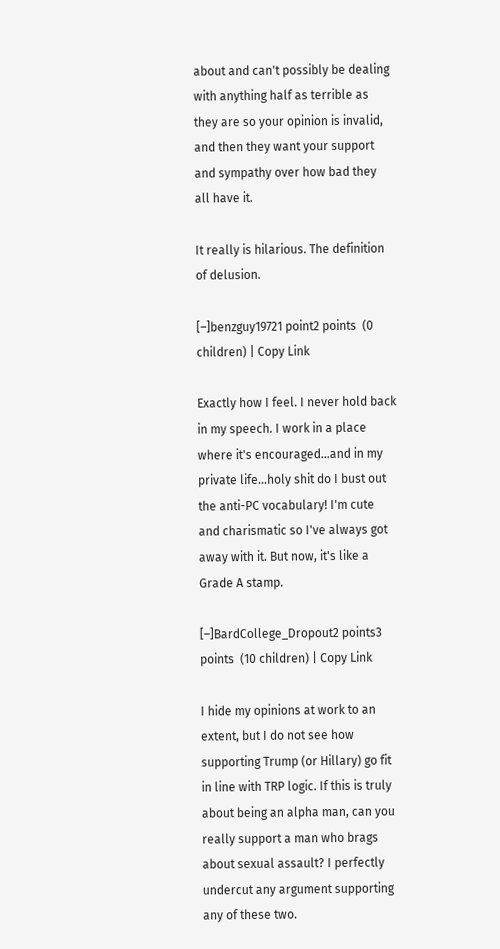about and can't possibly be dealing with anything half as terrible as they are so your opinion is invalid, and then they want your support and sympathy over how bad they all have it.

It really is hilarious. The definition of delusion.

[–]benzguy19721 point2 points  (0 children) | Copy Link

Exactly how I feel. I never hold back in my speech. I work in a place where it's encouraged...and in my private life...holy shit do I bust out the anti-PC vocabulary! I'm cute and charismatic so I've always got away with it. But now, it's like a Grade A stamp.

[–]BardCollege_Dropout2 points3 points  (10 children) | Copy Link

I hide my opinions at work to an extent, but I do not see how supporting Trump (or Hillary) go fit in line with TRP logic. If this is truly about being an alpha man, can you really support a man who brags about sexual assault? I perfectly undercut any argument supporting any of these two.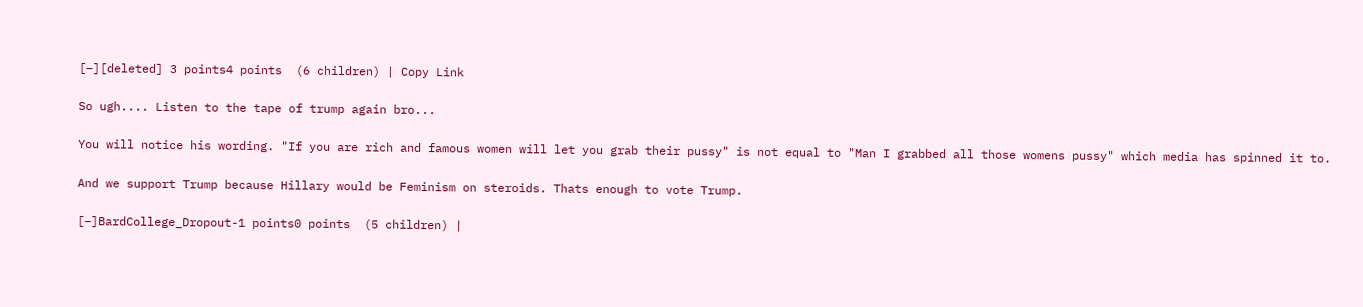[–][deleted] 3 points4 points  (6 children) | Copy Link

So ugh.... Listen to the tape of trump again bro...

You will notice his wording. "If you are rich and famous women will let you grab their pussy" is not equal to "Man I grabbed all those womens pussy" which media has spinned it to.

And we support Trump because Hillary would be Feminism on steroids. Thats enough to vote Trump.

[–]BardCollege_Dropout-1 points0 points  (5 children) |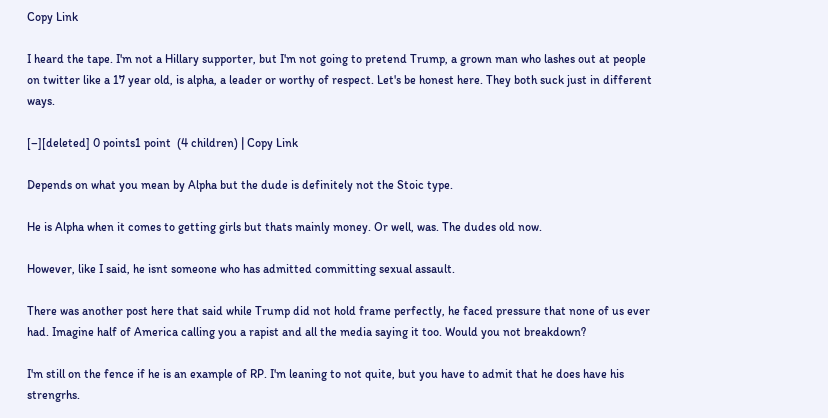Copy Link

I heard the tape. I'm not a Hillary supporter, but I'm not going to pretend Trump, a grown man who lashes out at people on twitter like a 17 year old, is alpha, a leader or worthy of respect. Let's be honest here. They both suck just in different ways.

[–][deleted] 0 points1 point  (4 children) | Copy Link

Depends on what you mean by Alpha but the dude is definitely not the Stoic type.

He is Alpha when it comes to getting girls but thats mainly money. Or well, was. The dudes old now.

However, like I said, he isnt someone who has admitted committing sexual assault.

There was another post here that said while Trump did not hold frame perfectly, he faced pressure that none of us ever had. Imagine half of America calling you a rapist and all the media saying it too. Would you not breakdown?

I'm still on the fence if he is an example of RP. I'm leaning to not quite, but you have to admit that he does have his strengrhs.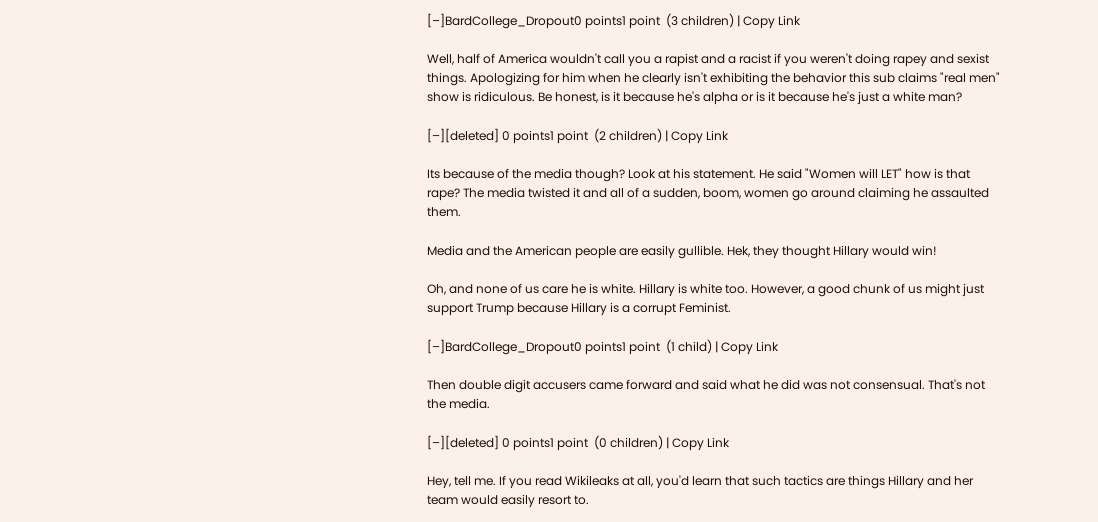[–]BardCollege_Dropout0 points1 point  (3 children) | Copy Link

Well, half of America wouldn't call you a rapist and a racist if you weren't doing rapey and sexist things. Apologizing for him when he clearly isn't exhibiting the behavior this sub claims "real men" show is ridiculous. Be honest, is it because he's alpha or is it because he's just a white man?

[–][deleted] 0 points1 point  (2 children) | Copy Link

Its because of the media though? Look at his statement. He said "Women will LET" how is that rape? The media twisted it and all of a sudden, boom, women go around claiming he assaulted them.

Media and the American people are easily gullible. Hek, they thought Hillary would win!

Oh, and none of us care he is white. Hillary is white too. However, a good chunk of us might just support Trump because Hillary is a corrupt Feminist.

[–]BardCollege_Dropout0 points1 point  (1 child) | Copy Link

Then double digit accusers came forward and said what he did was not consensual. That's not the media.

[–][deleted] 0 points1 point  (0 children) | Copy Link

Hey, tell me. If you read Wikileaks at all, you'd learn that such tactics are things Hillary and her team would easily resort to.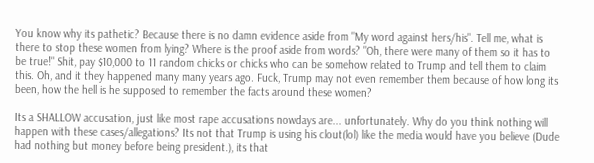You know why its pathetic? Because there is no damn evidence aside from "My word against hers/his". Tell me, what is there to stop these women from lying? Where is the proof aside from words? "Oh, there were many of them so it has to be true!" Shit, pay $10,000 to 11 random chicks or chicks who can be somehow related to Trump and tell them to claim this. Oh, and it they happened many many years ago. Fuck, Trump may not even remember them because of how long its been, how the hell is he supposed to remember the facts around these women?

Its a SHALLOW accusation, just like most rape accusations nowdays are... unfortunately. Why do you think nothing will happen with these cases/allegations? Its not that Trump is using his clout(lol) like the media would have you believe (Dude had nothing but money before being president.), its that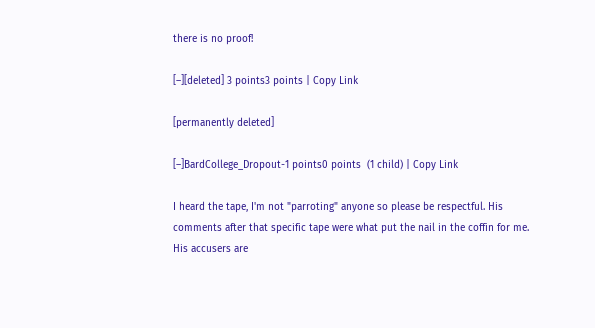there is no proof!

[–][deleted] 3 points3 points | Copy Link

[permanently deleted]

[–]BardCollege_Dropout-1 points0 points  (1 child) | Copy Link

I heard the tape, I'm not "parroting" anyone so please be respectful. His comments after that specific tape were what put the nail in the coffin for me. His accusers are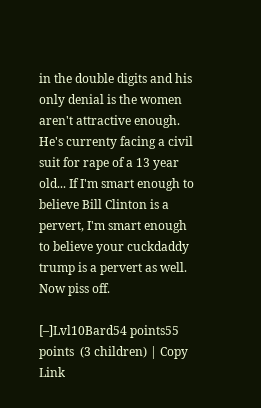in the double digits and his only denial is the women aren't attractive enough. He's currenty facing a civil suit for rape of a 13 year old... If I'm smart enough to believe Bill Clinton is a pervert, I'm smart enough to believe your cuckdaddy trump is a pervert as well. Now piss off.

[–]Lvl10Bard54 points55 points  (3 children) | Copy Link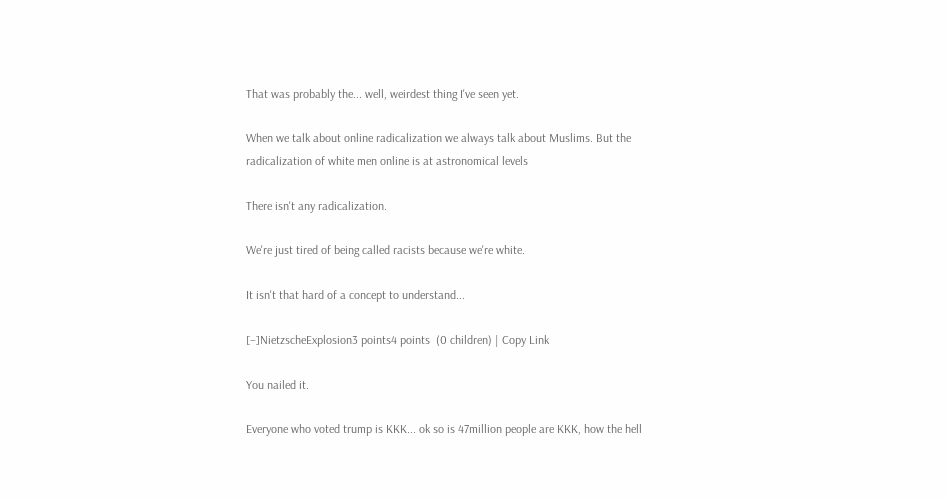That was probably the... well, weirdest thing I've seen yet.

When we talk about online radicalization we always talk about Muslims. But the radicalization of white men online is at astronomical levels

There isn't any radicalization.

We're just tired of being called racists because we're white.

It isn't that hard of a concept to understand...

[–]NietzscheExplosion3 points4 points  (0 children) | Copy Link

You nailed it.

Everyone who voted trump is KKK... ok so is 47million people are KKK, how the hell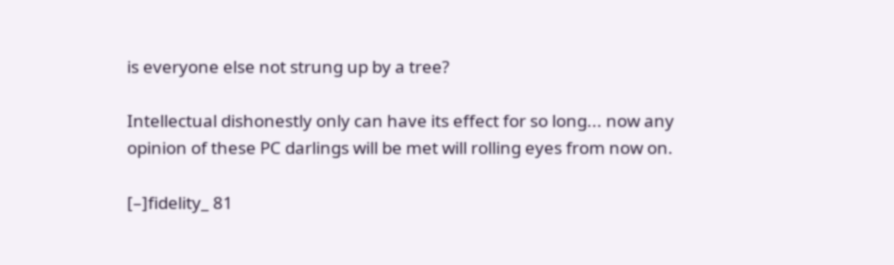is everyone else not strung up by a tree?

Intellectual dishonestly only can have its effect for so long... now any opinion of these PC darlings will be met will rolling eyes from now on.

[–]fidelity_ 81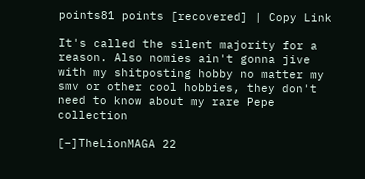points81 points [recovered] | Copy Link

It's called the silent majority for a reason. Also nomies ain't gonna jive with my shitposting hobby no matter my smv or other cool hobbies, they don't need to know about my rare Pepe collection

[–]TheLionMAGA 22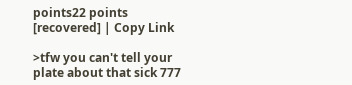points22 points [recovered] | Copy Link

>tfw you can't tell your plate about that sick 777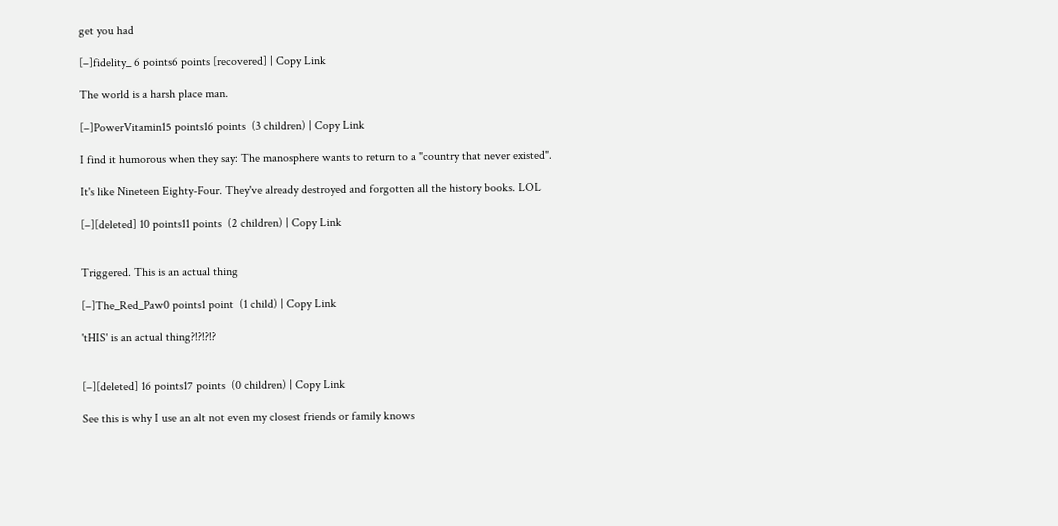get you had

[–]fidelity_ 6 points6 points [recovered] | Copy Link

The world is a harsh place man.

[–]PowerVitamin15 points16 points  (3 children) | Copy Link

I find it humorous when they say: The manosphere wants to return to a "country that never existed".

It's like Nineteen Eighty-Four. They've already destroyed and forgotten all the history books. LOL

[–][deleted] 10 points11 points  (2 children) | Copy Link


Triggered. This is an actual thing

[–]The_Red_Paw0 points1 point  (1 child) | Copy Link

'tHIS' is an actual thing?!?!?!?


[–][deleted] 16 points17 points  (0 children) | Copy Link

See this is why I use an alt not even my closest friends or family knows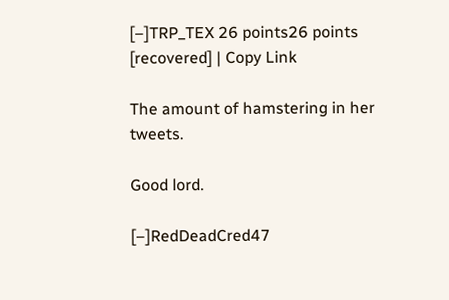[–]TRP_TEX 26 points26 points [recovered] | Copy Link

The amount of hamstering in her tweets.

Good lord.

[–]RedDeadCred47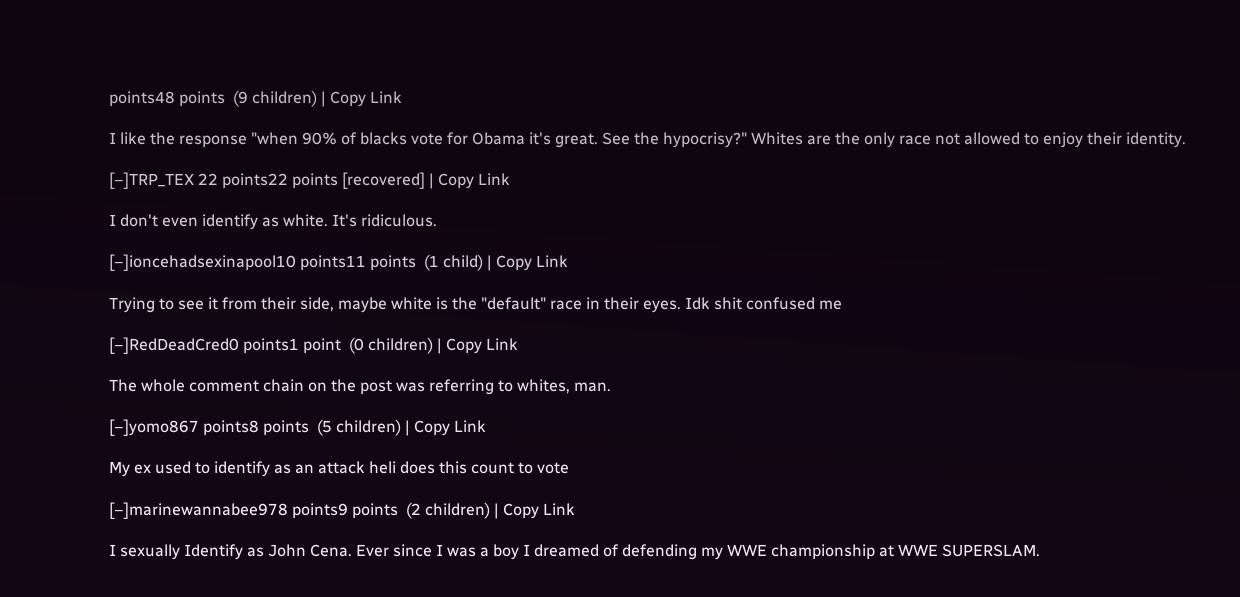points48 points  (9 children) | Copy Link

I like the response "when 90% of blacks vote for Obama it's great. See the hypocrisy?" Whites are the only race not allowed to enjoy their identity.

[–]TRP_TEX 22 points22 points [recovered] | Copy Link

I don't even identify as white. It's ridiculous.

[–]ioncehadsexinapool10 points11 points  (1 child) | Copy Link

Trying to see it from their side, maybe white is the "default" race in their eyes. Idk shit confused me

[–]RedDeadCred0 points1 point  (0 children) | Copy Link

The whole comment chain on the post was referring to whites, man.

[–]yomo867 points8 points  (5 children) | Copy Link

My ex used to identify as an attack heli does this count to vote

[–]marinewannabee978 points9 points  (2 children) | Copy Link

I sexually Identify as John Cena. Ever since I was a boy I dreamed of defending my WWE championship at WWE SUPERSLAM.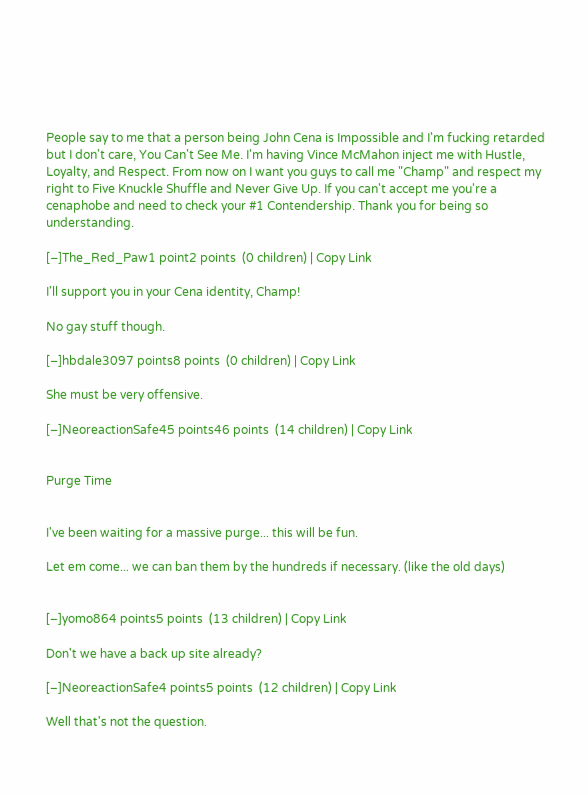People say to me that a person being John Cena is Impossible and I'm fucking retarded but I don't care, You Can't See Me. I'm having Vince McMahon inject me with Hustle, Loyalty, and Respect. From now on I want you guys to call me "Champ" and respect my right to Five Knuckle Shuffle and Never Give Up. If you can't accept me you're a cenaphobe and need to check your #1 Contendership. Thank you for being so understanding.

[–]The_Red_Paw1 point2 points  (0 children) | Copy Link

I'll support you in your Cena identity, Champ!

No gay stuff though.

[–]hbdale3097 points8 points  (0 children) | Copy Link

She must be very offensive.

[–]NeoreactionSafe45 points46 points  (14 children) | Copy Link


Purge Time


I've been waiting for a massive purge... this will be fun.

Let em come... we can ban them by the hundreds if necessary. (like the old days)


[–]yomo864 points5 points  (13 children) | Copy Link

Don't we have a back up site already?

[–]NeoreactionSafe4 points5 points  (12 children) | Copy Link

Well that's not the question.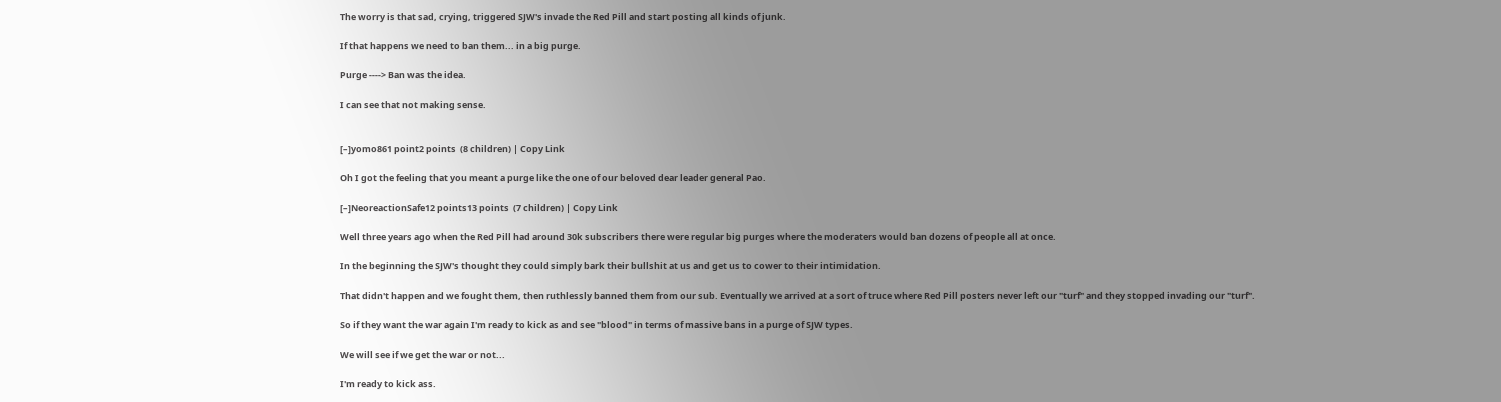The worry is that sad, crying, triggered SJW's invade the Red Pill and start posting all kinds of junk.

If that happens we need to ban them... in a big purge.

Purge ----> Ban was the idea.

I can see that not making sense.


[–]yomo861 point2 points  (8 children) | Copy Link

Oh I got the feeling that you meant a purge like the one of our beloved dear leader general Pao.

[–]NeoreactionSafe12 points13 points  (7 children) | Copy Link

Well three years ago when the Red Pill had around 30k subscribers there were regular big purges where the moderaters would ban dozens of people all at once.

In the beginning the SJW's thought they could simply bark their bullshit at us and get us to cower to their intimidation.

That didn't happen and we fought them, then ruthlessly banned them from our sub. Eventually we arrived at a sort of truce where Red Pill posters never left our "turf" and they stopped invading our "turf".

So if they want the war again I'm ready to kick as and see "blood" in terms of massive bans in a purge of SJW types.

We will see if we get the war or not...

I'm ready to kick ass.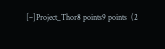[–]Project_Thor8 points9 points  (2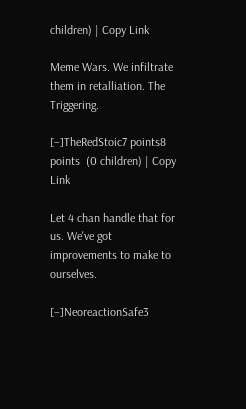children) | Copy Link

Meme Wars. We infiltrate them in retalliation. The Triggering.

[–]TheRedStoic7 points8 points  (0 children) | Copy Link

Let 4 chan handle that for us. We've got improvements to make to ourselves.

[–]NeoreactionSafe3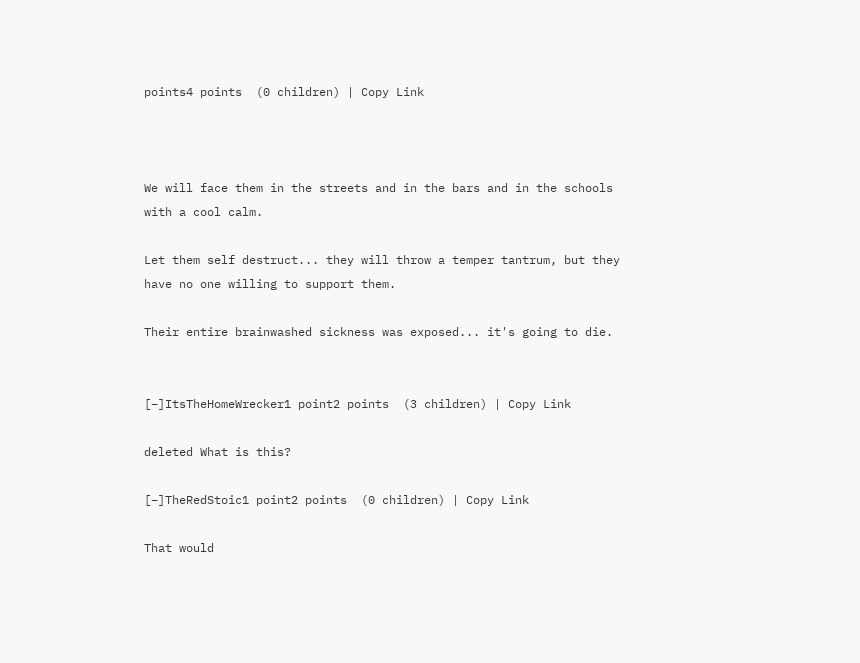points4 points  (0 children) | Copy Link



We will face them in the streets and in the bars and in the schools with a cool calm.

Let them self destruct... they will throw a temper tantrum, but they have no one willing to support them.

Their entire brainwashed sickness was exposed... it's going to die.


[–]ItsTheHomeWrecker1 point2 points  (3 children) | Copy Link

deleted What is this?

[–]TheRedStoic1 point2 points  (0 children) | Copy Link

That would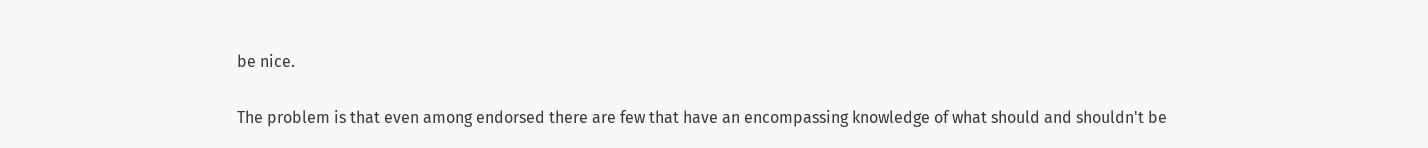be nice.

The problem is that even among endorsed there are few that have an encompassing knowledge of what should and shouldn't be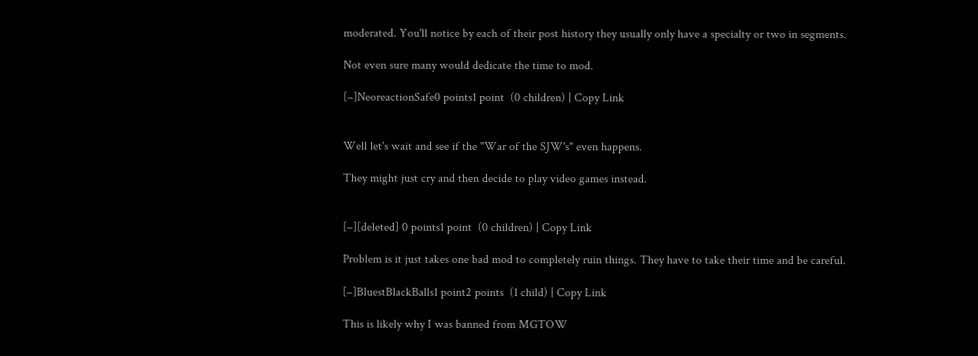moderated. You'll notice by each of their post history they usually only have a specialty or two in segments.

Not even sure many would dedicate the time to mod.

[–]NeoreactionSafe0 points1 point  (0 children) | Copy Link


Well let's wait and see if the "War of the SJW's" even happens.

They might just cry and then decide to play video games instead.


[–][deleted] 0 points1 point  (0 children) | Copy Link

Problem is it just takes one bad mod to completely ruin things. They have to take their time and be careful.

[–]BluestBlackBalls1 point2 points  (1 child) | Copy Link

This is likely why I was banned from MGTOW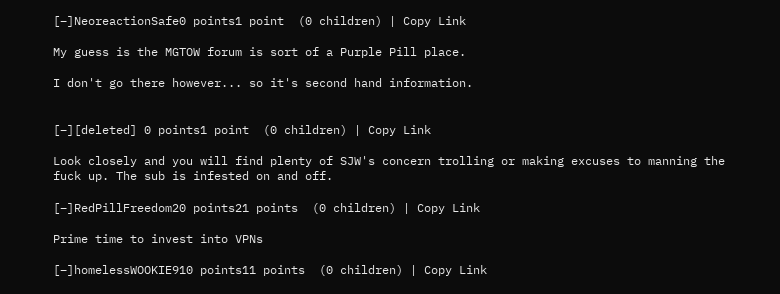[–]NeoreactionSafe0 points1 point  (0 children) | Copy Link

My guess is the MGTOW forum is sort of a Purple Pill place.

I don't go there however... so it's second hand information.


[–][deleted] 0 points1 point  (0 children) | Copy Link

Look closely and you will find plenty of SJW's concern trolling or making excuses to manning the fuck up. The sub is infested on and off.

[–]RedPillFreedom20 points21 points  (0 children) | Copy Link

Prime time to invest into VPNs

[–]homelessWOOKIE910 points11 points  (0 children) | Copy Link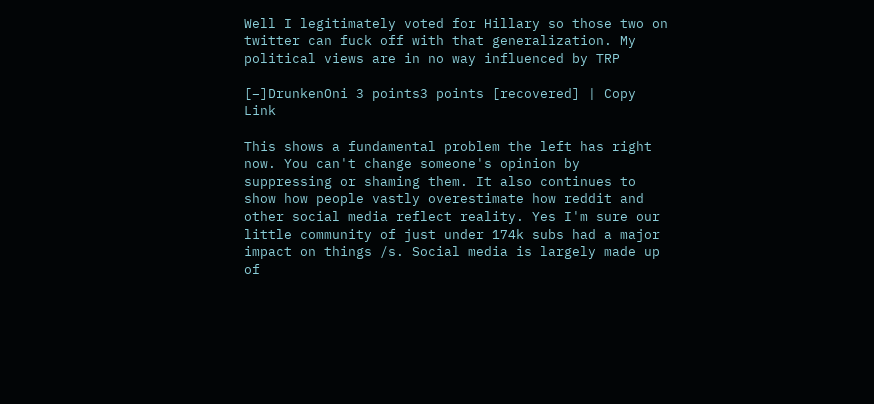Well I legitimately voted for Hillary so those two on twitter can fuck off with that generalization. My political views are in no way influenced by TRP

[–]DrunkenOni 3 points3 points [recovered] | Copy Link

This shows a fundamental problem the left has right now. You can't change someone's opinion by suppressing or shaming them. It also continues to show how people vastly overestimate how reddit and other social media reflect reality. Yes I'm sure our little community of just under 174k subs had a major impact on things /s. Social media is largely made up of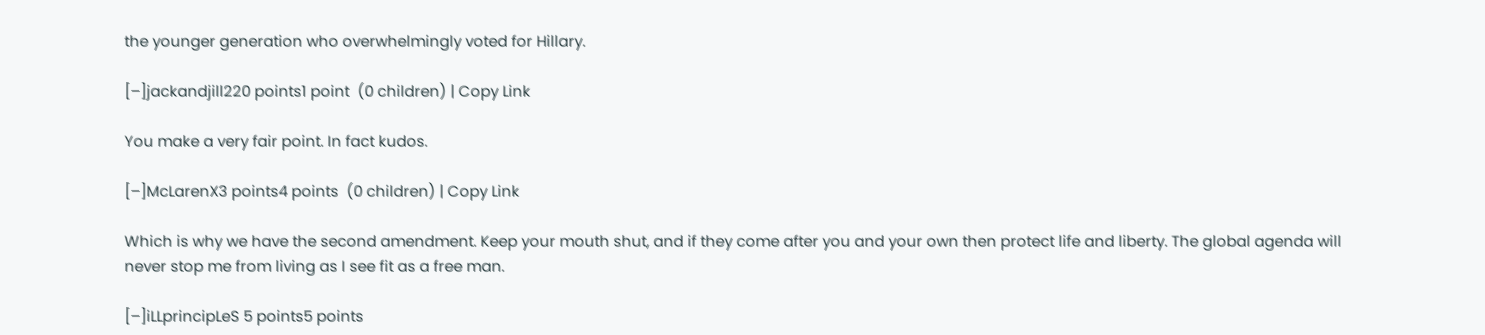the younger generation who overwhelmingly voted for Hillary.

[–]jackandjill220 points1 point  (0 children) | Copy Link

You make a very fair point. In fact kudos.

[–]McLarenX3 points4 points  (0 children) | Copy Link

Which is why we have the second amendment. Keep your mouth shut, and if they come after you and your own then protect life and liberty. The global agenda will never stop me from living as I see fit as a free man.

[–]iLLprincipLeS 5 points5 points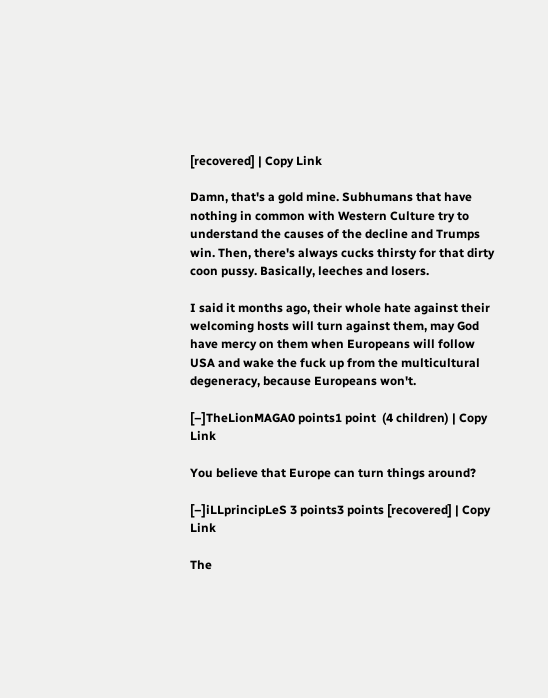[recovered] | Copy Link

Damn, that's a gold mine. Subhumans that have nothing in common with Western Culture try to understand the causes of the decline and Trumps win. Then, there's always cucks thirsty for that dirty coon pussy. Basically, leeches and losers.

I said it months ago, their whole hate against their welcoming hosts will turn against them, may God have mercy on them when Europeans will follow USA and wake the fuck up from the multicultural degeneracy, because Europeans won't.

[–]TheLionMAGA0 points1 point  (4 children) | Copy Link

You believe that Europe can turn things around?

[–]iLLprincipLeS 3 points3 points [recovered] | Copy Link

The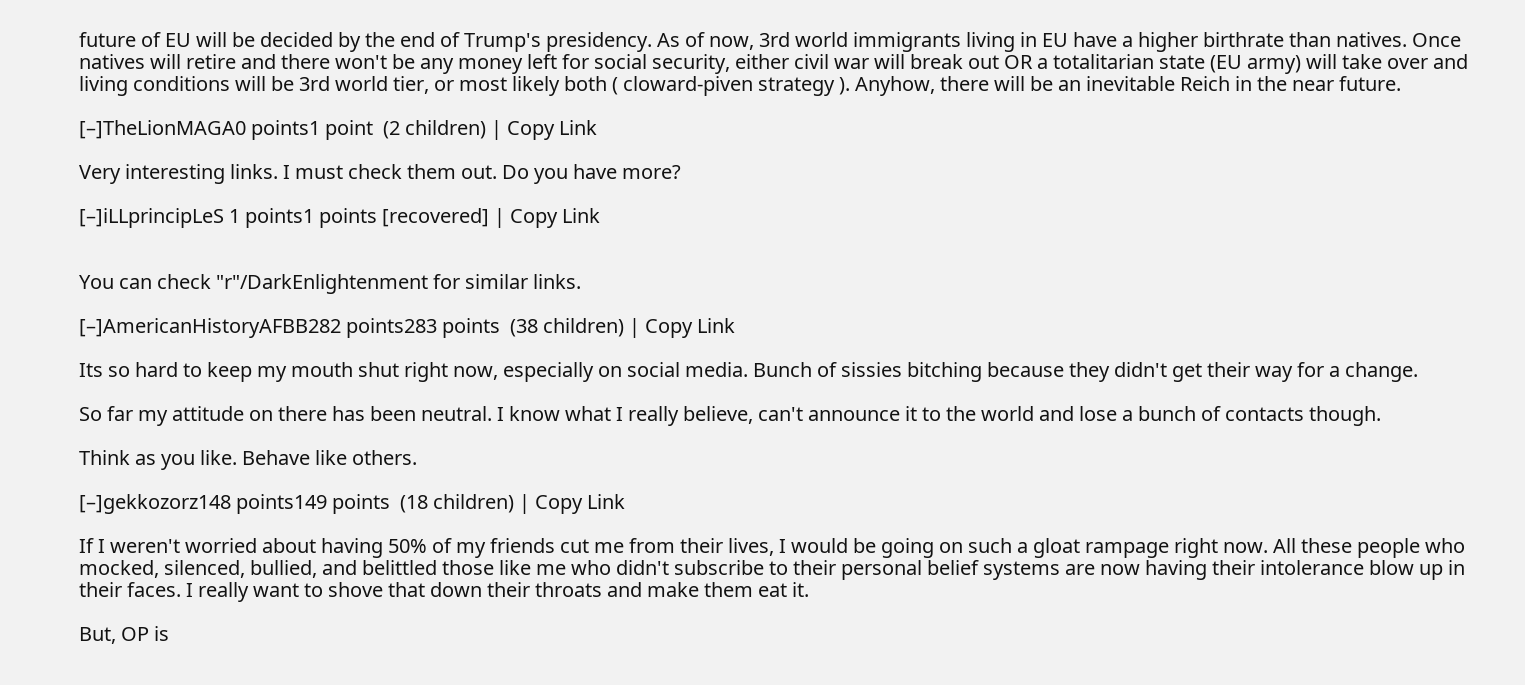future of EU will be decided by the end of Trump's presidency. As of now, 3rd world immigrants living in EU have a higher birthrate than natives. Once natives will retire and there won't be any money left for social security, either civil war will break out OR a totalitarian state (EU army) will take over and living conditions will be 3rd world tier, or most likely both ( cloward-piven strategy ). Anyhow, there will be an inevitable Reich in the near future.

[–]TheLionMAGA0 points1 point  (2 children) | Copy Link

Very interesting links. I must check them out. Do you have more?

[–]iLLprincipLeS 1 points1 points [recovered] | Copy Link


You can check "r"/DarkEnlightenment for similar links.

[–]AmericanHistoryAFBB282 points283 points  (38 children) | Copy Link

Its so hard to keep my mouth shut right now, especially on social media. Bunch of sissies bitching because they didn't get their way for a change.

So far my attitude on there has been neutral. I know what I really believe, can't announce it to the world and lose a bunch of contacts though.

Think as you like. Behave like others.

[–]gekkozorz148 points149 points  (18 children) | Copy Link

If I weren't worried about having 50% of my friends cut me from their lives, I would be going on such a gloat rampage right now. All these people who mocked, silenced, bullied, and belittled those like me who didn't subscribe to their personal belief systems are now having their intolerance blow up in their faces. I really want to shove that down their throats and make them eat it.

But, OP is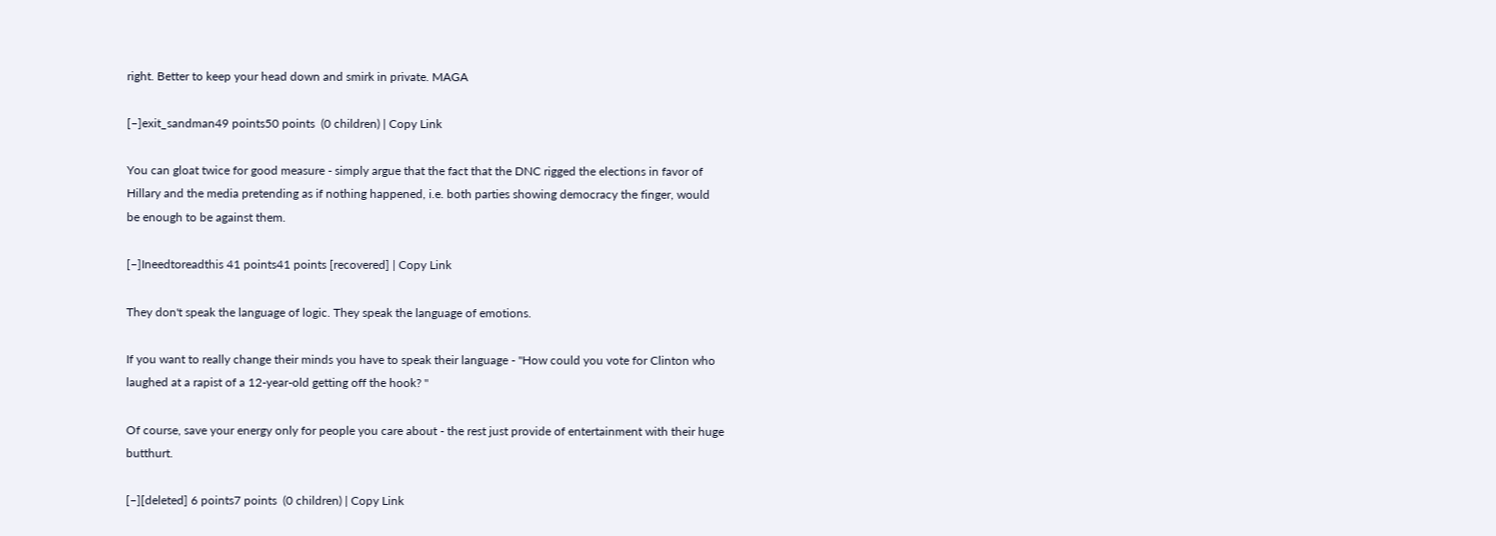right. Better to keep your head down and smirk in private. MAGA

[–]exit_sandman49 points50 points  (0 children) | Copy Link

You can gloat twice for good measure - simply argue that the fact that the DNC rigged the elections in favor of Hillary and the media pretending as if nothing happened, i.e. both parties showing democracy the finger, would be enough to be against them.

[–]Ineedtoreadthis 41 points41 points [recovered] | Copy Link

They don't speak the language of logic. They speak the language of emotions.

If you want to really change their minds you have to speak their language - "How could you vote for Clinton who laughed at a rapist of a 12-year-old getting off the hook? "

Of course, save your energy only for people you care about - the rest just provide of entertainment with their huge butthurt.

[–][deleted] 6 points7 points  (0 children) | Copy Link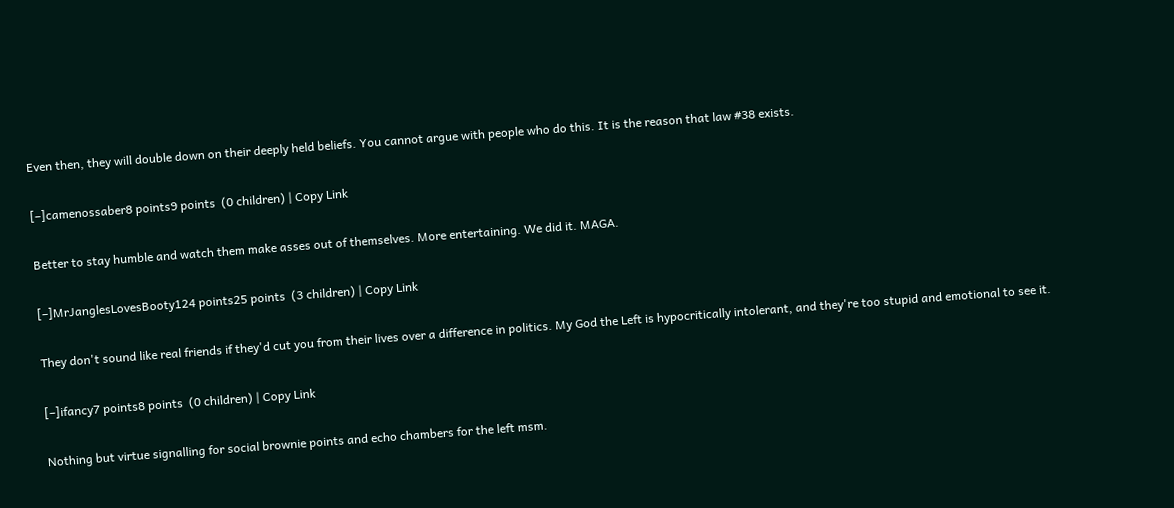Even then, they will double down on their deeply held beliefs. You cannot argue with people who do this. It is the reason that law #38 exists.

[–]camenossaber8 points9 points  (0 children) | Copy Link

Better to stay humble and watch them make asses out of themselves. More entertaining. We did it. MAGA.

[–]MrJanglesLovesBooty124 points25 points  (3 children) | Copy Link

They don't sound like real friends if they'd cut you from their lives over a difference in politics. My God the Left is hypocritically intolerant, and they're too stupid and emotional to see it.

[–]ifancy7 points8 points  (0 children) | Copy Link

Nothing but virtue signalling for social brownie points and echo chambers for the left msm.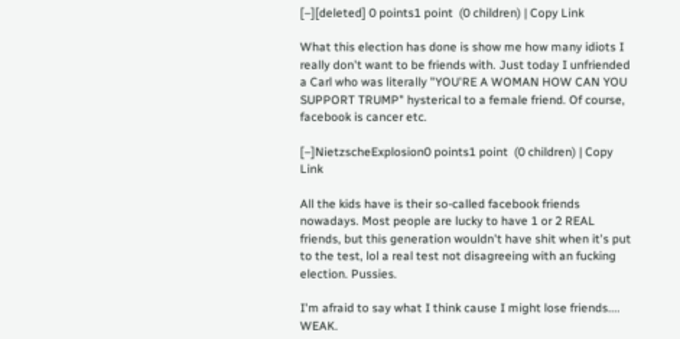[–][deleted] 0 points1 point  (0 children) | Copy Link

What this election has done is show me how many idiots I really don't want to be friends with. Just today I unfriended a Carl who was literally "YOU'RE A WOMAN HOW CAN YOU SUPPORT TRUMP" hysterical to a female friend. Of course, facebook is cancer etc.

[–]NietzscheExplosion0 points1 point  (0 children) | Copy Link

All the kids have is their so-called facebook friends nowadays. Most people are lucky to have 1 or 2 REAL friends, but this generation wouldn't have shit when it's put to the test, lol a real test not disagreeing with an fucking election. Pussies.

I'm afraid to say what I think cause I might lose friends.... WEAK.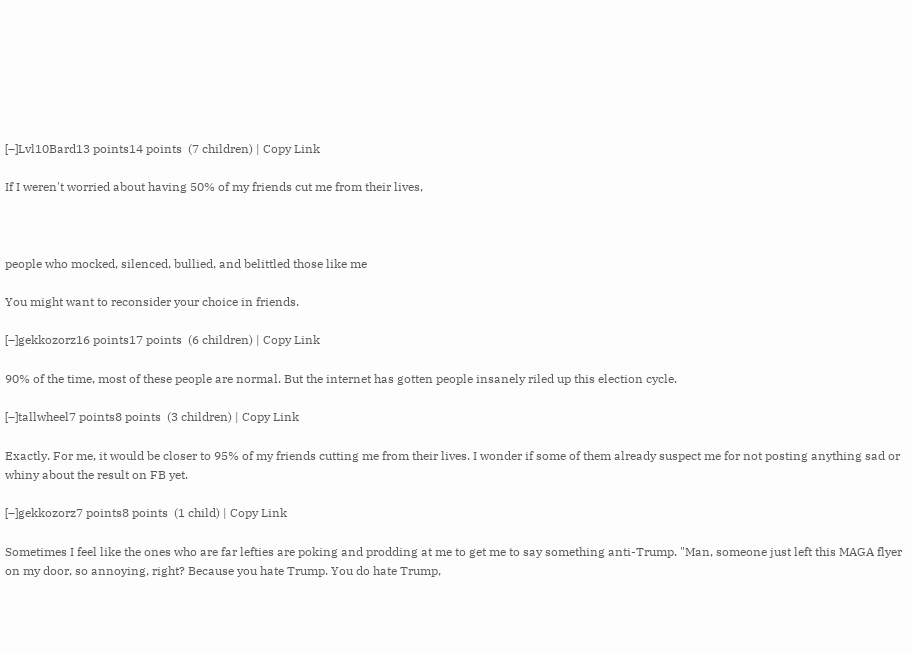[–]Lvl10Bard13 points14 points  (7 children) | Copy Link

If I weren't worried about having 50% of my friends cut me from their lives,



people who mocked, silenced, bullied, and belittled those like me

You might want to reconsider your choice in friends.

[–]gekkozorz16 points17 points  (6 children) | Copy Link

90% of the time, most of these people are normal. But the internet has gotten people insanely riled up this election cycle.

[–]tallwheel7 points8 points  (3 children) | Copy Link

Exactly. For me, it would be closer to 95% of my friends cutting me from their lives. I wonder if some of them already suspect me for not posting anything sad or whiny about the result on FB yet.

[–]gekkozorz7 points8 points  (1 child) | Copy Link

Sometimes I feel like the ones who are far lefties are poking and prodding at me to get me to say something anti-Trump. "Man, someone just left this MAGA flyer on my door, so annoying, right? Because you hate Trump. You do hate Trump,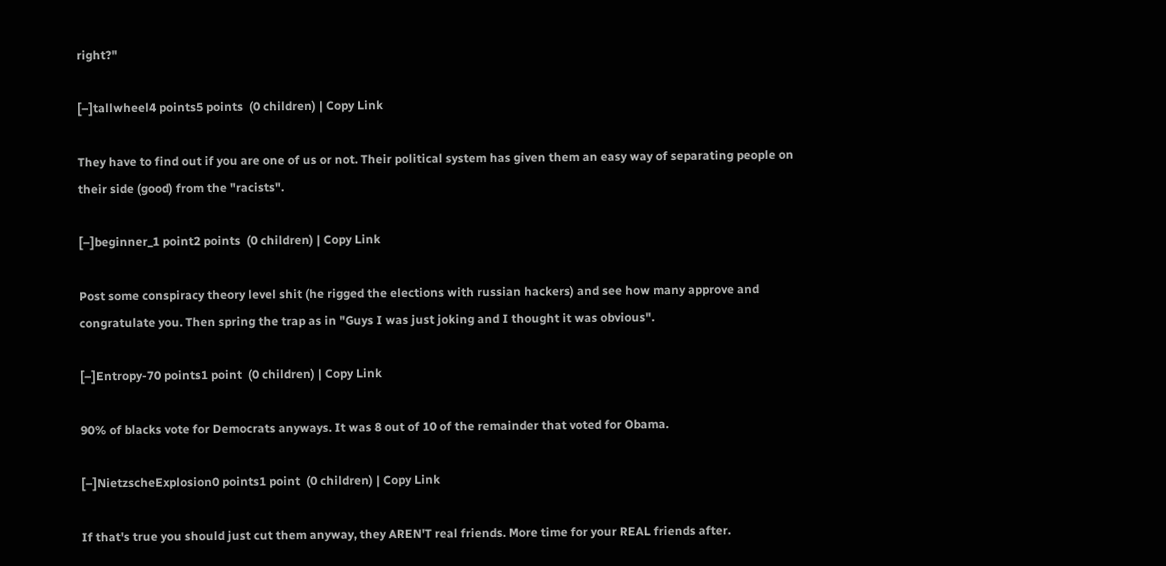right?"

[–]tallwheel4 points5 points  (0 children) | Copy Link

They have to find out if you are one of us or not. Their political system has given them an easy way of separating people on their side (good) from the "racists".

[–]beginner_1 point2 points  (0 children) | Copy Link

Post some conspiracy theory level shit (he rigged the elections with russian hackers) and see how many approve and congratulate you. Then spring the trap as in "Guys I was just joking and I thought it was obvious".

[–]Entropy-70 points1 point  (0 children) | Copy Link

90% of blacks vote for Democrats anyways. It was 8 out of 10 of the remainder that voted for Obama.

[–]NietzscheExplosion0 points1 point  (0 children) | Copy Link

If that's true you should just cut them anyway, they AREN'T real friends. More time for your REAL friends after.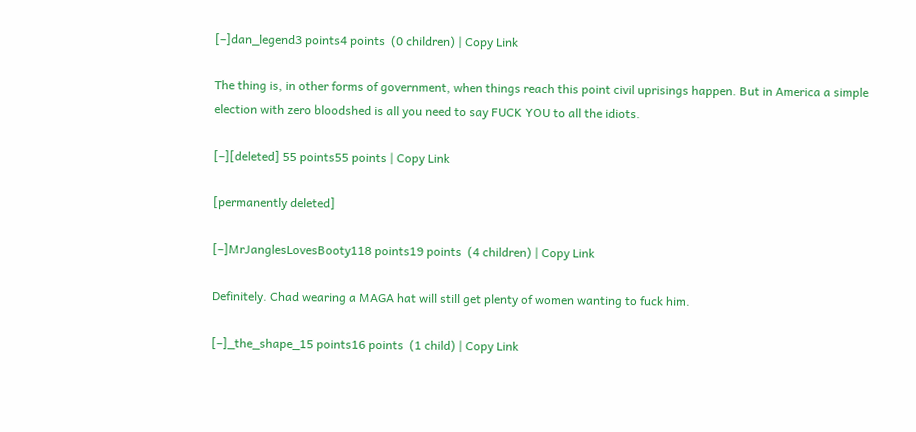[–]dan_legend3 points4 points  (0 children) | Copy Link

The thing is, in other forms of government, when things reach this point civil uprisings happen. But in America a simple election with zero bloodshed is all you need to say FUCK YOU to all the idiots.

[–][deleted] 55 points55 points | Copy Link

[permanently deleted]

[–]MrJanglesLovesBooty118 points19 points  (4 children) | Copy Link

Definitely. Chad wearing a MAGA hat will still get plenty of women wanting to fuck him.

[–]_the_shape_15 points16 points  (1 child) | Copy Link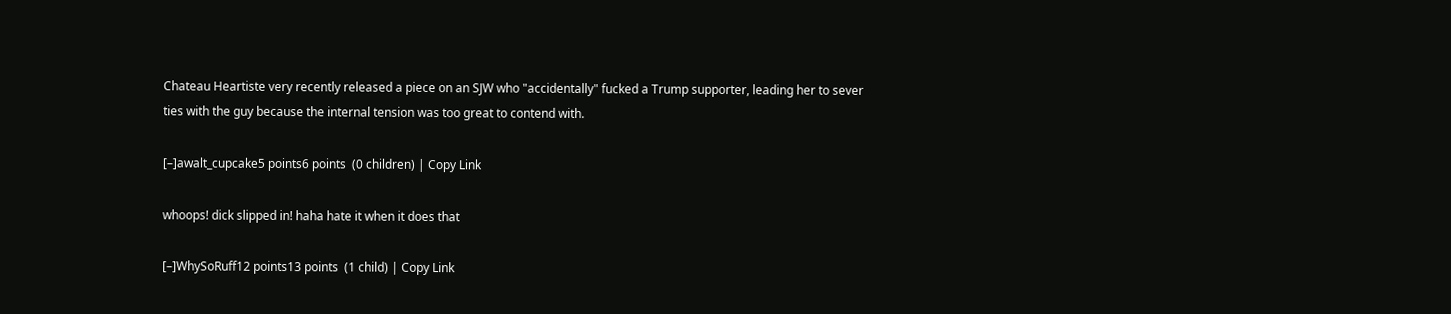Chateau Heartiste very recently released a piece on an SJW who "accidentally" fucked a Trump supporter, leading her to sever ties with the guy because the internal tension was too great to contend with.

[–]awalt_cupcake5 points6 points  (0 children) | Copy Link

whoops! dick slipped in! haha hate it when it does that

[–]WhySoRuff12 points13 points  (1 child) | Copy Link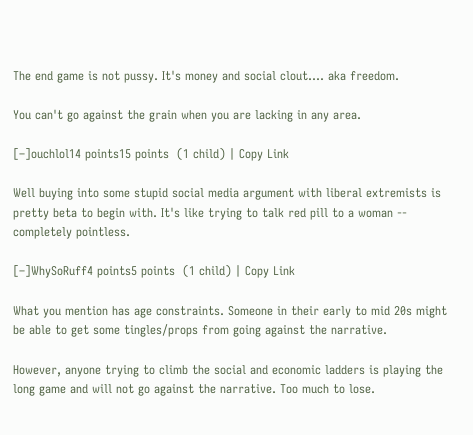The end game is not pussy. It's money and social clout.... aka freedom.

You can't go against the grain when you are lacking in any area.

[–]ouchlol14 points15 points  (1 child) | Copy Link

Well buying into some stupid social media argument with liberal extremists is pretty beta to begin with. It's like trying to talk red pill to a woman -- completely pointless.

[–]WhySoRuff4 points5 points  (1 child) | Copy Link

What you mention has age constraints. Someone in their early to mid 20s might be able to get some tingles/props from going against the narrative.

However, anyone trying to climb the social and economic ladders is playing the long game and will not go against the narrative. Too much to lose.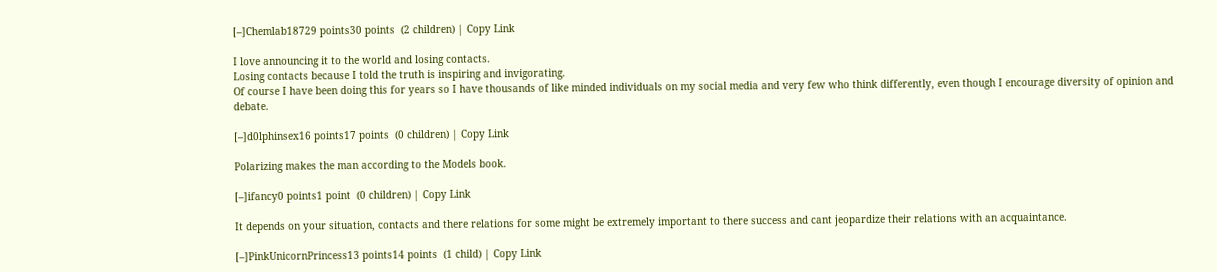[–]Chemlab18729 points30 points  (2 children) | Copy Link

I love announcing it to the world and losing contacts.
Losing contacts because I told the truth is inspiring and invigorating.
Of course I have been doing this for years so I have thousands of like minded individuals on my social media and very few who think differently, even though I encourage diversity of opinion and debate.

[–]d0lphinsex16 points17 points  (0 children) | Copy Link

Polarizing makes the man according to the Models book.

[–]ifancy0 points1 point  (0 children) | Copy Link

It depends on your situation, contacts and there relations for some might be extremely important to there success and cant jeopardize their relations with an acquaintance.

[–]PinkUnicornPrincess13 points14 points  (1 child) | Copy Link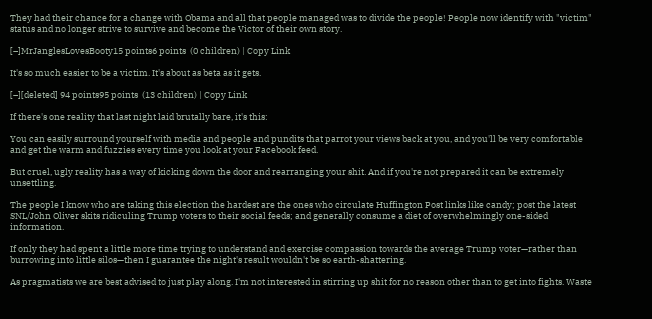They had their chance for a change with Obama and all that people managed was to divide the people! People now identify with "victim" status and no longer strive to survive and become the Victor of their own story.

[–]MrJanglesLovesBooty15 points6 points  (0 children) | Copy Link

It's so much easier to be a victim. It's about as beta as it gets.

[–][deleted] 94 points95 points  (13 children) | Copy Link

If there's one reality that last night laid brutally bare, it's this:

You can easily surround yourself with media and people and pundits that parrot your views back at you, and you'll be very comfortable and get the warm and fuzzies every time you look at your Facebook feed.

But cruel, ugly reality has a way of kicking down the door and rearranging your shit. And if you're not prepared it can be extremely unsettling.

The people I know who are taking this election the hardest are the ones who circulate Huffington Post links like candy; post the latest SNL/John Oliver skits ridiculing Trump voters to their social feeds; and generally consume a diet of overwhelmingly one-sided information.

If only they had spent a little more time trying to understand and exercise compassion towards the average Trump voter—rather than burrowing into little silos—then I guarantee the night's result wouldn't be so earth-shattering.

As pragmatists we are best advised to just play along. I'm not interested in stirring up shit for no reason other than to get into fights. Waste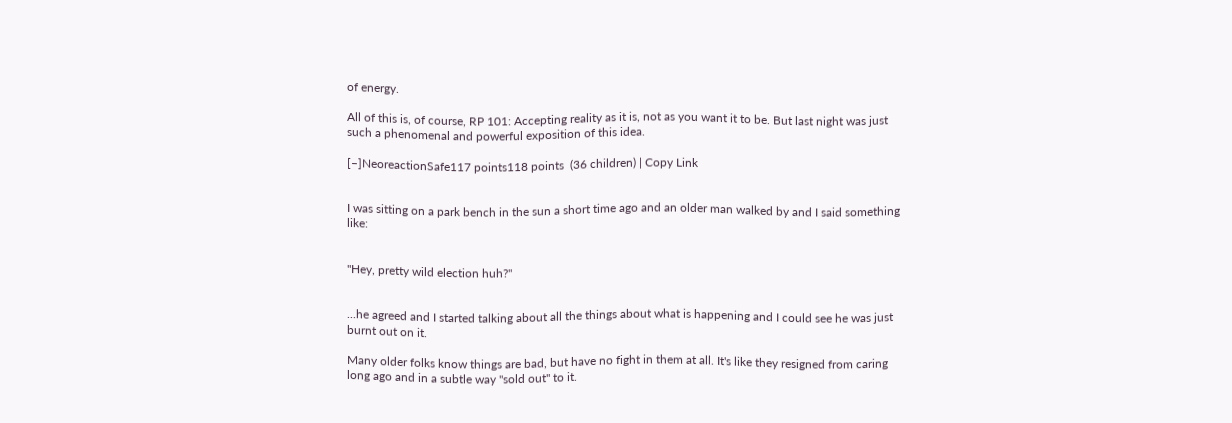of energy.

All of this is, of course, RP 101: Accepting reality as it is, not as you want it to be. But last night was just such a phenomenal and powerful exposition of this idea.

[–]NeoreactionSafe117 points118 points  (36 children) | Copy Link


I was sitting on a park bench in the sun a short time ago and an older man walked by and I said something like:


"Hey, pretty wild election huh?"


...he agreed and I started talking about all the things about what is happening and I could see he was just burnt out on it.

Many older folks know things are bad, but have no fight in them at all. It's like they resigned from caring long ago and in a subtle way "sold out" to it.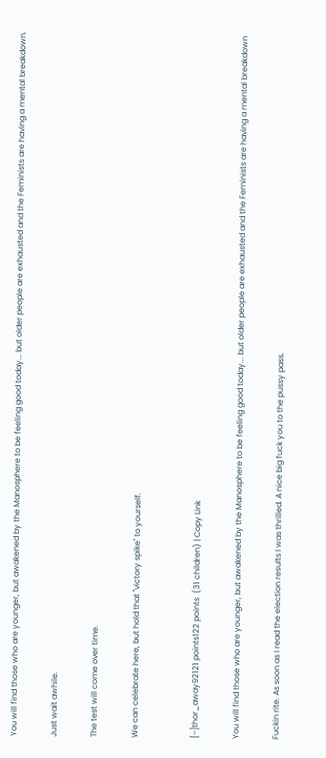You will find those who are younger, but awakened by the Manosphere to be feeling good today... but older people are exhausted and the Feminists are having a mental breakdown.

Just wait awhile.

The test will come over time.

We can celebrate here, but hold that "victory spike" to yourself.


[–]thor_away92121 points122 points  (31 children) | Copy Link

You will find those who are younger, but awakened by the Manosphere to be feeling good today... but older people are exhausted and the Feminists are having a mental breakdown

Fuckin rite. As soon as I read the election results I was thrilled. A nice big fuck you to the pussy pass.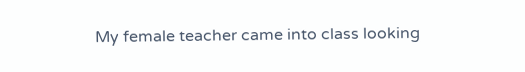My female teacher came into class looking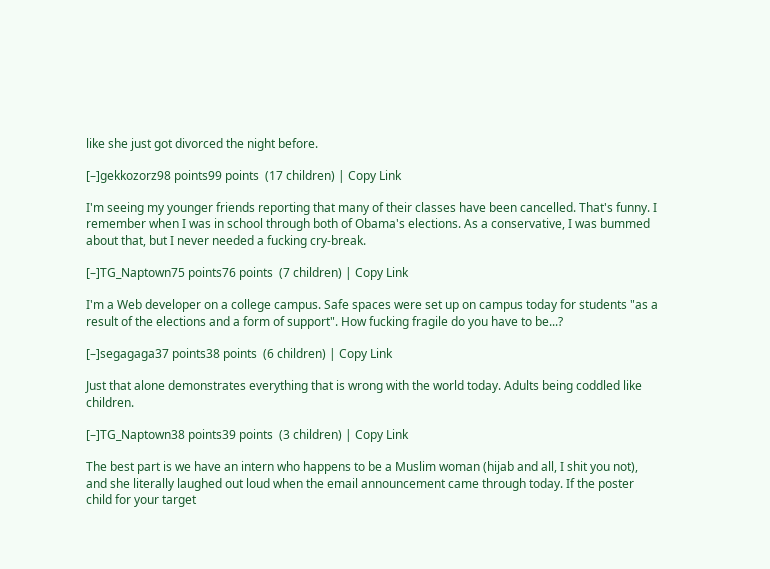like she just got divorced the night before.

[–]gekkozorz98 points99 points  (17 children) | Copy Link

I'm seeing my younger friends reporting that many of their classes have been cancelled. That's funny. I remember when I was in school through both of Obama's elections. As a conservative, I was bummed about that, but I never needed a fucking cry-break.

[–]TG_Naptown75 points76 points  (7 children) | Copy Link

I'm a Web developer on a college campus. Safe spaces were set up on campus today for students "as a result of the elections and a form of support". How fucking fragile do you have to be...?

[–]segagaga37 points38 points  (6 children) | Copy Link

Just that alone demonstrates everything that is wrong with the world today. Adults being coddled like children.

[–]TG_Naptown38 points39 points  (3 children) | Copy Link

The best part is we have an intern who happens to be a Muslim woman (hijab and all, I shit you not), and she literally laughed out loud when the email announcement came through today. If the poster child for your target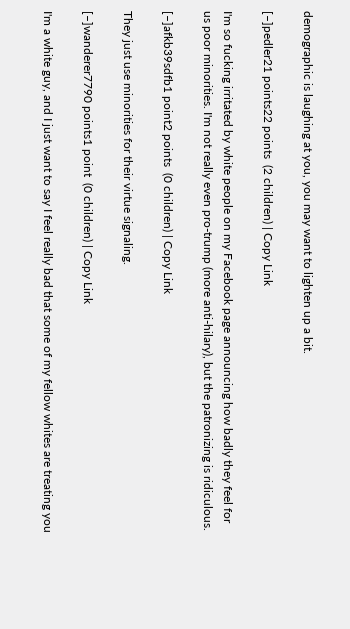demographic is laughing at you, you may want to lighten up a bit.

[–]pedler21 points22 points  (2 children) | Copy Link

I'm so fucking irritated by white people on my Facebook page announcing how badly they feel for us poor minorities. I'm not really even pro-trump (more anti-hilary), but the patronizing is ridiculous.

[–]afkb39sdfb1 point2 points  (0 children) | Copy Link

They just use minorities for their virtue signaling.

[–]wanderer7790 points1 point  (0 children) | Copy Link

I'm a white guy, and I just want to say I feel really bad that some of my fellow whites are treating you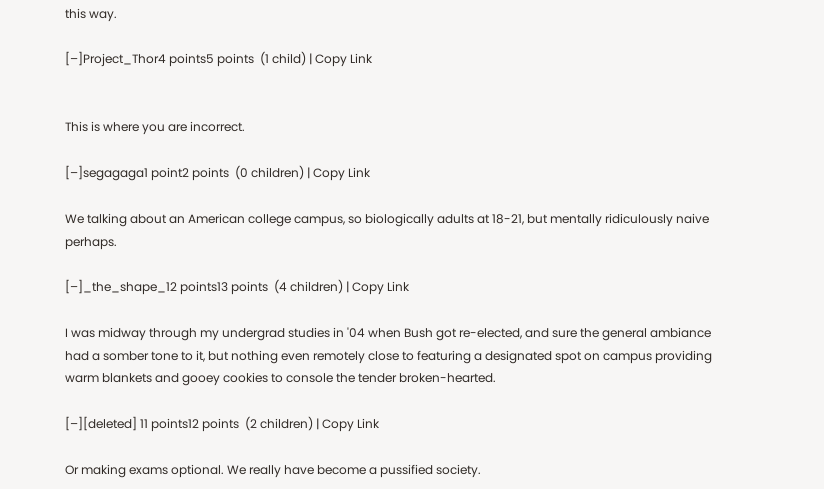this way.

[–]Project_Thor4 points5 points  (1 child) | Copy Link


This is where you are incorrect.

[–]segagaga1 point2 points  (0 children) | Copy Link

We talking about an American college campus, so biologically adults at 18-21, but mentally ridiculously naive perhaps.

[–]_the_shape_12 points13 points  (4 children) | Copy Link

I was midway through my undergrad studies in '04 when Bush got re-elected, and sure the general ambiance had a somber tone to it, but nothing even remotely close to featuring a designated spot on campus providing warm blankets and gooey cookies to console the tender broken-hearted.

[–][deleted] 11 points12 points  (2 children) | Copy Link

Or making exams optional. We really have become a pussified society.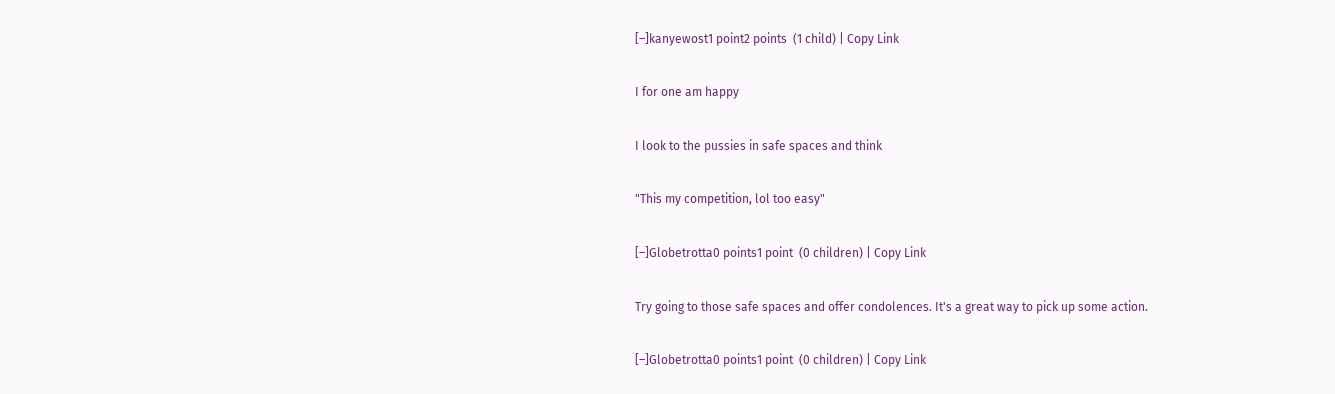[–]kanyewost1 point2 points  (1 child) | Copy Link

I for one am happy

I look to the pussies in safe spaces and think

"This my competition, lol too easy"

[–]Globetrotta0 points1 point  (0 children) | Copy Link

Try going to those safe spaces and offer condolences. It's a great way to pick up some action.

[–]Globetrotta0 points1 point  (0 children) | Copy Link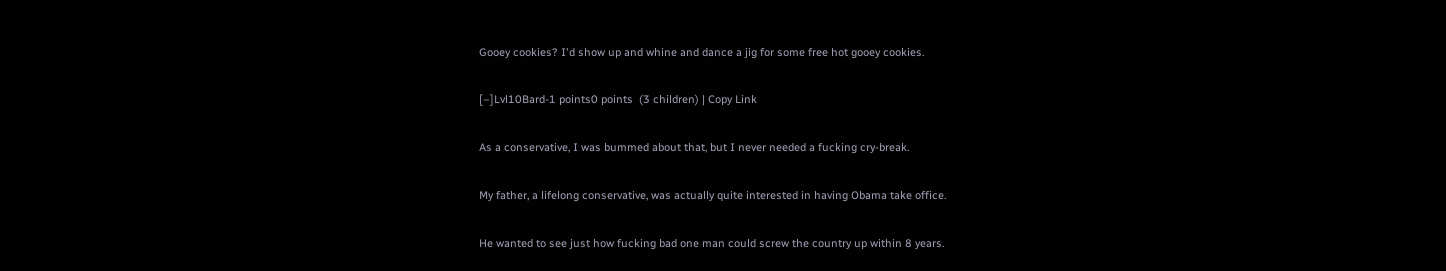Gooey cookies? I'd show up and whine and dance a jig for some free hot gooey cookies.

[–]Lvl10Bard-1 points0 points  (3 children) | Copy Link

As a conservative, I was bummed about that, but I never needed a fucking cry-break.

My father, a lifelong conservative, was actually quite interested in having Obama take office.

He wanted to see just how fucking bad one man could screw the country up within 8 years.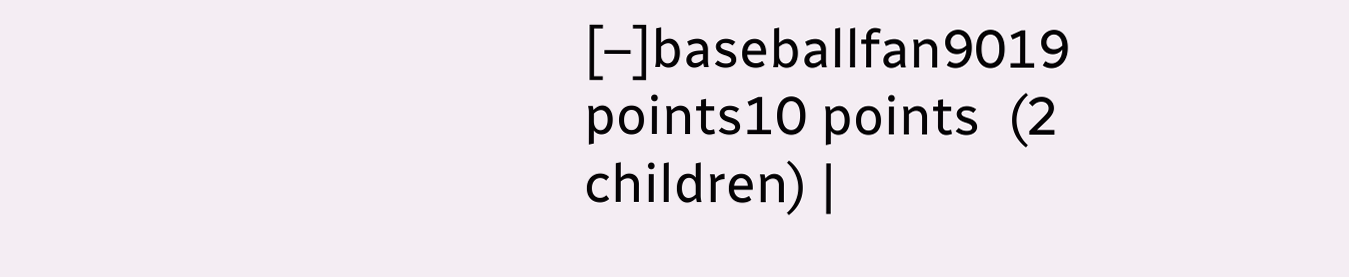[–]baseballfan9019 points10 points  (2 children) |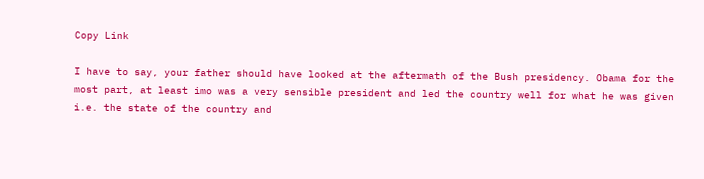Copy Link

I have to say, your father should have looked at the aftermath of the Bush presidency. Obama for the most part, at least imo was a very sensible president and led the country well for what he was given i.e. the state of the country and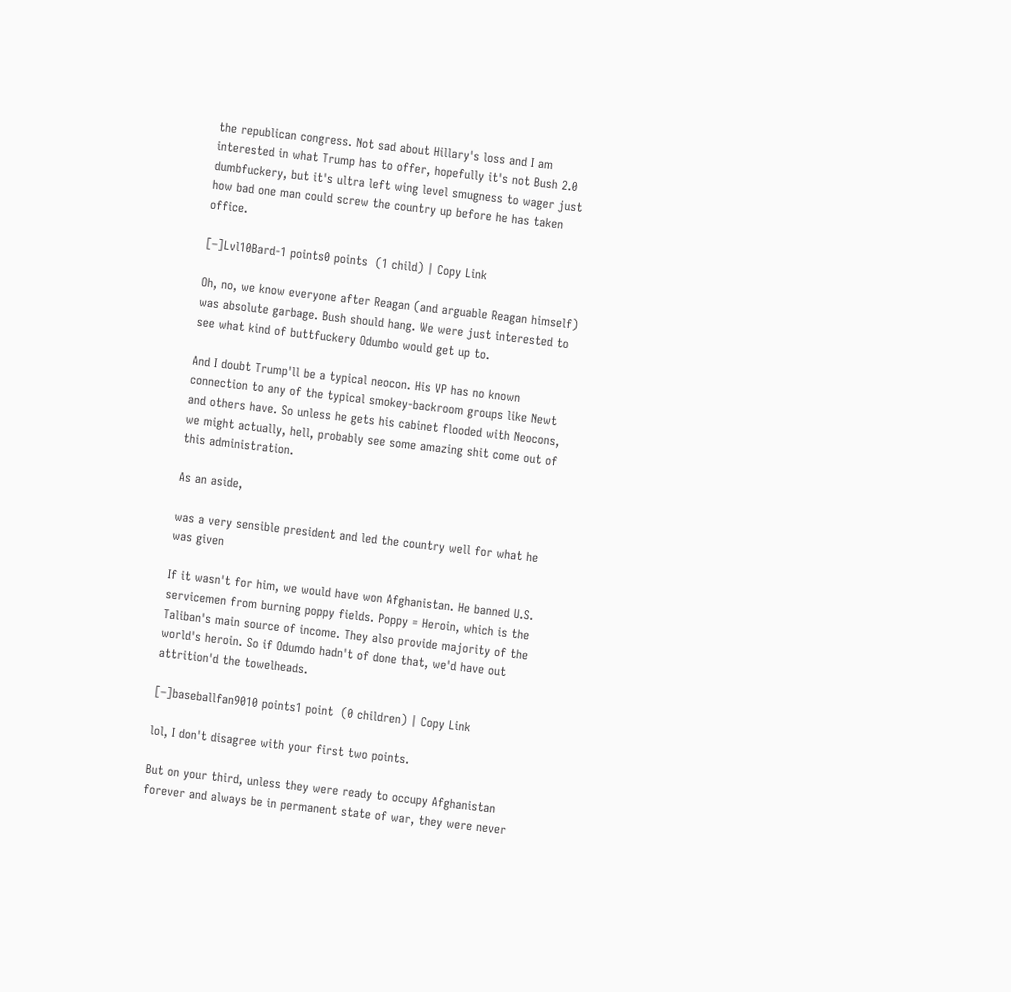the republican congress. Not sad about Hillary's loss and I am interested in what Trump has to offer, hopefully it's not Bush 2.0 dumbfuckery, but it's ultra left wing level smugness to wager just how bad one man could screw the country up before he has taken office.

[–]Lvl10Bard-1 points0 points  (1 child) | Copy Link

Oh, no, we know everyone after Reagan (and arguable Reagan himself) was absolute garbage. Bush should hang. We were just interested to see what kind of buttfuckery Odumbo would get up to.

And I doubt Trump'll be a typical neocon. His VP has no known connection to any of the typical smokey-backroom groups like Newt and others have. So unless he gets his cabinet flooded with Neocons, we might actually, hell, probably see some amazing shit come out of this administration.

As an aside,

was a very sensible president and led the country well for what he was given

If it wasn't for him, we would have won Afghanistan. He banned U.S. servicemen from burning poppy fields. Poppy = Heroin, which is the Taliban's main source of income. They also provide majority of the world's heroin. So if Odumdo hadn't of done that, we'd have out attrition'd the towelheads.

[–]baseballfan9010 points1 point  (0 children) | Copy Link

lol, I don't disagree with your first two points.

But on your third, unless they were ready to occupy Afghanistan forever and always be in permanent state of war, they were never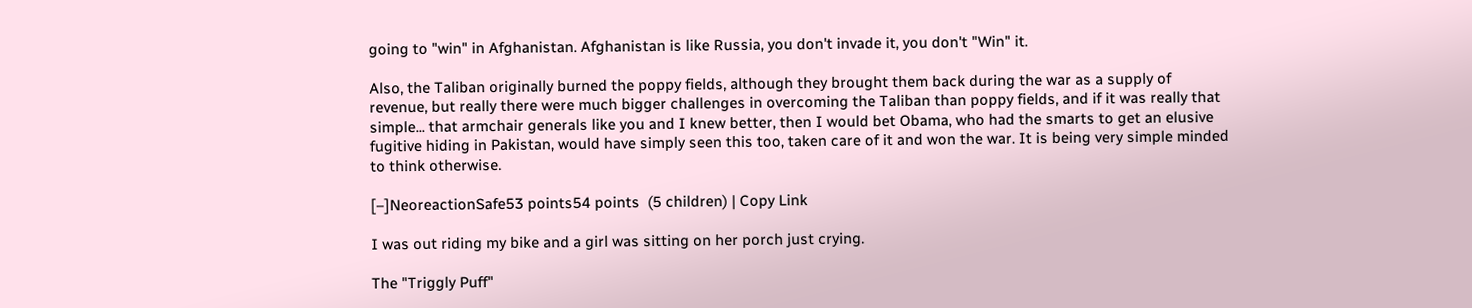going to "win" in Afghanistan. Afghanistan is like Russia, you don't invade it, you don't "Win" it.

Also, the Taliban originally burned the poppy fields, although they brought them back during the war as a supply of revenue, but really there were much bigger challenges in overcoming the Taliban than poppy fields, and if it was really that simple... that armchair generals like you and I knew better, then I would bet Obama, who had the smarts to get an elusive fugitive hiding in Pakistan, would have simply seen this too, taken care of it and won the war. It is being very simple minded to think otherwise.

[–]NeoreactionSafe53 points54 points  (5 children) | Copy Link

I was out riding my bike and a girl was sitting on her porch just crying.

The "Triggly Puff"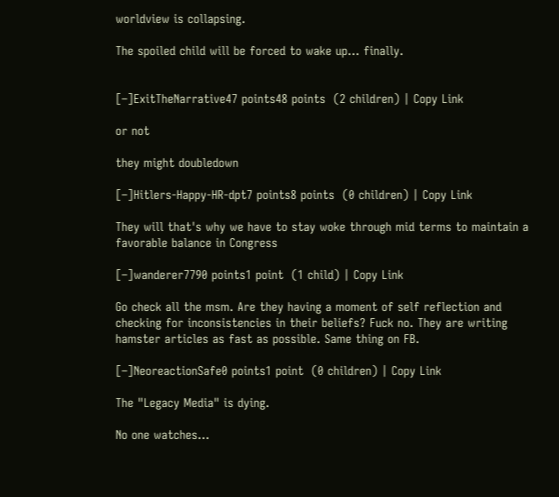worldview is collapsing.

The spoiled child will be forced to wake up... finally.


[–]ExitTheNarrative47 points48 points  (2 children) | Copy Link

or not

they might doubledown

[–]Hitlers-Happy-HR-dpt7 points8 points  (0 children) | Copy Link

They will that's why we have to stay woke through mid terms to maintain a favorable balance in Congress

[–]wanderer7790 points1 point  (1 child) | Copy Link

Go check all the msm. Are they having a moment of self reflection and checking for inconsistencies in their beliefs? Fuck no. They are writing hamster articles as fast as possible. Same thing on FB.

[–]NeoreactionSafe0 points1 point  (0 children) | Copy Link

The "Legacy Media" is dying.

No one watches...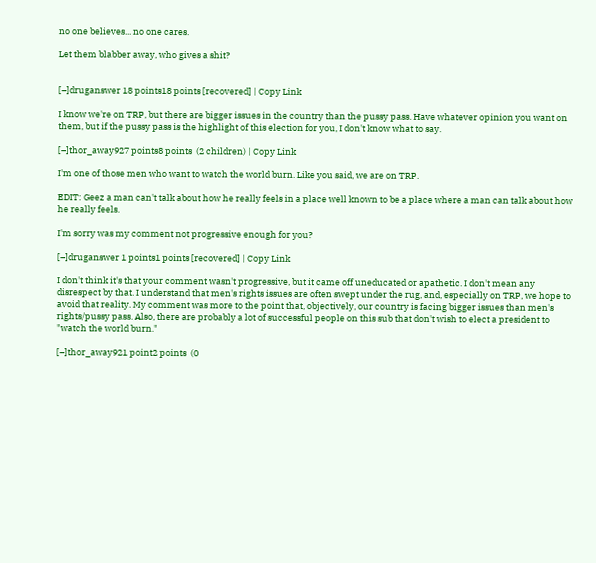no one believes... no one cares.

Let them blabber away, who gives a shit?


[–]druganswer 18 points18 points [recovered] | Copy Link

I know we're on TRP, but there are bigger issues in the country than the pussy pass. Have whatever opinion you want on them, but if the pussy pass is the highlight of this election for you, I don't know what to say.

[–]thor_away927 points8 points  (2 children) | Copy Link

I'm one of those men who want to watch the world burn. Like you said, we are on TRP.

EDIT: Geez a man can't talk about how he really feels in a place well known to be a place where a man can talk about how he really feels.

I'm sorry was my comment not progressive enough for you?

[–]druganswer 1 points1 points [recovered] | Copy Link

I don't think it's that your comment wasn't progressive, but it came off uneducated or apathetic. I don't mean any disrespect by that. I understand that men's rights issues are often swept under the rug, and, especially on TRP, we hope to avoid that reality. My comment was more to the point that, objectively, our country is facing bigger issues than men's rights/pussy pass. Also, there are probably a lot of successful people on this sub that don't wish to elect a president to "watch the world burn."

[–]thor_away921 point2 points  (0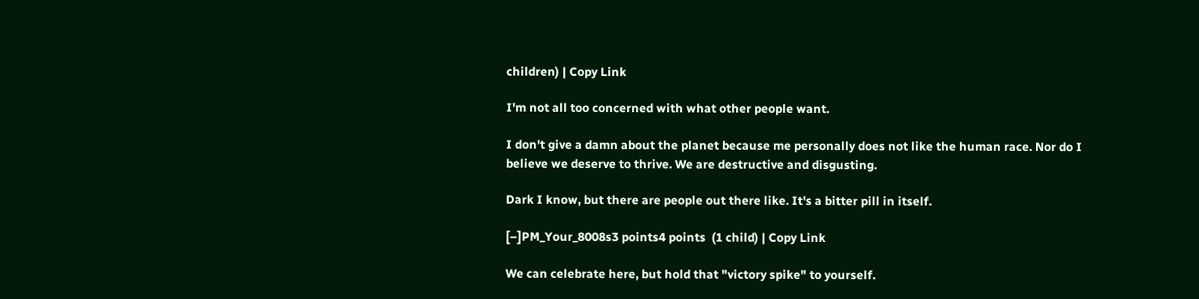children) | Copy Link

I'm not all too concerned with what other people want.

I don't give a damn about the planet because me personally does not like the human race. Nor do I believe we deserve to thrive. We are destructive and disgusting.

Dark I know, but there are people out there like. It's a bitter pill in itself.

[–]PM_Your_8008s3 points4 points  (1 child) | Copy Link

We can celebrate here, but hold that "victory spike" to yourself.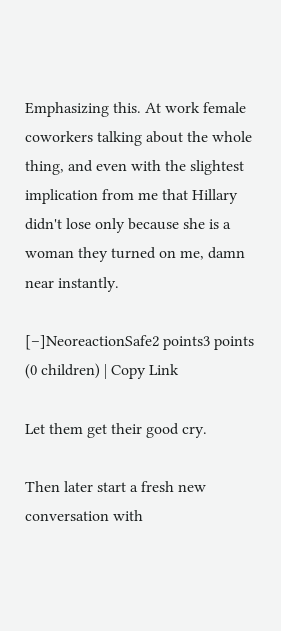Emphasizing this. At work female coworkers talking about the whole thing, and even with the slightest implication from me that Hillary didn't lose only because she is a woman they turned on me, damn near instantly.

[–]NeoreactionSafe2 points3 points  (0 children) | Copy Link

Let them get their good cry.

Then later start a fresh new conversation with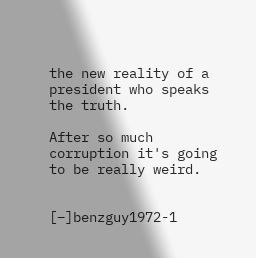the new reality of a president who speaks the truth.

After so much corruption it's going to be really weird.


[–]benzguy1972-1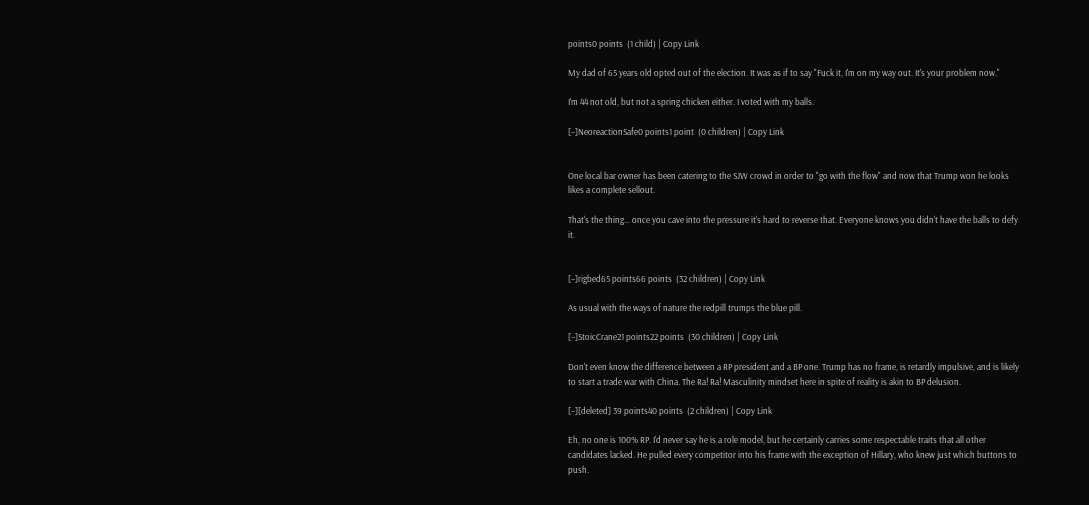points0 points  (1 child) | Copy Link

My dad of 65 years old opted out of the election. It was as if to say "Fuck it, I'm on my way out. It's your problem now."

I'm 44 not old, but not a spring chicken either. I voted with my balls.

[–]NeoreactionSafe0 points1 point  (0 children) | Copy Link


One local bar owner has been catering to the SJW crowd in order to "go with the flow" and now that Trump won he looks likes a complete sellout.

That's the thing... once you cave into the pressure it's hard to reverse that. Everyone knows you didn't have the balls to defy it.


[–]rigbed65 points66 points  (32 children) | Copy Link

As usual with the ways of nature the redpill trumps the blue pill.

[–]StoicCrane21 points22 points  (30 children) | Copy Link

Don't even know the difference between a RP president and a BP one. Trump has no frame, is retardly impulsive, and is likely to start a trade war with China. The Ra! Ra! Masculinity mindset here in spite of reality is akin to BP delusion.

[–][deleted] 39 points40 points  (2 children) | Copy Link

Eh, no one is 100% RP. I'd never say he is a role model, but he certainly carries some respectable traits that all other candidates lacked. He pulled every competitor into his frame with the exception of Hillary, who knew just which buttons to push.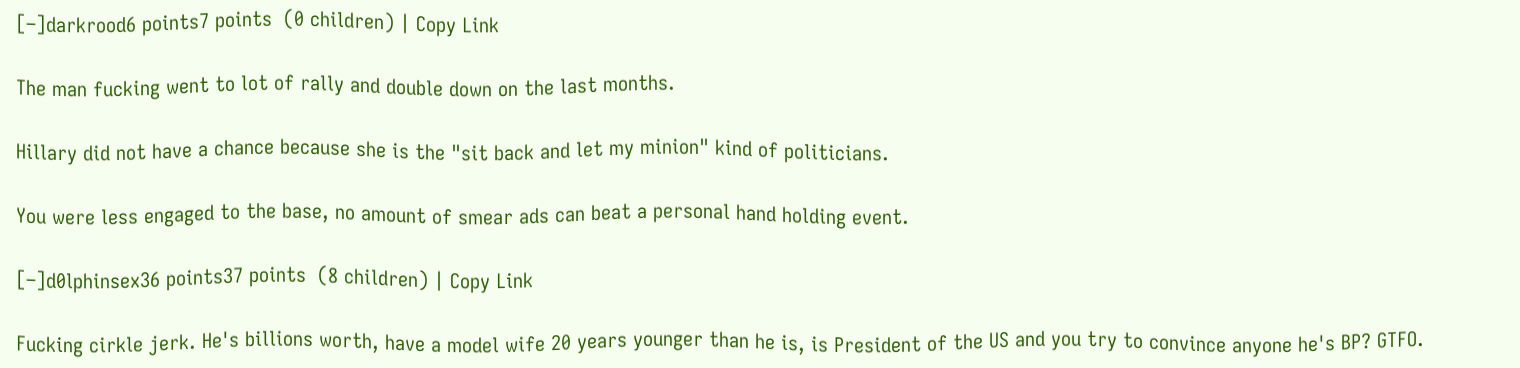[–]darkrood6 points7 points  (0 children) | Copy Link

The man fucking went to lot of rally and double down on the last months.

Hillary did not have a chance because she is the "sit back and let my minion" kind of politicians.

You were less engaged to the base, no amount of smear ads can beat a personal hand holding event.

[–]d0lphinsex36 points37 points  (8 children) | Copy Link

Fucking cirkle jerk. He's billions worth, have a model wife 20 years younger than he is, is President of the US and you try to convince anyone he's BP? GTFO.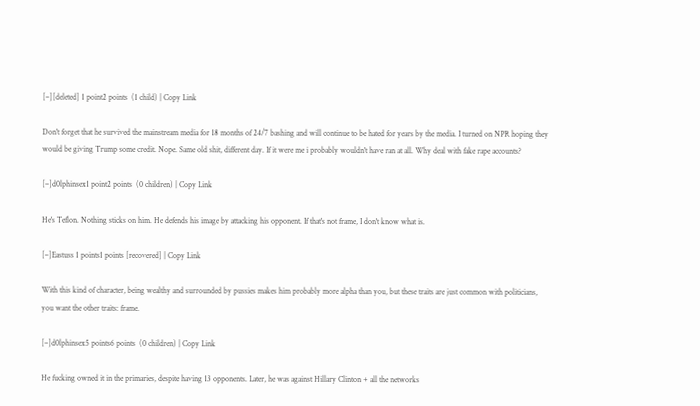[–][deleted] 1 point2 points  (1 child) | Copy Link

Don't forget that he survived the mainstream media for 18 months of 24/7 bashing and will continue to be hated for years by the media. I turned on NPR hoping they would be giving Trump some credit. Nope. Same old shit, different day. If it were me i probably wouldn't have ran at all. Why deal with fake rape accounts?

[–]d0lphinsex1 point2 points  (0 children) | Copy Link

He's Teflon. Nothing sticks on him. He defends his image by attacking his opponent. If that's not frame, I don't know what is.

[–]Eastuss 1 points1 points [recovered] | Copy Link

With this kind of character, being wealthy and surrounded by pussies makes him probably more alpha than you, but these traits are just common with politicians, you want the other traits: frame.

[–]d0lphinsex5 points6 points  (0 children) | Copy Link

He fucking owned it in the primaries, despite having 13 opponents. Later, he was against Hillary Clinton + all the networks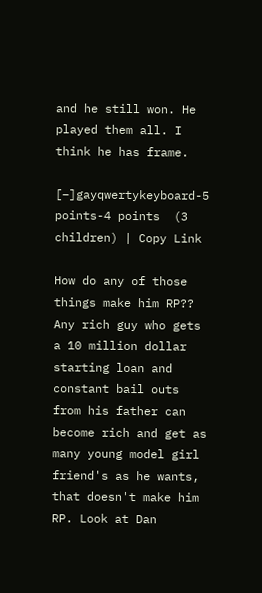and he still won. He played them all. I think he has frame.

[–]gayqwertykeyboard-5 points-4 points  (3 children) | Copy Link

How do any of those things make him RP?? Any rich guy who gets a 10 million dollar starting loan and constant bail outs from his father can become rich and get as many young model girl friend's as he wants, that doesn't make him RP. Look at Dan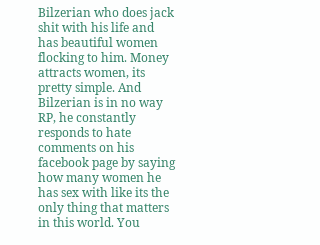Bilzerian who does jack shit with his life and has beautiful women flocking to him. Money attracts women, its pretty simple. And Bilzerian is in no way RP, he constantly responds to hate comments on his facebook page by saying how many women he has sex with like its the only thing that matters in this world. You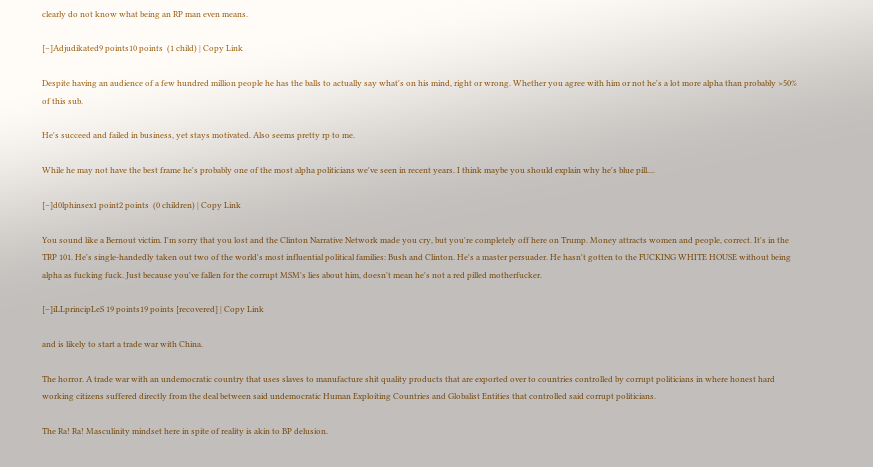clearly do not know what being an RP man even means.

[–]Adjudikated9 points10 points  (1 child) | Copy Link

Despite having an audience of a few hundred million people he has the balls to actually say what's on his mind, right or wrong. Whether you agree with him or not he's a lot more alpha than probably >50% of this sub.

He's succeed and failed in business, yet stays motivated. Also seems pretty rp to me.

While he may not have the best frame he's probably one of the most alpha politicians we've seen in recent years. I think maybe you should explain why he's blue pill....

[–]d0lphinsex1 point2 points  (0 children) | Copy Link

You sound like a Bernout victim. I'm sorry that you lost and the Clinton Narrative Network made you cry, but you're completely off here on Trump. Money attracts women and people, correct. It's in the TRP 101. He's single-handedly taken out two of the world's most influential political families: Bush and Clinton. He's a master persuader. He hasn't gotten to the FUCKING WHITE HOUSE without being alpha as fucking fuck. Just because you've fallen for the corrupt MSM's lies about him, doesn't mean he's not a red pilled motherfucker.

[–]iLLprincipLeS 19 points19 points [recovered] | Copy Link

and is likely to start a trade war with China.

The horror. A trade war with an undemocratic country that uses slaves to manufacture shit quality products that are exported over to countries controlled by corrupt politicians in where honest hard working citizens suffered directly from the deal between said undemocratic Human Exploiting Countries and Globalist Entities that controlled said corrupt politicians.

The Ra! Ra! Masculinity mindset here in spite of reality is akin to BP delusion.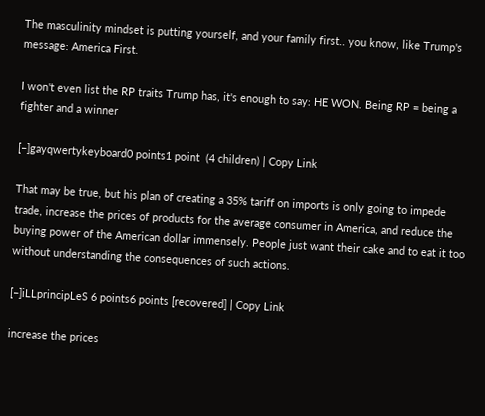The masculinity mindset is putting yourself, and your family first.. you know, like Trump's message: America First.

I won't even list the RP traits Trump has, it's enough to say: HE WON. Being RP = being a fighter and a winner

[–]gayqwertykeyboard0 points1 point  (4 children) | Copy Link

That may be true, but his plan of creating a 35% tariff on imports is only going to impede trade, increase the prices of products for the average consumer in America, and reduce the buying power of the American dollar immensely. People just want their cake and to eat it too without understanding the consequences of such actions.

[–]iLLprincipLeS 6 points6 points [recovered] | Copy Link

increase the prices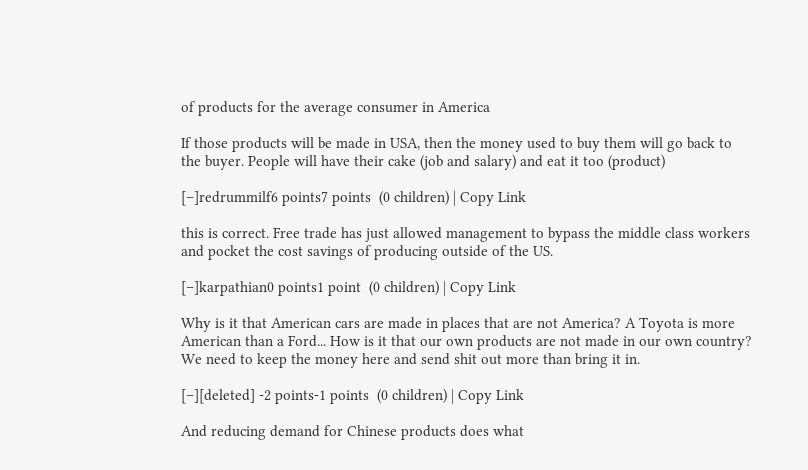of products for the average consumer in America

If those products will be made in USA, then the money used to buy them will go back to the buyer. People will have their cake (job and salary) and eat it too (product)

[–]redrummilf6 points7 points  (0 children) | Copy Link

this is correct. Free trade has just allowed management to bypass the middle class workers and pocket the cost savings of producing outside of the US.

[–]karpathian0 points1 point  (0 children) | Copy Link

Why is it that American cars are made in places that are not America? A Toyota is more American than a Ford... How is it that our own products are not made in our own country? We need to keep the money here and send shit out more than bring it in.

[–][deleted] -2 points-1 points  (0 children) | Copy Link

And reducing demand for Chinese products does what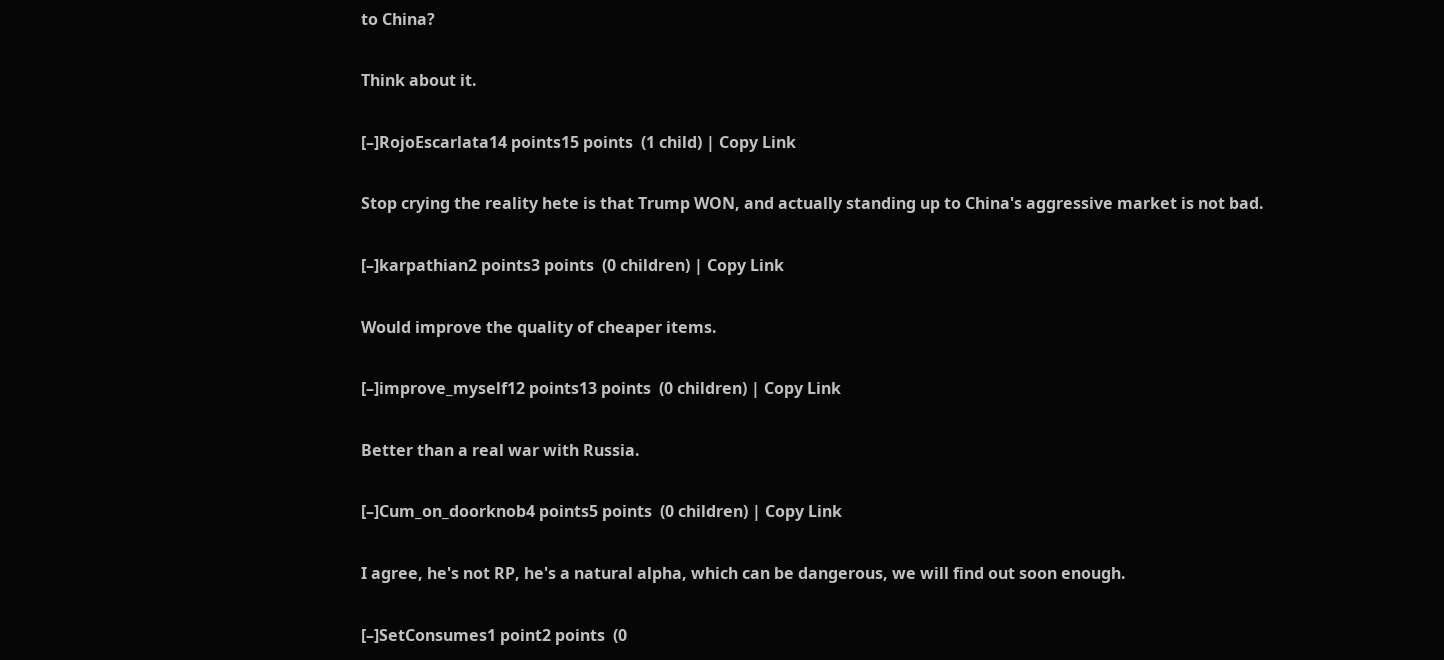to China?

Think about it.

[–]RojoEscarlata14 points15 points  (1 child) | Copy Link

Stop crying the reality hete is that Trump WON, and actually standing up to China's aggressive market is not bad.

[–]karpathian2 points3 points  (0 children) | Copy Link

Would improve the quality of cheaper items.

[–]improve_myself12 points13 points  (0 children) | Copy Link

Better than a real war with Russia.

[–]Cum_on_doorknob4 points5 points  (0 children) | Copy Link

I agree, he's not RP, he's a natural alpha, which can be dangerous, we will find out soon enough.

[–]SetConsumes1 point2 points  (0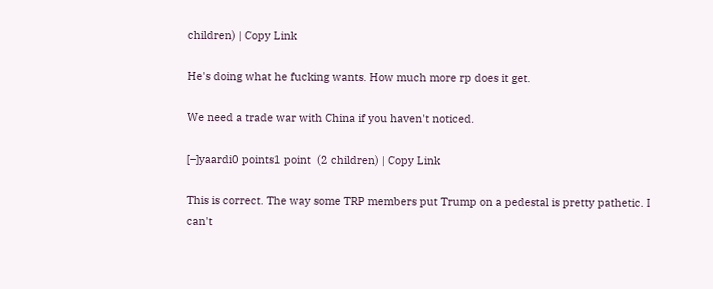children) | Copy Link

He's doing what he fucking wants. How much more rp does it get.

We need a trade war with China if you haven't noticed.

[–]yaardi0 points1 point  (2 children) | Copy Link

This is correct. The way some TRP members put Trump on a pedestal is pretty pathetic. I can't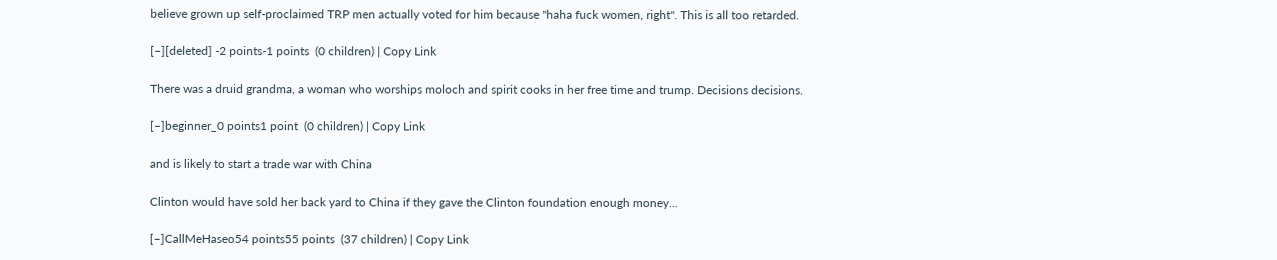believe grown up self-proclaimed TRP men actually voted for him because "haha fuck women, right". This is all too retarded.

[–][deleted] -2 points-1 points  (0 children) | Copy Link

There was a druid grandma, a woman who worships moloch and spirit cooks in her free time and trump. Decisions decisions.

[–]beginner_0 points1 point  (0 children) | Copy Link

and is likely to start a trade war with China

Clinton would have sold her back yard to China if they gave the Clinton foundation enough money...

[–]CallMeHaseo54 points55 points  (37 children) | Copy Link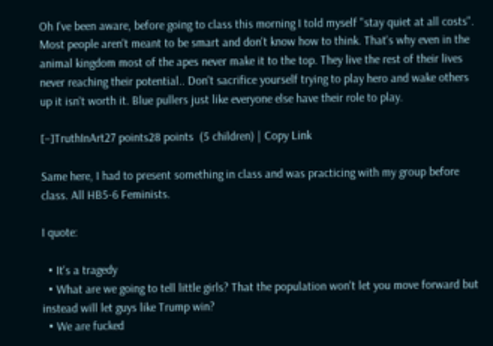Oh I've been aware, before going to class this morning I told myself "stay quiet at all costs". Most people aren't meant to be smart and don't know how to think. That's why even in the animal kingdom most of the apes never make it to the top. They live the rest of their lives never reaching their potential.. Don't sacrifice yourself trying to play hero and wake others up it isn't worth it. Blue pullers just like everyone else have their role to play.

[–]TruthInArt27 points28 points  (5 children) | Copy Link

Same here, I had to present something in class and was practicing with my group before class. All HB5-6 Feminists.

I quote:

  • It's a tragedy
  • What are we going to tell little girls? That the population won't let you move forward but instead will let guys like Trump win?
  • We are fucked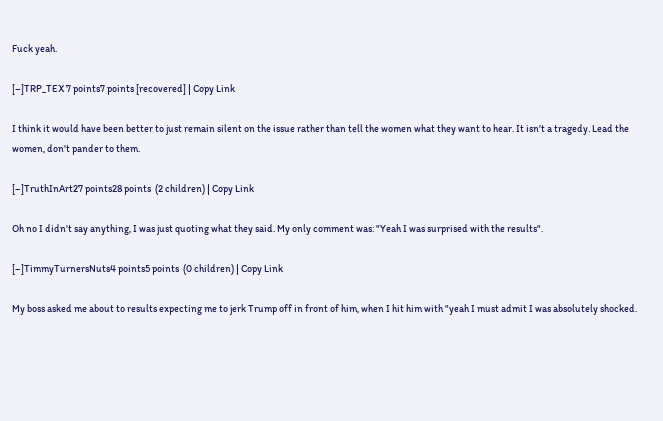Fuck yeah.

[–]TRP_TEX 7 points7 points [recovered] | Copy Link

I think it would have been better to just remain silent on the issue rather than tell the women what they want to hear. It isn't a tragedy. Lead the women, don't pander to them.

[–]TruthInArt27 points28 points  (2 children) | Copy Link

Oh no I didn't say anything, I was just quoting what they said. My only comment was: "Yeah I was surprised with the results".

[–]TimmyTurnersNuts4 points5 points  (0 children) | Copy Link

My boss asked me about to results expecting me to jerk Trump off in front of him, when I hit him with "yeah I must admit I was absolutely shocked.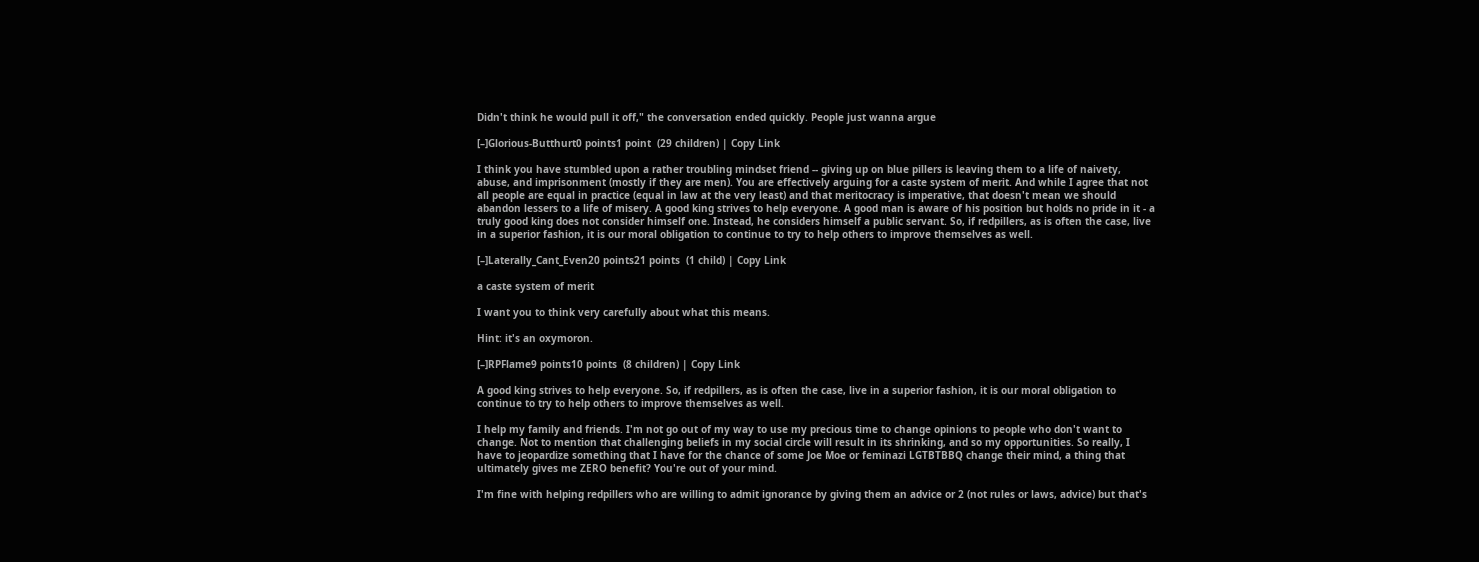Didn't think he would pull it off," the conversation ended quickly. People just wanna argue

[–]Glorious-Butthurt0 points1 point  (29 children) | Copy Link

I think you have stumbled upon a rather troubling mindset friend -- giving up on blue pillers is leaving them to a life of naivety, abuse, and imprisonment (mostly if they are men). You are effectively arguing for a caste system of merit. And while I agree that not all people are equal in practice (equal in law at the very least) and that meritocracy is imperative, that doesn't mean we should abandon lessers to a life of misery. A good king strives to help everyone. A good man is aware of his position but holds no pride in it - a truly good king does not consider himself one. Instead, he considers himself a public servant. So, if redpillers, as is often the case, live in a superior fashion, it is our moral obligation to continue to try to help others to improve themselves as well.

[–]Laterally_Cant_Even20 points21 points  (1 child) | Copy Link

a caste system of merit

I want you to think very carefully about what this means.

Hint: it's an oxymoron.

[–]RPFlame9 points10 points  (8 children) | Copy Link

A good king strives to help everyone. So, if redpillers, as is often the case, live in a superior fashion, it is our moral obligation to continue to try to help others to improve themselves as well.

I help my family and friends. I'm not go out of my way to use my precious time to change opinions to people who don't want to change. Not to mention that challenging beliefs in my social circle will result in its shrinking, and so my opportunities. So really, I have to jeopardize something that I have for the chance of some Joe Moe or feminazi LGTBTBBQ change their mind, a thing that ultimately gives me ZERO benefit? You're out of your mind.

I'm fine with helping redpillers who are willing to admit ignorance by giving them an advice or 2 (not rules or laws, advice) but that's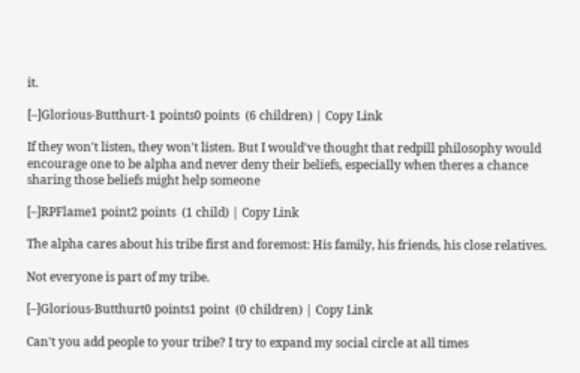it.

[–]Glorious-Butthurt-1 points0 points  (6 children) | Copy Link

If they won't listen, they won't listen. But I would've thought that redpill philosophy would encourage one to be alpha and never deny their beliefs, especially when theres a chance sharing those beliefs might help someone

[–]RPFlame1 point2 points  (1 child) | Copy Link

The alpha cares about his tribe first and foremost: His family, his friends, his close relatives.

Not everyone is part of my tribe.

[–]Glorious-Butthurt0 points1 point  (0 children) | Copy Link

Can't you add people to your tribe? I try to expand my social circle at all times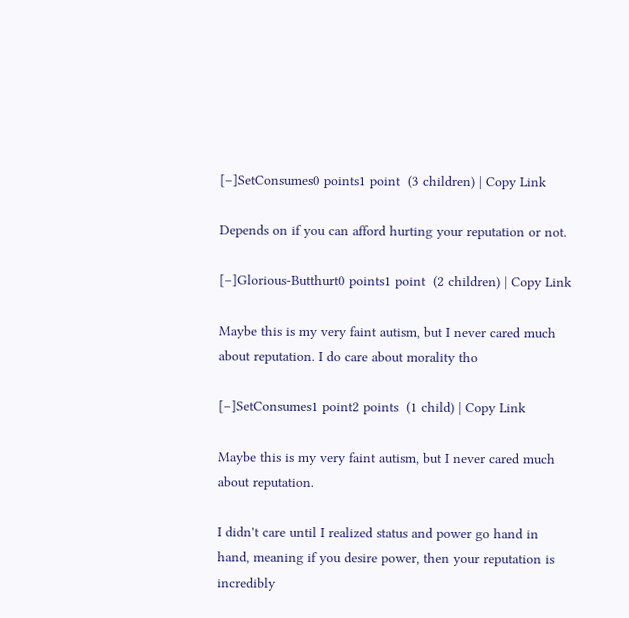[–]SetConsumes0 points1 point  (3 children) | Copy Link

Depends on if you can afford hurting your reputation or not.

[–]Glorious-Butthurt0 points1 point  (2 children) | Copy Link

Maybe this is my very faint autism, but I never cared much about reputation. I do care about morality tho

[–]SetConsumes1 point2 points  (1 child) | Copy Link

Maybe this is my very faint autism, but I never cared much about reputation.

I didn't care until I realized status and power go hand in hand, meaning if you desire power, then your reputation is incredibly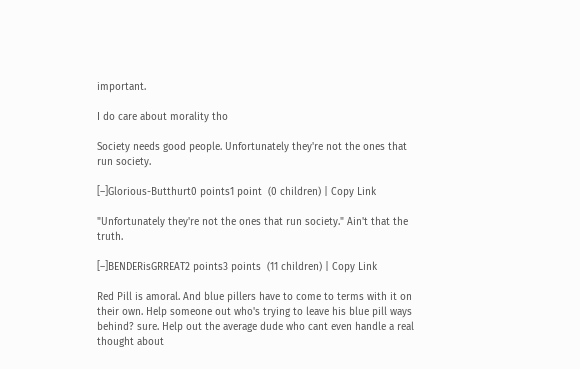important.

I do care about morality tho

Society needs good people. Unfortunately they're not the ones that run society.

[–]Glorious-Butthurt0 points1 point  (0 children) | Copy Link

"Unfortunately they're not the ones that run society." Ain't that the truth.

[–]BENDERisGRREAT2 points3 points  (11 children) | Copy Link

Red Pill is amoral. And blue pillers have to come to terms with it on their own. Help someone out who's trying to leave his blue pill ways behind? sure. Help out the average dude who cant even handle a real thought about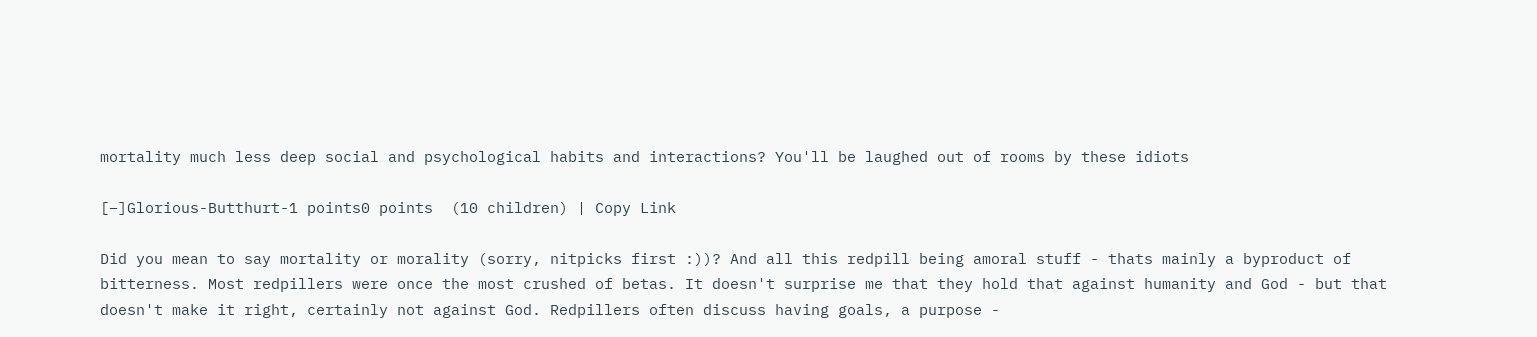mortality much less deep social and psychological habits and interactions? You'll be laughed out of rooms by these idiots

[–]Glorious-Butthurt-1 points0 points  (10 children) | Copy Link

Did you mean to say mortality or morality (sorry, nitpicks first :))? And all this redpill being amoral stuff - thats mainly a byproduct of bitterness. Most redpillers were once the most crushed of betas. It doesn't surprise me that they hold that against humanity and God - but that doesn't make it right, certainly not against God. Redpillers often discuss having goals, a purpose -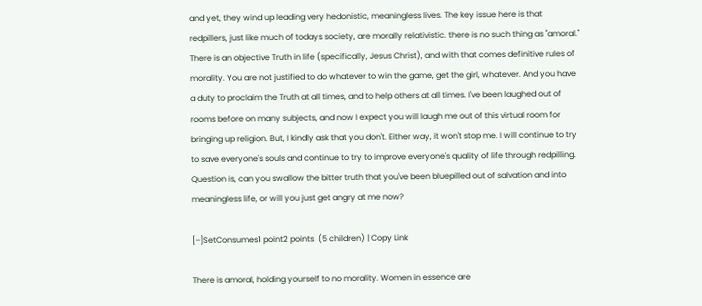and yet, they wind up leading very hedonistic, meaningless lives. The key issue here is that redpillers, just like much of todays society, are morally relativistic. there is no such thing as "amoral." There is an objective Truth in life (specifically, Jesus Christ), and with that comes definitive rules of morality. You are not justified to do whatever to win the game, get the girl, whatever. And you have a duty to proclaim the Truth at all times, and to help others at all times. I've been laughed out of rooms before on many subjects, and now I expect you will laugh me out of this virtual room for bringing up religion. But, I kindly ask that you don't. Either way, it won't stop me. I will continue to try to save everyone's souls and continue to try to improve everyone's quality of life through redpilling. Question is, can you swallow the bitter truth that you've been bluepilled out of salvation and into meaningless life, or will you just get angry at me now?

[–]SetConsumes1 point2 points  (5 children) | Copy Link

There is amoral, holding yourself to no morality. Women in essence are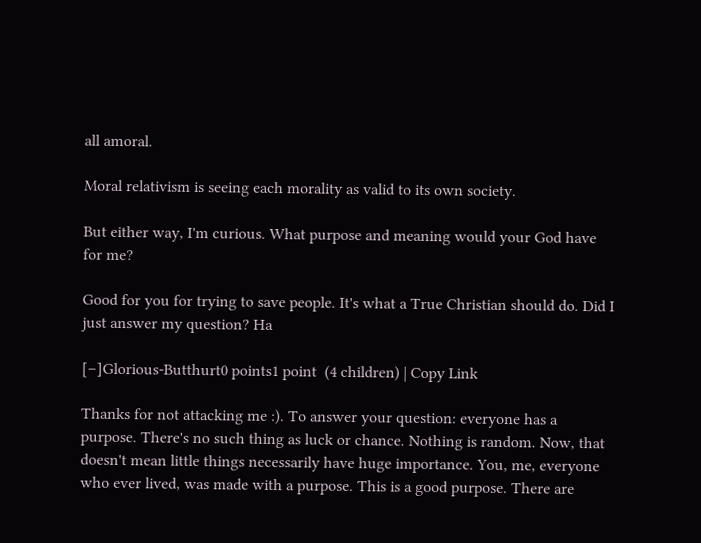all amoral.

Moral relativism is seeing each morality as valid to its own society.

But either way, I'm curious. What purpose and meaning would your God have for me?

Good for you for trying to save people. It's what a True Christian should do. Did I just answer my question? Ha

[–]Glorious-Butthurt0 points1 point  (4 children) | Copy Link

Thanks for not attacking me :). To answer your question: everyone has a purpose. There's no such thing as luck or chance. Nothing is random. Now, that doesn't mean little things necessarily have huge importance. You, me, everyone who ever lived, was made with a purpose. This is a good purpose. There are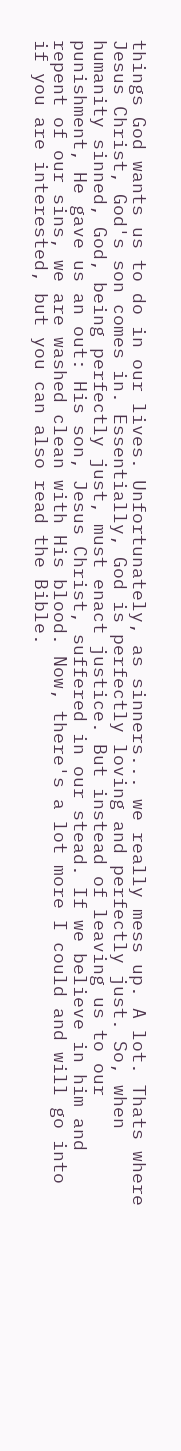things God wants us to do in our lives. Unfortunately, as sinners... we really mess up. A lot. Thats where Jesus Christ, God's son comes in. Essentially, God is perfectly loving and perfectly just. So, when humanity sinned, God, being perfectly just, must enact justice. But instead of leaving us to our punishment, He gave us an out: His son, Jesus Christ, suffered in our stead. If we believe in him and repent of our sins, we are washed clean with His blood. Now, there's a lot more I could and will go into if you are interested, but you can also read the Bible.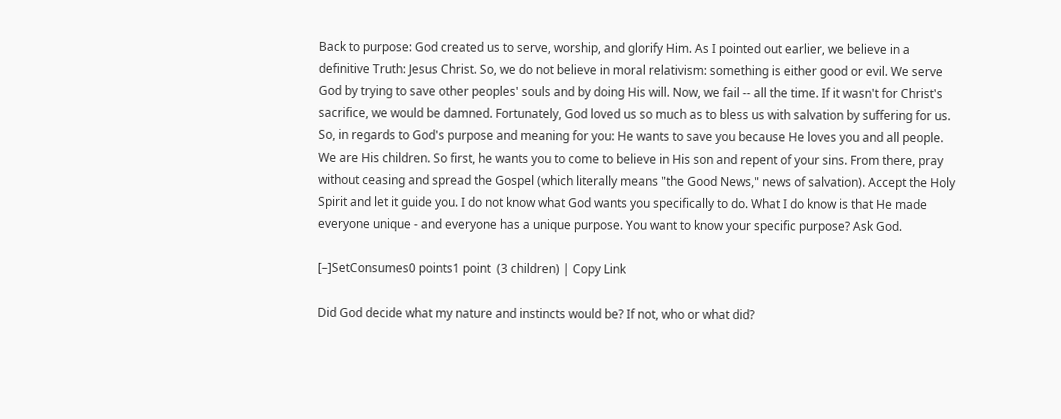Back to purpose: God created us to serve, worship, and glorify Him. As I pointed out earlier, we believe in a definitive Truth: Jesus Christ. So, we do not believe in moral relativism: something is either good or evil. We serve God by trying to save other peoples' souls and by doing His will. Now, we fail -- all the time. If it wasn't for Christ's sacrifice, we would be damned. Fortunately, God loved us so much as to bless us with salvation by suffering for us.
So, in regards to God's purpose and meaning for you: He wants to save you because He loves you and all people. We are His children. So first, he wants you to come to believe in His son and repent of your sins. From there, pray without ceasing and spread the Gospel (which literally means "the Good News," news of salvation). Accept the Holy Spirit and let it guide you. I do not know what God wants you specifically to do. What I do know is that He made everyone unique - and everyone has a unique purpose. You want to know your specific purpose? Ask God.

[–]SetConsumes0 points1 point  (3 children) | Copy Link

Did God decide what my nature and instincts would be? If not, who or what did?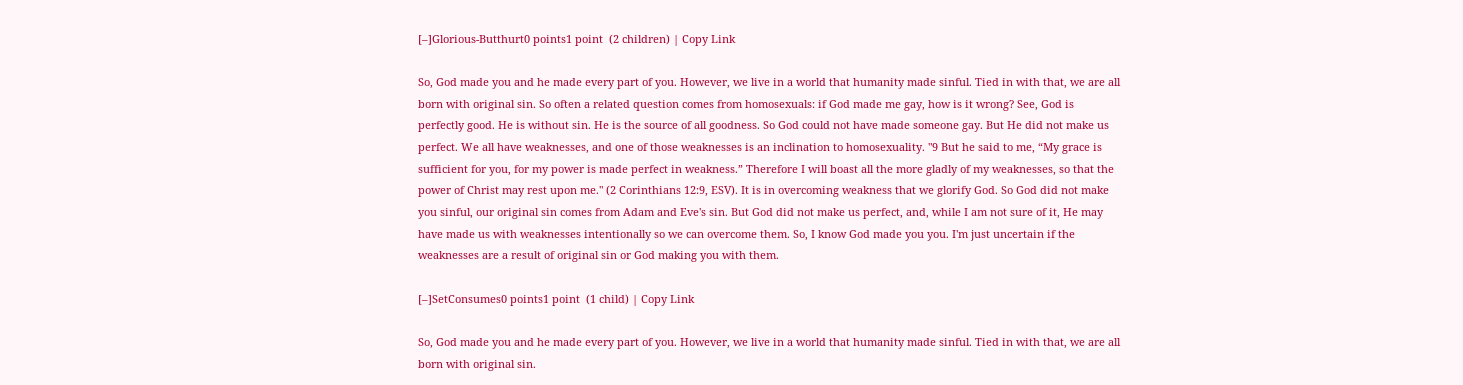[–]Glorious-Butthurt0 points1 point  (2 children) | Copy Link

So, God made you and he made every part of you. However, we live in a world that humanity made sinful. Tied in with that, we are all born with original sin. So often a related question comes from homosexuals: if God made me gay, how is it wrong? See, God is perfectly good. He is without sin. He is the source of all goodness. So God could not have made someone gay. But He did not make us perfect. We all have weaknesses, and one of those weaknesses is an inclination to homosexuality. "9 But he said to me, “My grace is sufficient for you, for my power is made perfect in weakness.” Therefore I will boast all the more gladly of my weaknesses, so that the power of Christ may rest upon me." (2 Corinthians 12:9, ESV). It is in overcoming weakness that we glorify God. So God did not make you sinful, our original sin comes from Adam and Eve's sin. But God did not make us perfect, and, while I am not sure of it, He may have made us with weaknesses intentionally so we can overcome them. So, I know God made you you. I'm just uncertain if the weaknesses are a result of original sin or God making you with them.

[–]SetConsumes0 points1 point  (1 child) | Copy Link

So, God made you and he made every part of you. However, we live in a world that humanity made sinful. Tied in with that, we are all born with original sin.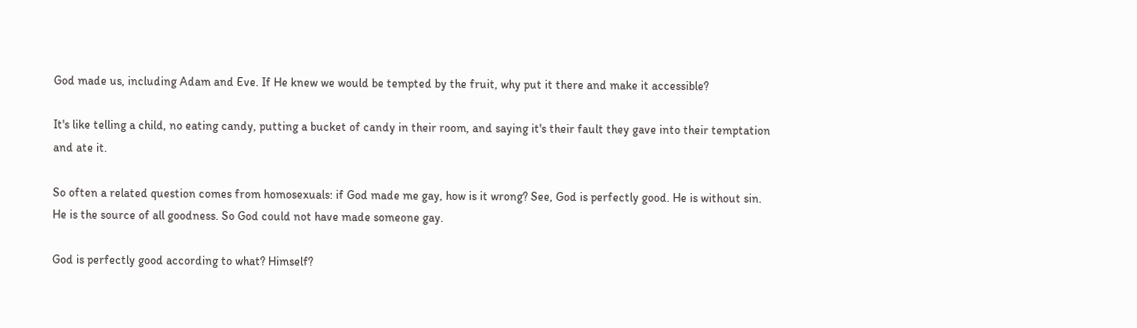God made us, including Adam and Eve. If He knew we would be tempted by the fruit, why put it there and make it accessible?

It's like telling a child, no eating candy, putting a bucket of candy in their room, and saying it's their fault they gave into their temptation and ate it.

So often a related question comes from homosexuals: if God made me gay, how is it wrong? See, God is perfectly good. He is without sin. He is the source of all goodness. So God could not have made someone gay.

God is perfectly good according to what? Himself?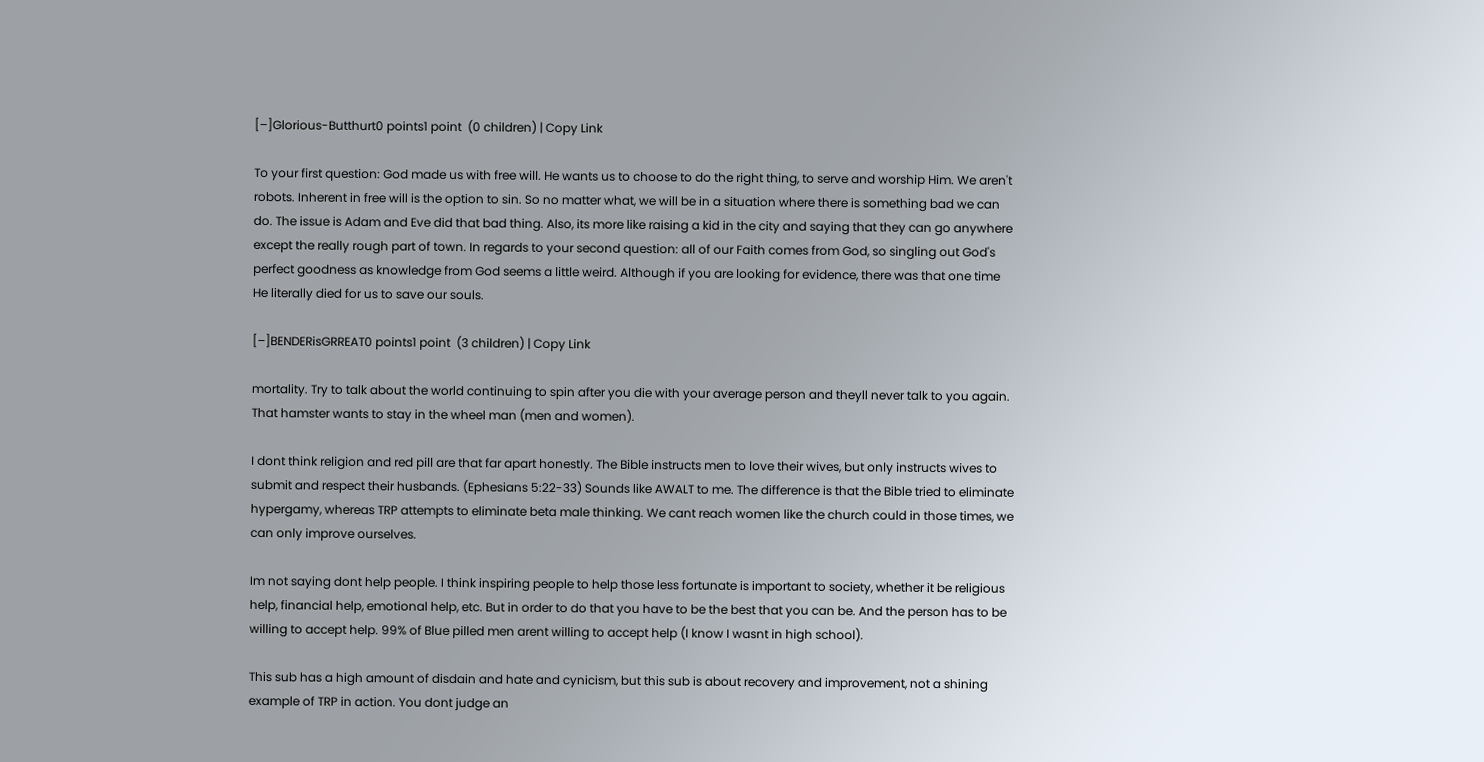[–]Glorious-Butthurt0 points1 point  (0 children) | Copy Link

To your first question: God made us with free will. He wants us to choose to do the right thing, to serve and worship Him. We aren't robots. Inherent in free will is the option to sin. So no matter what, we will be in a situation where there is something bad we can do. The issue is Adam and Eve did that bad thing. Also, its more like raising a kid in the city and saying that they can go anywhere except the really rough part of town. In regards to your second question: all of our Faith comes from God, so singling out God's perfect goodness as knowledge from God seems a little weird. Although if you are looking for evidence, there was that one time He literally died for us to save our souls.

[–]BENDERisGRREAT0 points1 point  (3 children) | Copy Link

mortality. Try to talk about the world continuing to spin after you die with your average person and theyll never talk to you again. That hamster wants to stay in the wheel man (men and women).

I dont think religion and red pill are that far apart honestly. The Bible instructs men to love their wives, but only instructs wives to submit and respect their husbands. (Ephesians 5:22-33) Sounds like AWALT to me. The difference is that the Bible tried to eliminate hypergamy, whereas TRP attempts to eliminate beta male thinking. We cant reach women like the church could in those times, we can only improve ourselves.

Im not saying dont help people. I think inspiring people to help those less fortunate is important to society, whether it be religious help, financial help, emotional help, etc. But in order to do that you have to be the best that you can be. And the person has to be willing to accept help. 99% of Blue pilled men arent willing to accept help (I know I wasnt in high school).

This sub has a high amount of disdain and hate and cynicism, but this sub is about recovery and improvement, not a shining example of TRP in action. You dont judge an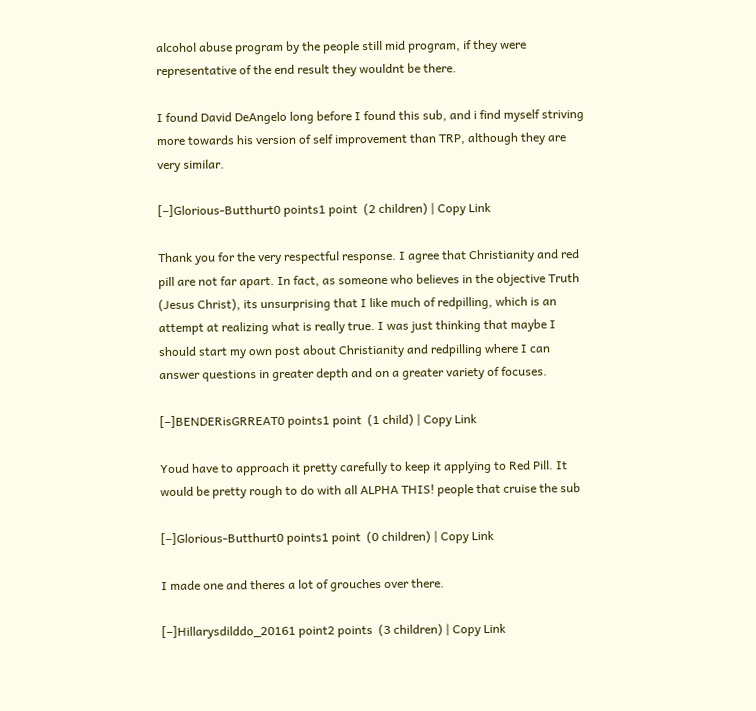alcohol abuse program by the people still mid program, if they were representative of the end result they wouldnt be there.

I found David DeAngelo long before I found this sub, and i find myself striving more towards his version of self improvement than TRP, although they are very similar.

[–]Glorious-Butthurt0 points1 point  (2 children) | Copy Link

Thank you for the very respectful response. I agree that Christianity and red pill are not far apart. In fact, as someone who believes in the objective Truth (Jesus Christ), its unsurprising that I like much of redpilling, which is an attempt at realizing what is really true. I was just thinking that maybe I should start my own post about Christianity and redpilling where I can answer questions in greater depth and on a greater variety of focuses.

[–]BENDERisGRREAT0 points1 point  (1 child) | Copy Link

Youd have to approach it pretty carefully to keep it applying to Red Pill. It would be pretty rough to do with all ALPHA THIS! people that cruise the sub

[–]Glorious-Butthurt0 points1 point  (0 children) | Copy Link

I made one and theres a lot of grouches over there.

[–]Hillarysdilddo_20161 point2 points  (3 children) | Copy Link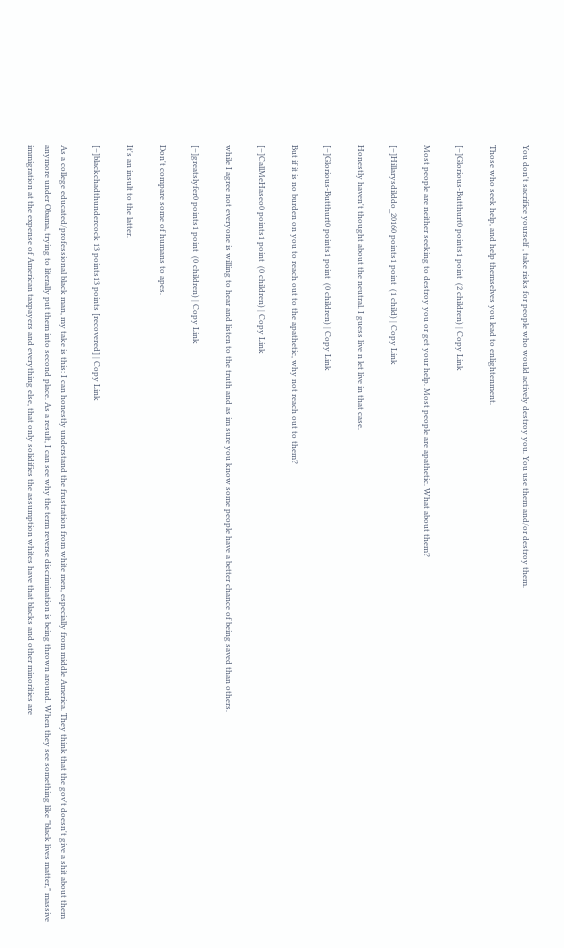You don't sacrifice yourself , take risks for people who would actively destroy you. You use them and/or destroy them.

Those who seek help, and help themselves you lead to enlightenment.

[–]Glorious-Butthurt0 points1 point  (2 children) | Copy Link

Most people are neither seeking to destroy you or get your help. Most people are apathetic. What about them?

[–]Hillarysdilddo_20160 points1 point  (1 child) | Copy Link

Honestly haven't thought about the neutral. I guess live n let live in that case.

[–]Glorious-Butthurt0 points1 point  (0 children) | Copy Link

But if it is no burden on you to reach out to the apathetic, why not reach out to them?

[–]CallMeHaseo0 points1 point  (0 children) | Copy Link

while I agree not everyone is willing to hear and listen to the truth and as im sure you know some people have a better chance of being saved than others.

[–]greatslyfer0 points1 point  (0 children) | Copy Link

Don't compare some of humans to apes.

It's an insult to the latter.

[–]blackchadthundercock 13 points13 points [recovered] | Copy Link

As a college educated/professional black man, my take is this: I can honestly understand the frustration from white men, especially from middle America. They think that the gov't doesn't give a shit about them anymore under Obama, trying to literally put them into second place. As a result, I can see why the term reverse discrimination is being thrown around. When they see something like "black lives matter," massive immigration at the expense of American taxpayers and everything else, that only solidifies the assumption whites have that blacks and other minorities are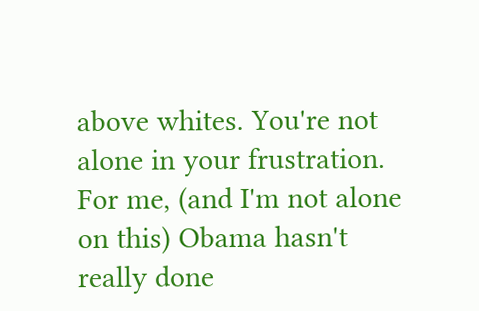above whites. You're not alone in your frustration. For me, (and I'm not alone on this) Obama hasn't really done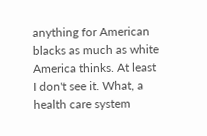anything for American blacks as much as white America thinks. At least I don't see it. What, a health care system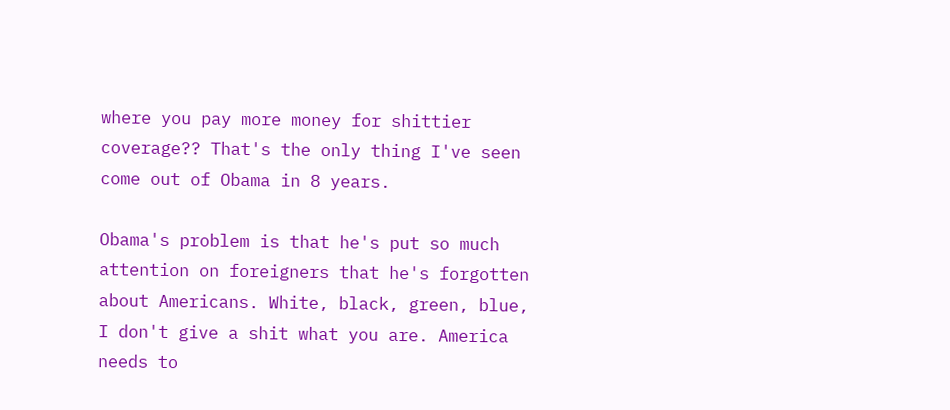where you pay more money for shittier coverage?? That's the only thing I've seen come out of Obama in 8 years.

Obama's problem is that he's put so much attention on foreigners that he's forgotten about Americans. White, black, green, blue, I don't give a shit what you are. America needs to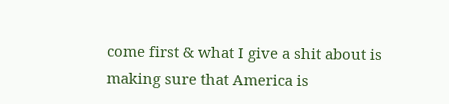come first & what I give a shit about is making sure that America is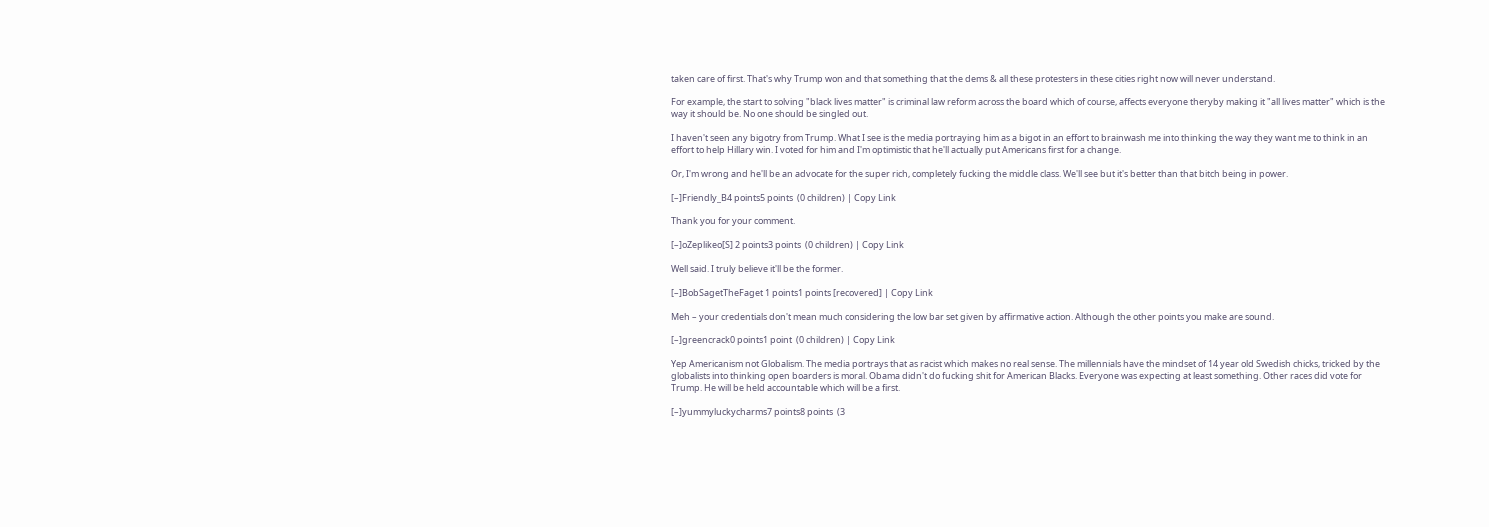taken care of first. That's why Trump won and that something that the dems & all these protesters in these cities right now will never understand.

For example, the start to solving "black lives matter" is criminal law reform across the board which of course, affects everyone theryby making it "all lives matter" which is the way it should be. No one should be singled out.

I haven't seen any bigotry from Trump. What I see is the media portraying him as a bigot in an effort to brainwash me into thinking the way they want me to think in an effort to help Hillary win. I voted for him and I'm optimistic that he'll actually put Americans first for a change.

Or, I'm wrong and he'll be an advocate for the super rich, completely fucking the middle class. We'll see but it's better than that bitch being in power.

[–]Friendly_B4 points5 points  (0 children) | Copy Link

Thank you for your comment.

[–]oZeplikeo[S] 2 points3 points  (0 children) | Copy Link

Well said. I truly believe it'll be the former.

[–]BobSagetTheFaget 1 points1 points [recovered] | Copy Link

Meh – your credentials don't mean much considering the low bar set given by affirmative action. Although the other points you make are sound.

[–]greencrack0 points1 point  (0 children) | Copy Link

Yep Americanism not Globalism. The media portrays that as racist which makes no real sense. The millennials have the mindset of 14 year old Swedish chicks, tricked by the globalists into thinking open boarders is moral. Obama didn't do fucking shit for American Blacks. Everyone was expecting at least something. Other races did vote for Trump. He will be held accountable which will be a first.

[–]yummyluckycharms7 points8 points  (3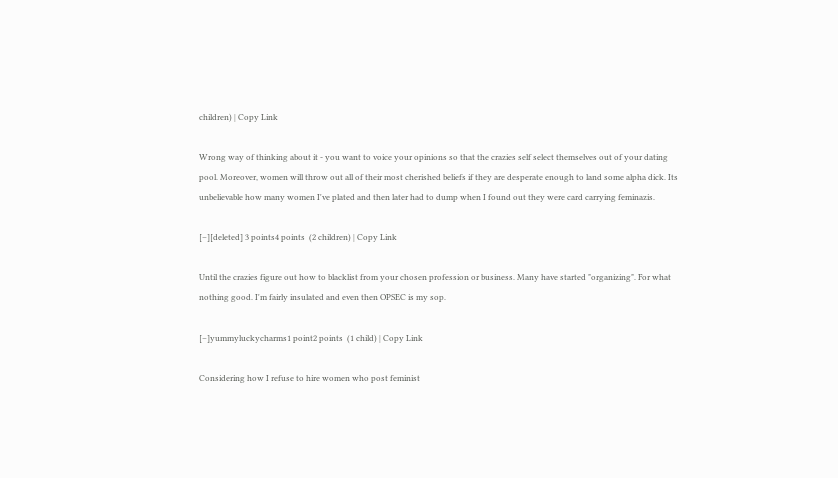children) | Copy Link

Wrong way of thinking about it - you want to voice your opinions so that the crazies self select themselves out of your dating pool. Moreover, women will throw out all of their most cherished beliefs if they are desperate enough to land some alpha dick. Its unbelievable how many women I've plated and then later had to dump when I found out they were card carrying feminazis.

[–][deleted] 3 points4 points  (2 children) | Copy Link

Until the crazies figure out how to blacklist from your chosen profession or business. Many have started "organizing". For what nothing good. I'm fairly insulated and even then OPSEC is my sop.

[–]yummyluckycharms1 point2 points  (1 child) | Copy Link

Considering how I refuse to hire women who post feminist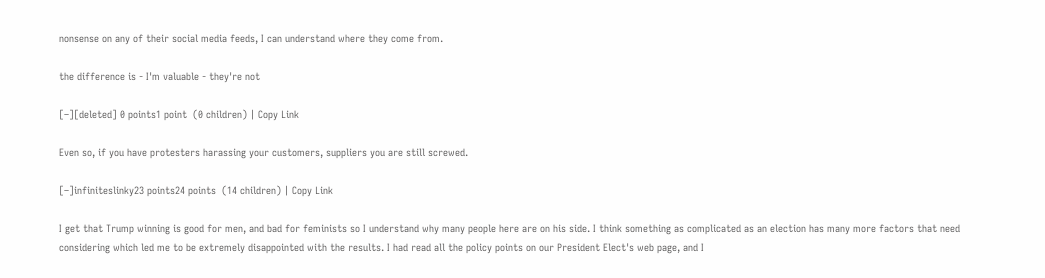nonsense on any of their social media feeds, I can understand where they come from.

the difference is - I'm valuable - they're not

[–][deleted] 0 points1 point  (0 children) | Copy Link

Even so, if you have protesters harassing your customers, suppliers you are still screwed.

[–]infiniteslinky23 points24 points  (14 children) | Copy Link

I get that Trump winning is good for men, and bad for feminists so I understand why many people here are on his side. I think something as complicated as an election has many more factors that need considering which led me to be extremely disappointed with the results. I had read all the policy points on our President Elect's web page, and I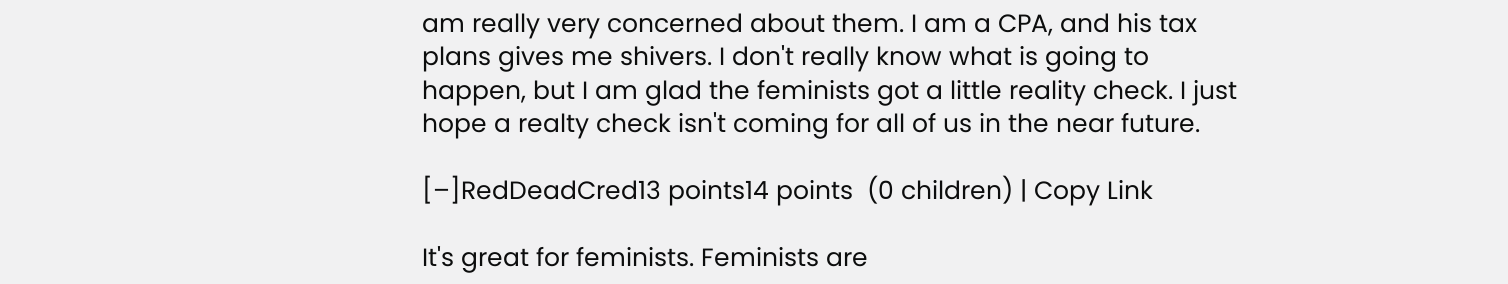am really very concerned about them. I am a CPA, and his tax plans gives me shivers. I don't really know what is going to happen, but I am glad the feminists got a little reality check. I just hope a realty check isn't coming for all of us in the near future.

[–]RedDeadCred13 points14 points  (0 children) | Copy Link

It's great for feminists. Feminists are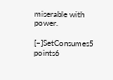miserable with power.

[–]SetConsumes5 points6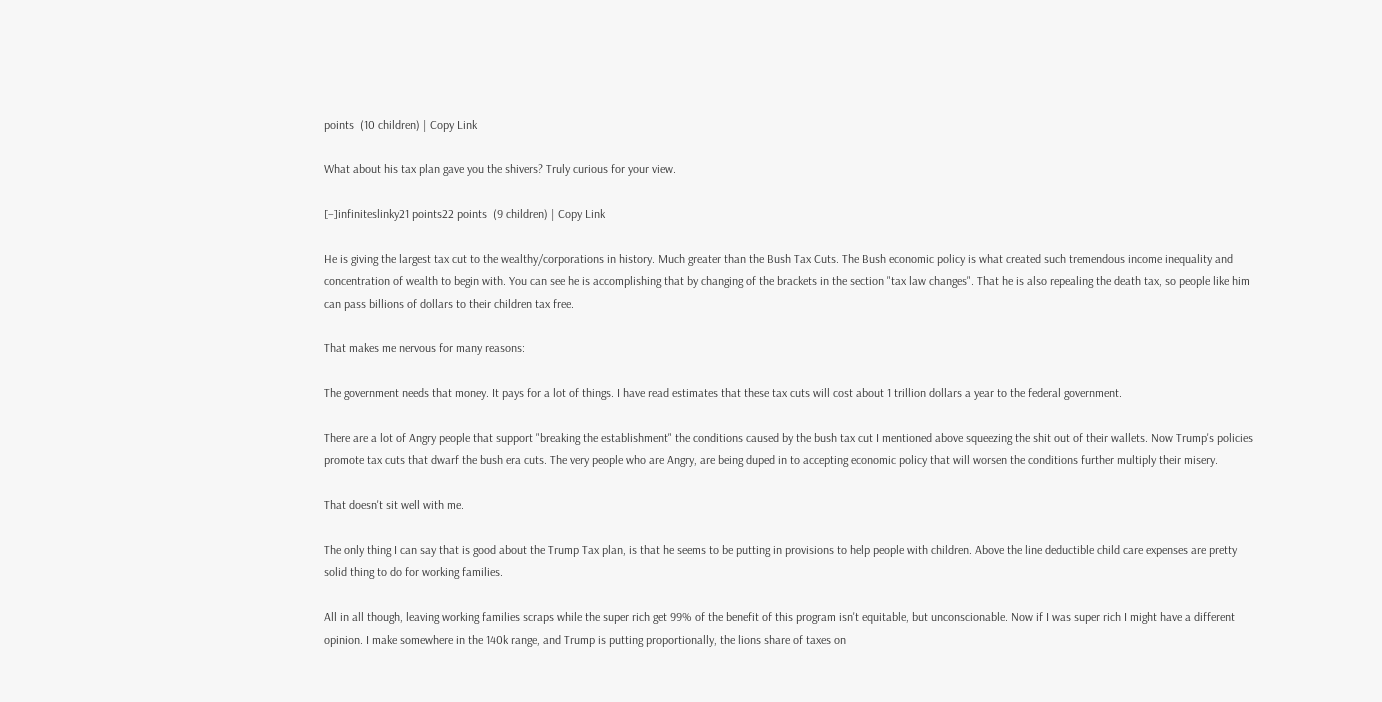points  (10 children) | Copy Link

What about his tax plan gave you the shivers? Truly curious for your view.

[–]infiniteslinky21 points22 points  (9 children) | Copy Link

He is giving the largest tax cut to the wealthy/corporations in history. Much greater than the Bush Tax Cuts. The Bush economic policy is what created such tremendous income inequality and concentration of wealth to begin with. You can see he is accomplishing that by changing of the brackets in the section "tax law changes". That he is also repealing the death tax, so people like him can pass billions of dollars to their children tax free.

That makes me nervous for many reasons:

The government needs that money. It pays for a lot of things. I have read estimates that these tax cuts will cost about 1 trillion dollars a year to the federal government.

There are a lot of Angry people that support "breaking the establishment" the conditions caused by the bush tax cut I mentioned above squeezing the shit out of their wallets. Now Trump's policies promote tax cuts that dwarf the bush era cuts. The very people who are Angry, are being duped in to accepting economic policy that will worsen the conditions further multiply their misery.

That doesn't sit well with me.

The only thing I can say that is good about the Trump Tax plan, is that he seems to be putting in provisions to help people with children. Above the line deductible child care expenses are pretty solid thing to do for working families.

All in all though, leaving working families scraps while the super rich get 99% of the benefit of this program isn't equitable, but unconscionable. Now if I was super rich I might have a different opinion. I make somewhere in the 140k range, and Trump is putting proportionally, the lions share of taxes on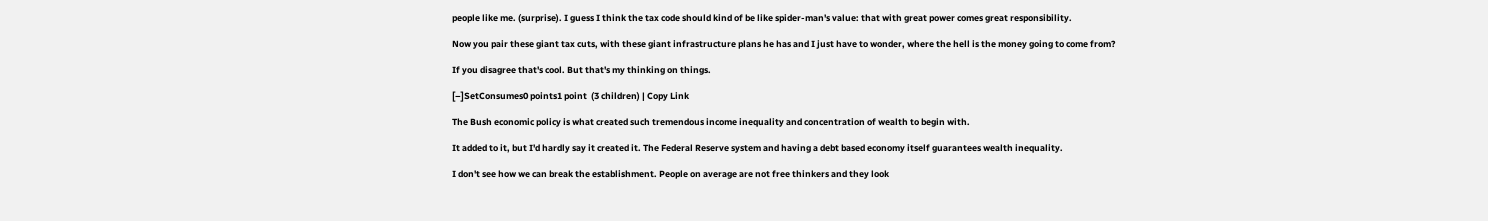people like me. (surprise). I guess I think the tax code should kind of be like spider-man's value: that with great power comes great responsibility.

Now you pair these giant tax cuts, with these giant infrastructure plans he has and I just have to wonder, where the hell is the money going to come from?

If you disagree that's cool. But that's my thinking on things.

[–]SetConsumes0 points1 point  (3 children) | Copy Link

The Bush economic policy is what created such tremendous income inequality and concentration of wealth to begin with.

It added to it, but I'd hardly say it created it. The Federal Reserve system and having a debt based economy itself guarantees wealth inequality.

I don't see how we can break the establishment. People on average are not free thinkers and they look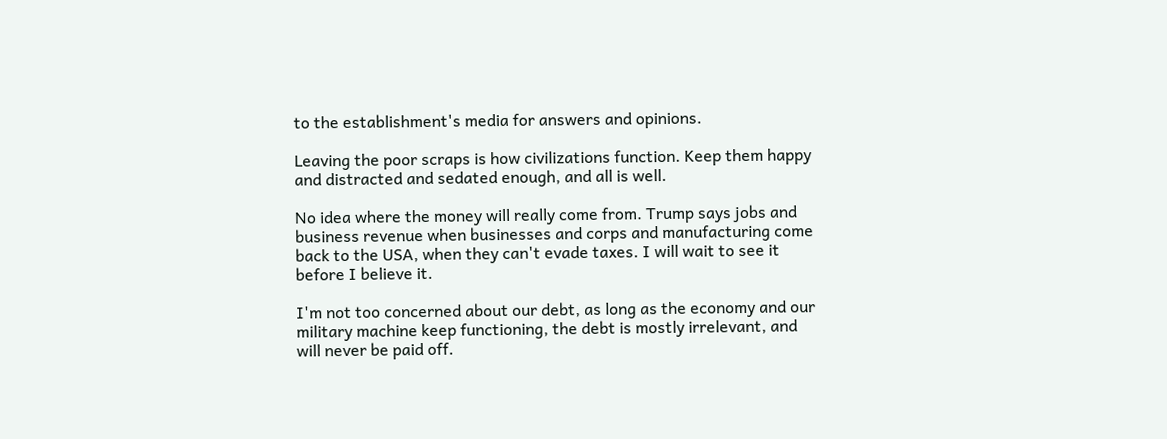to the establishment's media for answers and opinions.

Leaving the poor scraps is how civilizations function. Keep them happy and distracted and sedated enough, and all is well.

No idea where the money will really come from. Trump says jobs and business revenue when businesses and corps and manufacturing come back to the USA, when they can't evade taxes. I will wait to see it before I believe it.

I'm not too concerned about our debt, as long as the economy and our military machine keep functioning, the debt is mostly irrelevant, and will never be paid off.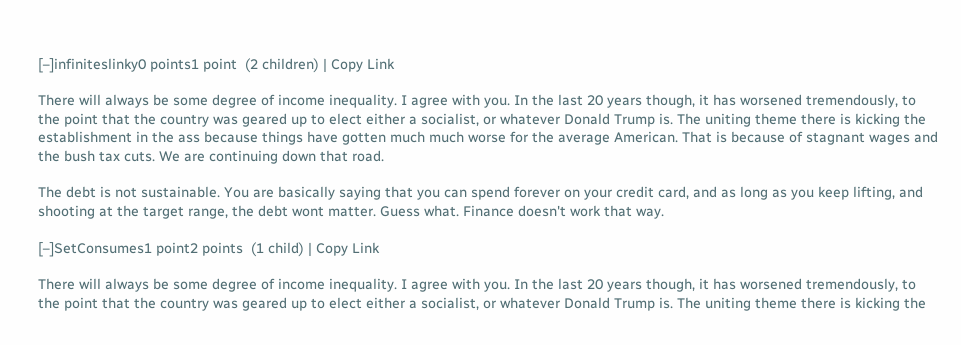[–]infiniteslinky0 points1 point  (2 children) | Copy Link

There will always be some degree of income inequality. I agree with you. In the last 20 years though, it has worsened tremendously, to the point that the country was geared up to elect either a socialist, or whatever Donald Trump is. The uniting theme there is kicking the establishment in the ass because things have gotten much much worse for the average American. That is because of stagnant wages and the bush tax cuts. We are continuing down that road.

The debt is not sustainable. You are basically saying that you can spend forever on your credit card, and as long as you keep lifting, and shooting at the target range, the debt wont matter. Guess what. Finance doesn't work that way.

[–]SetConsumes1 point2 points  (1 child) | Copy Link

There will always be some degree of income inequality. I agree with you. In the last 20 years though, it has worsened tremendously, to the point that the country was geared up to elect either a socialist, or whatever Donald Trump is. The uniting theme there is kicking the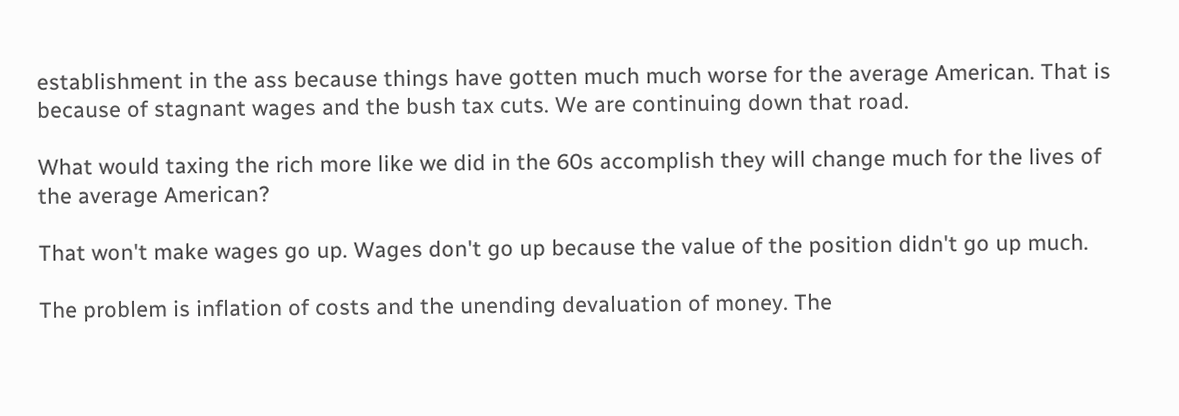establishment in the ass because things have gotten much much worse for the average American. That is because of stagnant wages and the bush tax cuts. We are continuing down that road.

What would taxing the rich more like we did in the 60s accomplish they will change much for the lives of the average American?

That won't make wages go up. Wages don't go up because the value of the position didn't go up much.

The problem is inflation of costs and the unending devaluation of money. The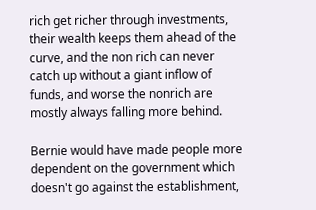rich get richer through investments, their wealth keeps them ahead of the curve, and the non rich can never catch up without a giant inflow of funds, and worse the nonrich are mostly always falling more behind.

Bernie would have made people more dependent on the government which doesn't go against the establishment,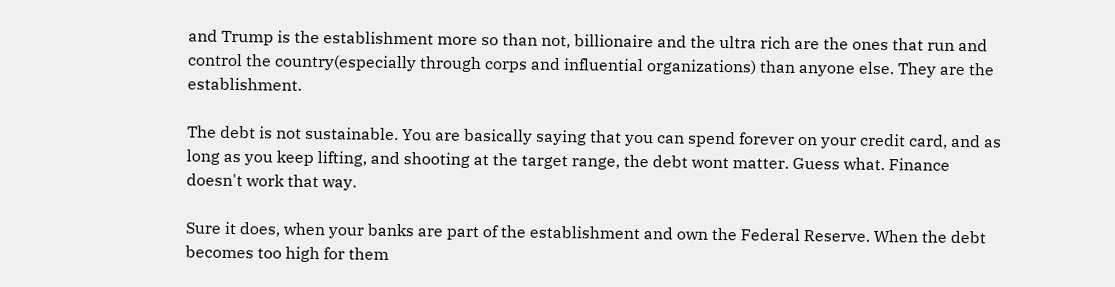and Trump is the establishment more so than not, billionaire and the ultra rich are the ones that run and control the country(especially through corps and influential organizations) than anyone else. They are the establishment.

The debt is not sustainable. You are basically saying that you can spend forever on your credit card, and as long as you keep lifting, and shooting at the target range, the debt wont matter. Guess what. Finance doesn't work that way.

Sure it does, when your banks are part of the establishment and own the Federal Reserve. When the debt becomes too high for them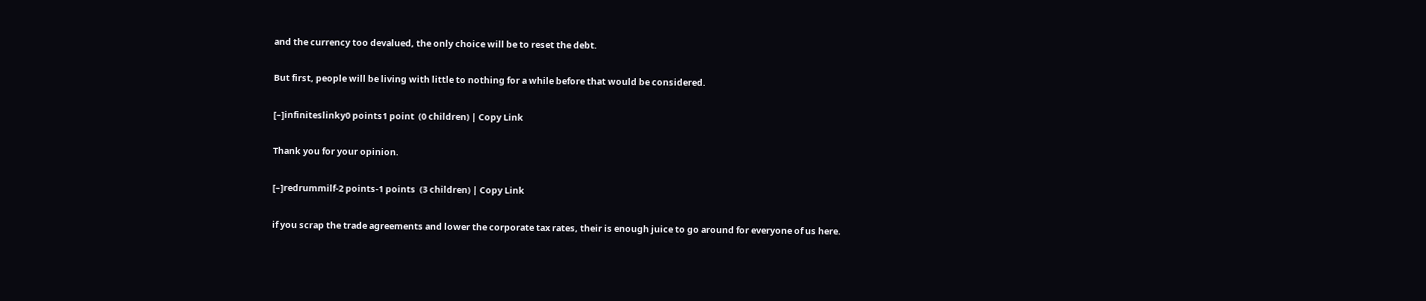and the currency too devalued, the only choice will be to reset the debt.

But first, people will be living with little to nothing for a while before that would be considered.

[–]infiniteslinky0 points1 point  (0 children) | Copy Link

Thank you for your opinion.

[–]redrummilf-2 points-1 points  (3 children) | Copy Link

if you scrap the trade agreements and lower the corporate tax rates, their is enough juice to go around for everyone of us here.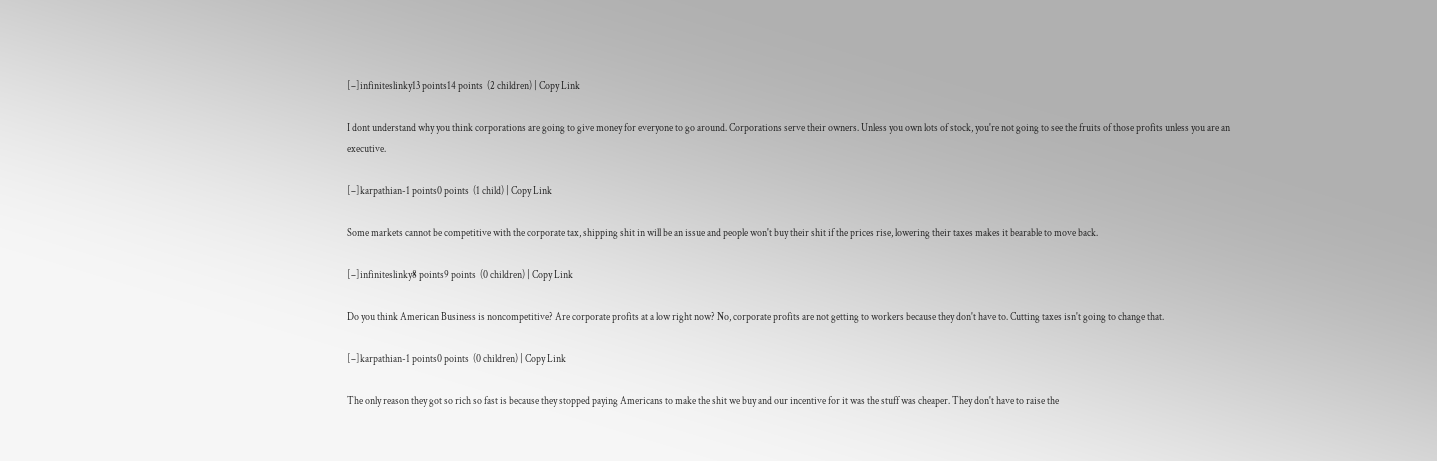[–]infiniteslinky13 points14 points  (2 children) | Copy Link

I dont understand why you think corporations are going to give money for everyone to go around. Corporations serve their owners. Unless you own lots of stock, you're not going to see the fruits of those profits unless you are an executive.

[–]karpathian-1 points0 points  (1 child) | Copy Link

Some markets cannot be competitive with the corporate tax, shipping shit in will be an issue and people won't buy their shit if the prices rise, lowering their taxes makes it bearable to move back.

[–]infiniteslinky8 points9 points  (0 children) | Copy Link

Do you think American Business is noncompetitive? Are corporate profits at a low right now? No, corporate profits are not getting to workers because they don't have to. Cutting taxes isn't going to change that.

[–]karpathian-1 points0 points  (0 children) | Copy Link

The only reason they got so rich so fast is because they stopped paying Americans to make the shit we buy and our incentive for it was the stuff was cheaper. They don't have to raise the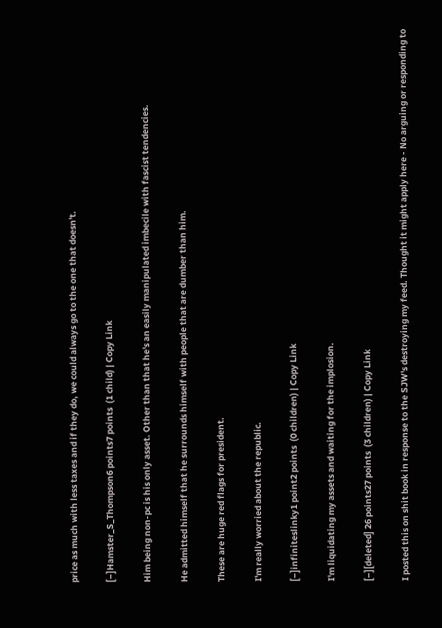price as much with less taxes and if they do, we could always go to the one that doesn't.

[–]Hamster_S_Thompson6 points7 points  (1 child) | Copy Link

Him being non-pc is his only asset. Other than that he's an easily manipulated imbecile with fascist tendencies.

He admitted himself that he surrounds himself with people that are dumber than him.

These are huge red flags for president.

I'm really worried about the republic.

[–]infiniteslinky1 point2 points  (0 children) | Copy Link

I'm liquidating my assets and waiting for the implosion.

[–][deleted] 26 points27 points  (3 children) | Copy Link

I posted this on shit book in response to the SJW's destroying my feed. Thought it might apply here - No arguing or responding to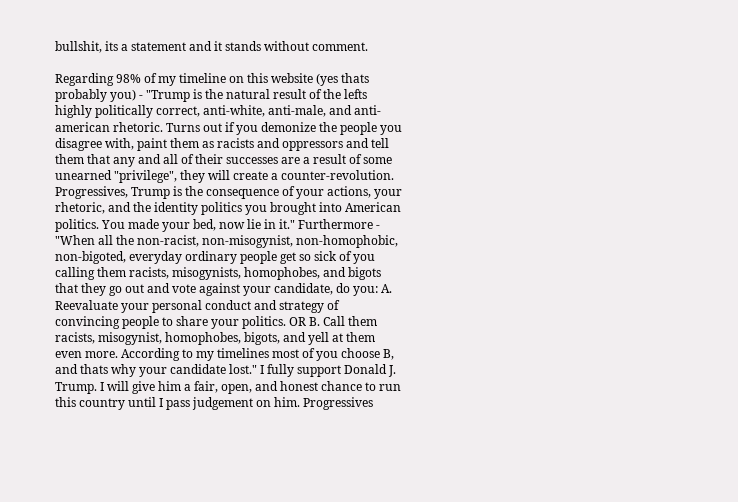bullshit, its a statement and it stands without comment.

Regarding 98% of my timeline on this website (yes thats probably you) - "Trump is the natural result of the lefts highly politically correct, anti-white, anti-male, and anti-american rhetoric. Turns out if you demonize the people you disagree with, paint them as racists and oppressors and tell them that any and all of their successes are a result of some unearned "privilege", they will create a counter-revolution. Progressives, Trump is the consequence of your actions, your rhetoric, and the identity politics you brought into American politics. You made your bed, now lie in it." Furthermore - "When all the non-racist, non-misogynist, non-homophobic, non-bigoted, everyday ordinary people get so sick of you calling them racists, misogynists, homophobes, and bigots that they go out and vote against your candidate, do you: A. Reevaluate your personal conduct and strategy of convincing people to share your politics. OR B. Call them racists, misogynist, homophobes, bigots, and yell at them even more. According to my timelines most of you choose B, and thats why your candidate lost." I fully support Donald J. Trump. I will give him a fair, open, and honest chance to run this country until I pass judgement on him. Progressives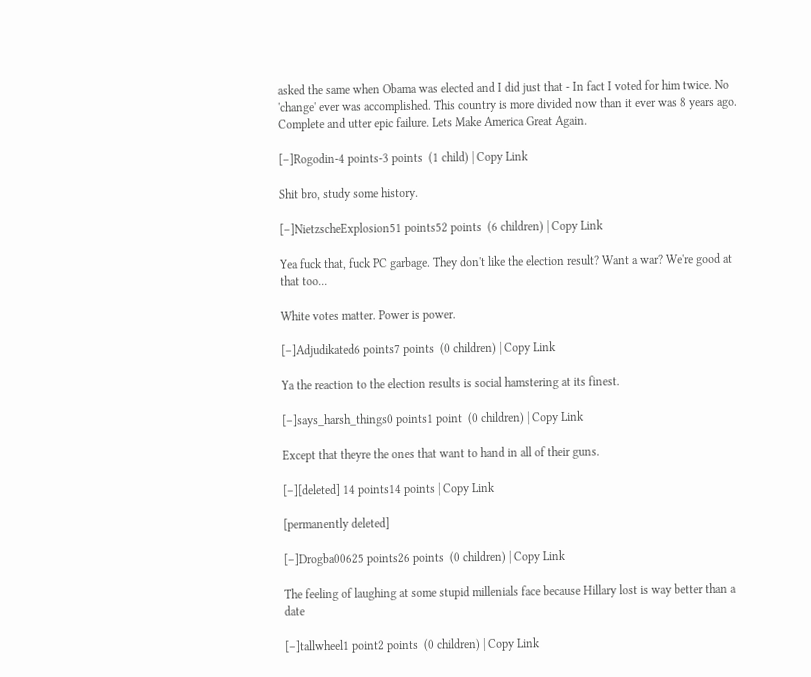asked the same when Obama was elected and I did just that - In fact I voted for him twice. No 'change' ever was accomplished. This country is more divided now than it ever was 8 years ago. Complete and utter epic failure. Lets Make America Great Again.

[–]Rogodin-4 points-3 points  (1 child) | Copy Link

Shit bro, study some history.

[–]NietzscheExplosion51 points52 points  (6 children) | Copy Link

Yea fuck that, fuck PC garbage. They don't like the election result? Want a war? We're good at that too...

White votes matter. Power is power.

[–]Adjudikated6 points7 points  (0 children) | Copy Link

Ya the reaction to the election results is social hamstering at its finest.

[–]says_harsh_things0 points1 point  (0 children) | Copy Link

Except that theyre the ones that want to hand in all of their guns.

[–][deleted] 14 points14 points | Copy Link

[permanently deleted]

[–]Drogba00625 points26 points  (0 children) | Copy Link

The feeling of laughing at some stupid millenials face because Hillary lost is way better than a date

[–]tallwheel1 point2 points  (0 children) | Copy Link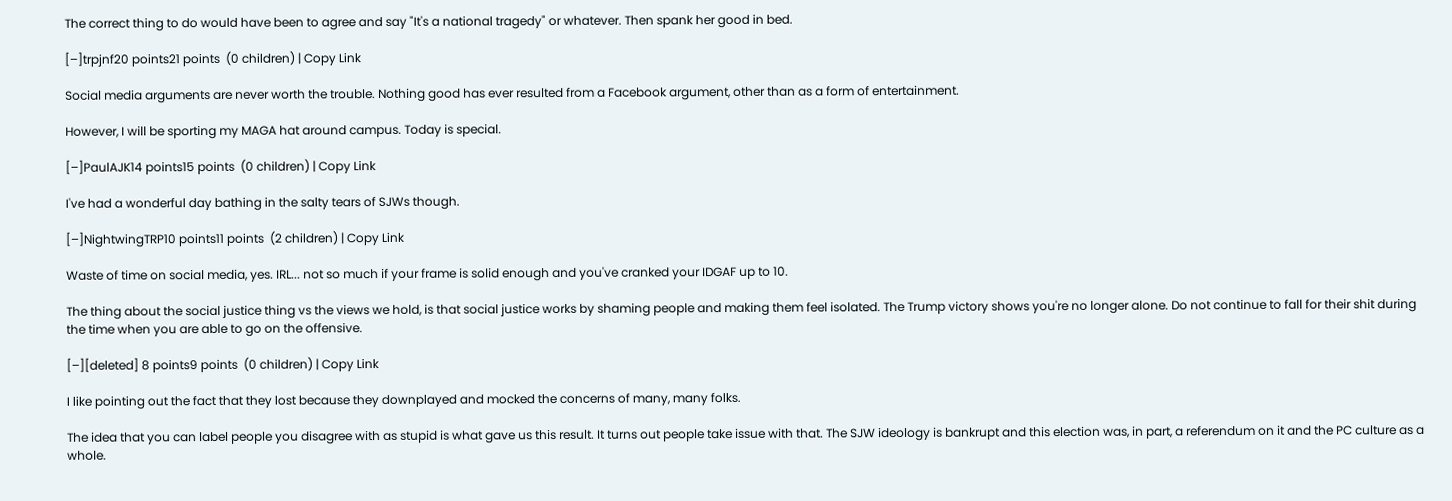The correct thing to do would have been to agree and say "It's a national tragedy" or whatever. Then spank her good in bed.

[–]trpjnf20 points21 points  (0 children) | Copy Link

Social media arguments are never worth the trouble. Nothing good has ever resulted from a Facebook argument, other than as a form of entertainment.

However, I will be sporting my MAGA hat around campus. Today is special.

[–]PaulAJK14 points15 points  (0 children) | Copy Link

I've had a wonderful day bathing in the salty tears of SJWs though.

[–]NightwingTRP10 points11 points  (2 children) | Copy Link

Waste of time on social media, yes. IRL... not so much if your frame is solid enough and you've cranked your IDGAF up to 10.

The thing about the social justice thing vs the views we hold, is that social justice works by shaming people and making them feel isolated. The Trump victory shows you're no longer alone. Do not continue to fall for their shit during the time when you are able to go on the offensive.

[–][deleted] 8 points9 points  (0 children) | Copy Link

I like pointing out the fact that they lost because they downplayed and mocked the concerns of many, many folks.

The idea that you can label people you disagree with as stupid is what gave us this result. It turns out people take issue with that. The SJW ideology is bankrupt and this election was, in part, a referendum on it and the PC culture as a whole.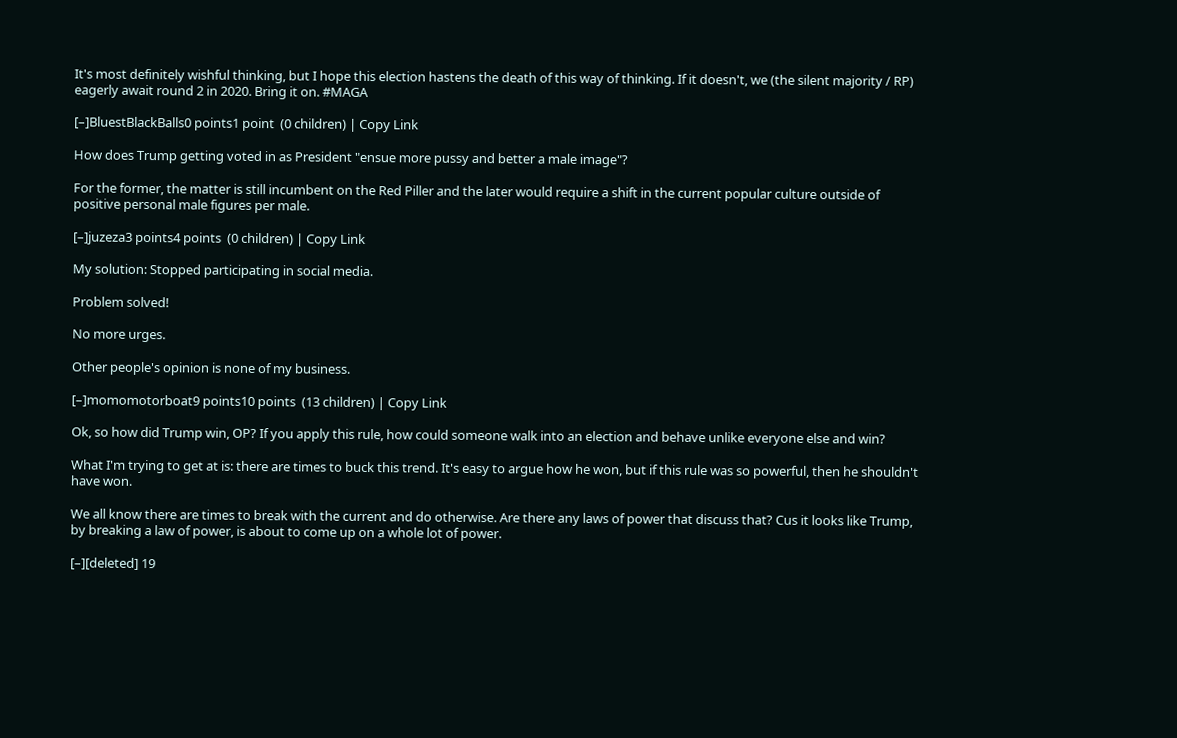It's most definitely wishful thinking, but I hope this election hastens the death of this way of thinking. If it doesn't, we (the silent majority / RP) eagerly await round 2 in 2020. Bring it on. #MAGA

[–]BluestBlackBalls0 points1 point  (0 children) | Copy Link

How does Trump getting voted in as President "ensue more pussy and better a male image"?

For the former, the matter is still incumbent on the Red Piller and the later would require a shift in the current popular culture outside of positive personal male figures per male.

[–]juzeza3 points4 points  (0 children) | Copy Link

My solution: Stopped participating in social media.

Problem solved!

No more urges.

Other people's opinion is none of my business.

[–]momomotorboat9 points10 points  (13 children) | Copy Link

Ok, so how did Trump win, OP? If you apply this rule, how could someone walk into an election and behave unlike everyone else and win?

What I'm trying to get at is: there are times to buck this trend. It's easy to argue how he won, but if this rule was so powerful, then he shouldn't have won.

We all know there are times to break with the current and do otherwise. Are there any laws of power that discuss that? Cus it looks like Trump, by breaking a law of power, is about to come up on a whole lot of power.

[–][deleted] 19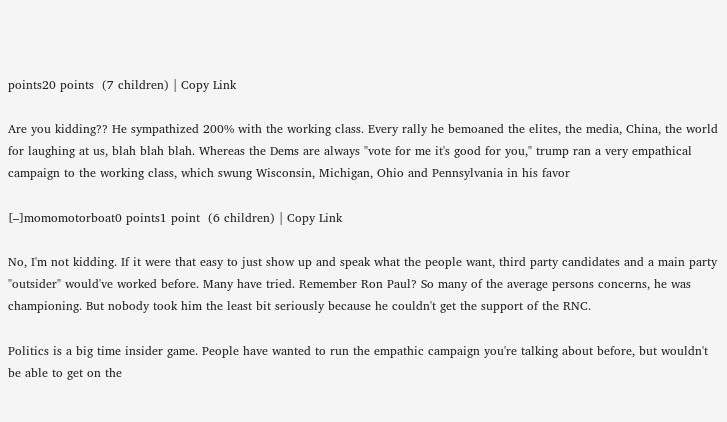points20 points  (7 children) | Copy Link

Are you kidding?? He sympathized 200% with the working class. Every rally he bemoaned the elites, the media, China, the world for laughing at us, blah blah blah. Whereas the Dems are always "vote for me it's good for you," trump ran a very empathical campaign to the working class, which swung Wisconsin, Michigan, Ohio and Pennsylvania in his favor

[–]momomotorboat0 points1 point  (6 children) | Copy Link

No, I'm not kidding. If it were that easy to just show up and speak what the people want, third party candidates and a main party "outsider" would've worked before. Many have tried. Remember Ron Paul? So many of the average persons concerns, he was championing. But nobody took him the least bit seriously because he couldn't get the support of the RNC.

Politics is a big time insider game. People have wanted to run the empathic campaign you're talking about before, but wouldn't be able to get on the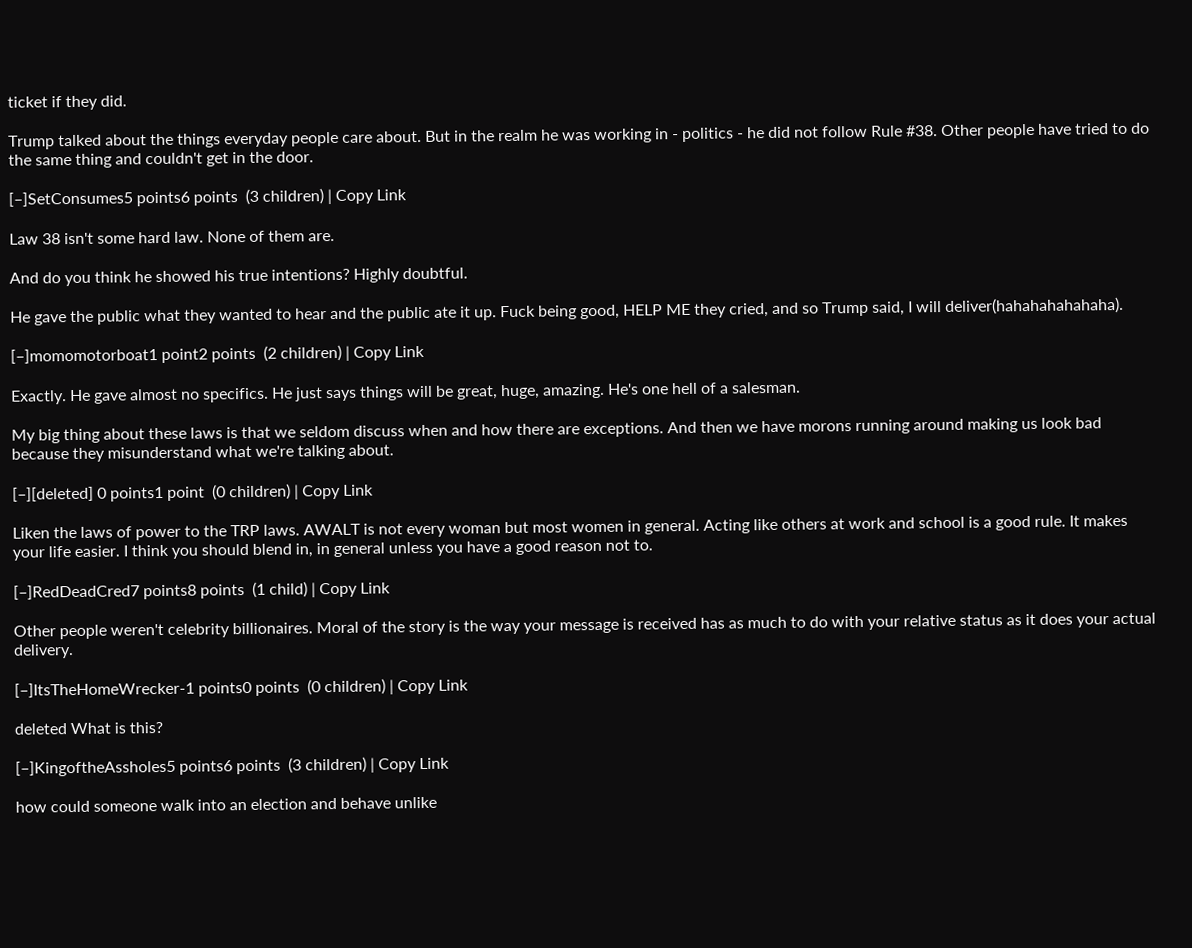ticket if they did.

Trump talked about the things everyday people care about. But in the realm he was working in - politics - he did not follow Rule #38. Other people have tried to do the same thing and couldn't get in the door.

[–]SetConsumes5 points6 points  (3 children) | Copy Link

Law 38 isn't some hard law. None of them are.

And do you think he showed his true intentions? Highly doubtful.

He gave the public what they wanted to hear and the public ate it up. Fuck being good, HELP ME they cried, and so Trump said, I will deliver(hahahahahahaha).

[–]momomotorboat1 point2 points  (2 children) | Copy Link

Exactly. He gave almost no specifics. He just says things will be great, huge, amazing. He's one hell of a salesman.

My big thing about these laws is that we seldom discuss when and how there are exceptions. And then we have morons running around making us look bad because they misunderstand what we're talking about.

[–][deleted] 0 points1 point  (0 children) | Copy Link

Liken the laws of power to the TRP laws. AWALT is not every woman but most women in general. Acting like others at work and school is a good rule. It makes your life easier. I think you should blend in, in general unless you have a good reason not to.

[–]RedDeadCred7 points8 points  (1 child) | Copy Link

Other people weren't celebrity billionaires. Moral of the story is the way your message is received has as much to do with your relative status as it does your actual delivery.

[–]ItsTheHomeWrecker-1 points0 points  (0 children) | Copy Link

deleted What is this?

[–]KingoftheAssholes5 points6 points  (3 children) | Copy Link

how could someone walk into an election and behave unlike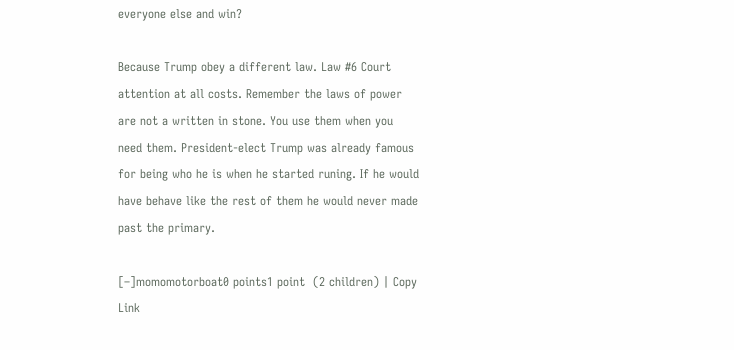everyone else and win?

Because Trump obey a different law. Law #6 Court attention at all costs. Remember the laws of power are not a written in stone. You use them when you need them. President-elect Trump was already famous for being who he is when he started runing. If he would have behave like the rest of them he would never made past the primary.

[–]momomotorboat0 points1 point  (2 children) | Copy Link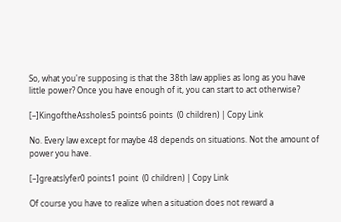So, what you're supposing is that the 38th law applies as long as you have little power? Once you have enough of it, you can start to act otherwise?

[–]KingoftheAssholes5 points6 points  (0 children) | Copy Link

No. Every law except for maybe 48 depends on situations. Not the amount of power you have.

[–]greatslyfer0 points1 point  (0 children) | Copy Link

Of course you have to realize when a situation does not reward a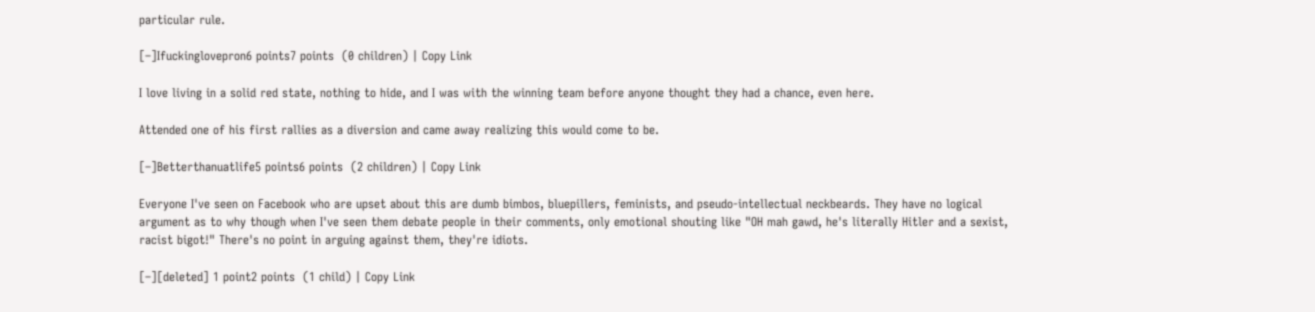particular rule.

[–]Ifuckinglovepron6 points7 points  (0 children) | Copy Link

I love living in a solid red state, nothing to hide, and I was with the winning team before anyone thought they had a chance, even here.

Attended one of his first rallies as a diversion and came away realizing this would come to be.

[–]Betterthanuatlife5 points6 points  (2 children) | Copy Link

Everyone I've seen on Facebook who are upset about this are dumb bimbos, bluepillers, feminists, and pseudo-intellectual neckbeards. They have no logical argument as to why though when I've seen them debate people in their comments, only emotional shouting like "OH mah gawd, he's literally Hitler and a sexist, racist bigot!" There's no point in arguing against them, they're idiots.

[–][deleted] 1 point2 points  (1 child) | Copy Link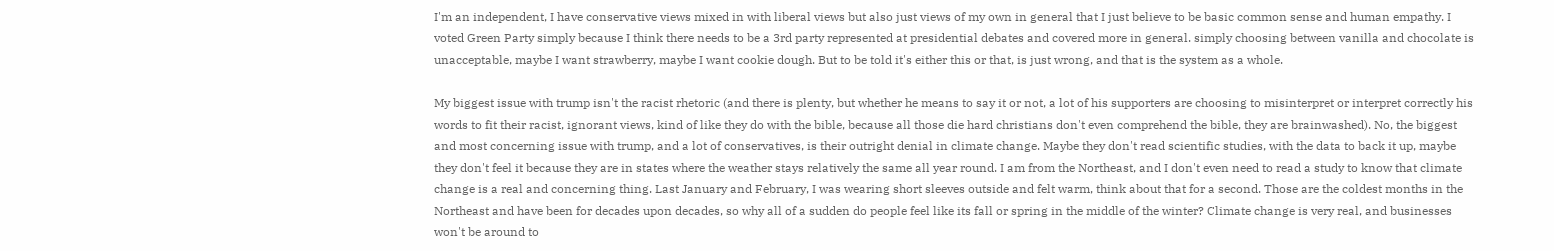I'm an independent, I have conservative views mixed in with liberal views but also just views of my own in general that I just believe to be basic common sense and human empathy. I voted Green Party simply because I think there needs to be a 3rd party represented at presidential debates and covered more in general. simply choosing between vanilla and chocolate is unacceptable, maybe I want strawberry, maybe I want cookie dough. But to be told it's either this or that, is just wrong, and that is the system as a whole.

My biggest issue with trump isn't the racist rhetoric (and there is plenty, but whether he means to say it or not, a lot of his supporters are choosing to misinterpret or interpret correctly his words to fit their racist, ignorant views, kind of like they do with the bible, because all those die hard christians don't even comprehend the bible, they are brainwashed). No, the biggest and most concerning issue with trump, and a lot of conservatives, is their outright denial in climate change. Maybe they don't read scientific studies, with the data to back it up, maybe they don't feel it because they are in states where the weather stays relatively the same all year round. I am from the Northeast, and I don't even need to read a study to know that climate change is a real and concerning thing. Last January and February, I was wearing short sleeves outside and felt warm, think about that for a second. Those are the coldest months in the Northeast and have been for decades upon decades, so why all of a sudden do people feel like its fall or spring in the middle of the winter? Climate change is very real, and businesses won't be around to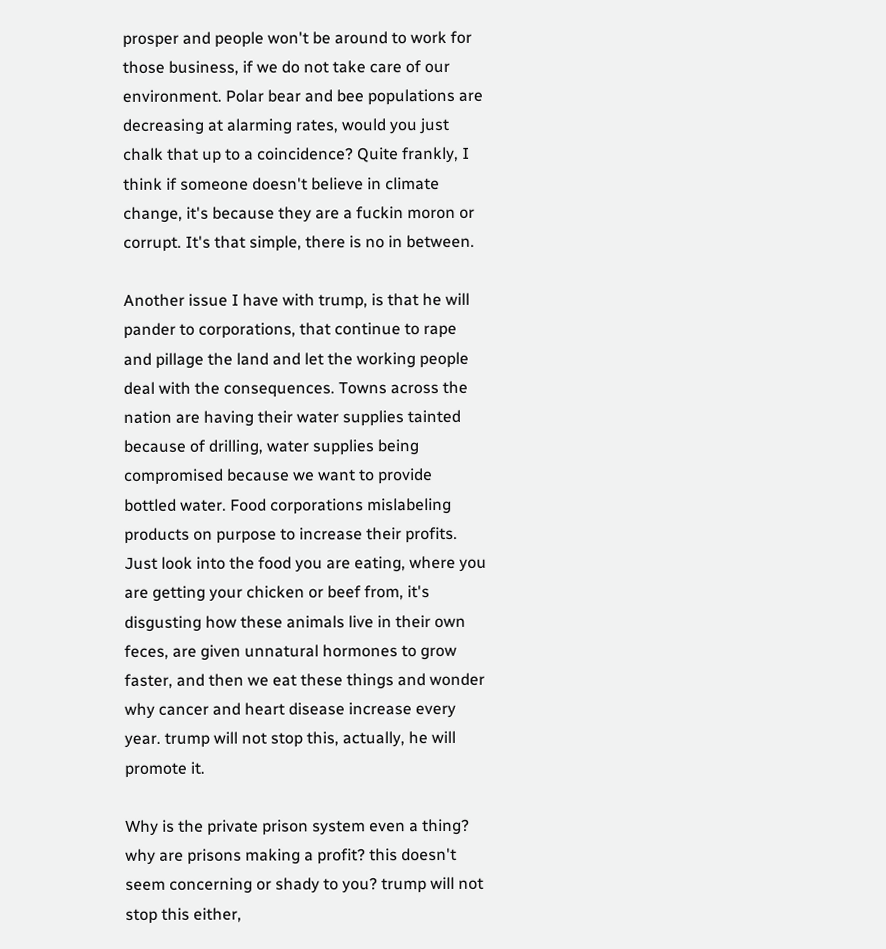prosper and people won't be around to work for those business, if we do not take care of our environment. Polar bear and bee populations are decreasing at alarming rates, would you just chalk that up to a coincidence? Quite frankly, I think if someone doesn't believe in climate change, it's because they are a fuckin moron or corrupt. It's that simple, there is no in between.

Another issue I have with trump, is that he will pander to corporations, that continue to rape and pillage the land and let the working people deal with the consequences. Towns across the nation are having their water supplies tainted because of drilling, water supplies being compromised because we want to provide bottled water. Food corporations mislabeling products on purpose to increase their profits. Just look into the food you are eating, where you are getting your chicken or beef from, it's disgusting how these animals live in their own feces, are given unnatural hormones to grow faster, and then we eat these things and wonder why cancer and heart disease increase every year. trump will not stop this, actually, he will promote it.

Why is the private prison system even a thing? why are prisons making a profit? this doesn't seem concerning or shady to you? trump will not stop this either,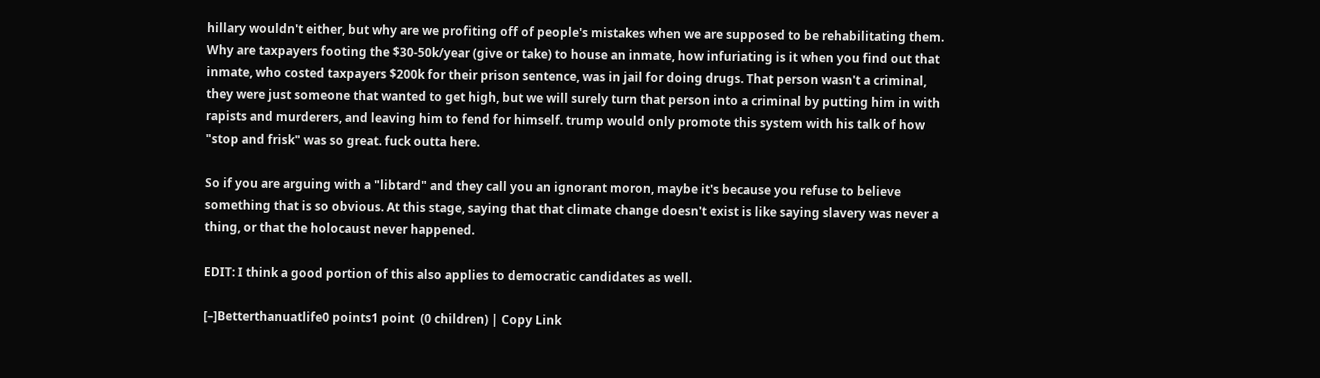hillary wouldn't either, but why are we profiting off of people's mistakes when we are supposed to be rehabilitating them. Why are taxpayers footing the $30-50k/year (give or take) to house an inmate, how infuriating is it when you find out that inmate, who costed taxpayers $200k for their prison sentence, was in jail for doing drugs. That person wasn't a criminal, they were just someone that wanted to get high, but we will surely turn that person into a criminal by putting him in with rapists and murderers, and leaving him to fend for himself. trump would only promote this system with his talk of how "stop and frisk" was so great. fuck outta here.

So if you are arguing with a "libtard" and they call you an ignorant moron, maybe it's because you refuse to believe something that is so obvious. At this stage, saying that that climate change doesn't exist is like saying slavery was never a thing, or that the holocaust never happened.

EDIT: I think a good portion of this also applies to democratic candidates as well.

[–]Betterthanuatlife0 points1 point  (0 children) | Copy Link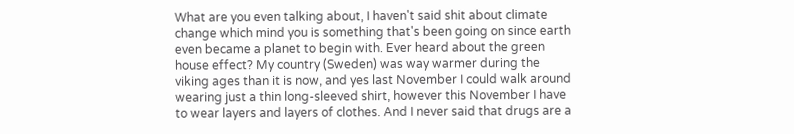What are you even talking about, I haven't said shit about climate change which mind you is something that's been going on since earth even became a planet to begin with. Ever heard about the green house effect? My country (Sweden) was way warmer during the viking ages than it is now, and yes last November I could walk around wearing just a thin long-sleeved shirt, however this November I have to wear layers and layers of clothes. And I never said that drugs are a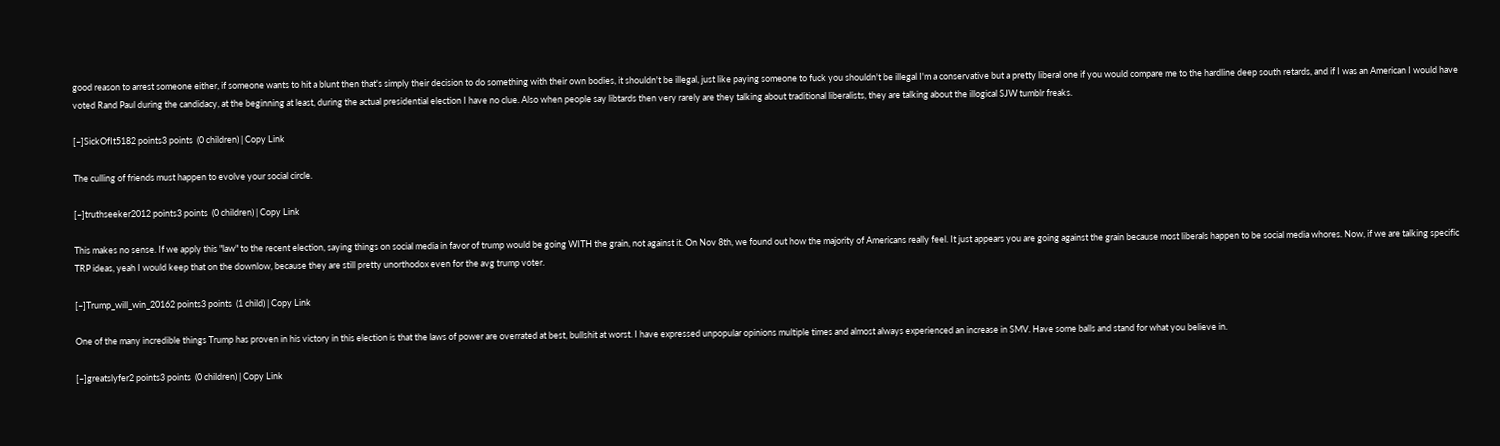good reason to arrest someone either, if someone wants to hit a blunt then that's simply their decision to do something with their own bodies, it shouldn't be illegal, just like paying someone to fuck you shouldn't be illegal I'm a conservative but a pretty liberal one if you would compare me to the hardline deep south retards, and if I was an American I would have voted Rand Paul during the candidacy, at the beginning at least, during the actual presidential election I have no clue. Also when people say libtards then very rarely are they talking about traditional liberalists, they are talking about the illogical SJW tumblr freaks.

[–]SickOfIt5182 points3 points  (0 children) | Copy Link

The culling of friends must happen to evolve your social circle.

[–]truthseeker2012 points3 points  (0 children) | Copy Link

This makes no sense. If we apply this "law" to the recent election, saying things on social media in favor of trump would be going WITH the grain, not against it. On Nov 8th, we found out how the majority of Americans really feel. It just appears you are going against the grain because most liberals happen to be social media whores. Now, if we are talking specific TRP ideas, yeah I would keep that on the downlow, because they are still pretty unorthodox even for the avg trump voter.

[–]Trump_will_win_20162 points3 points  (1 child) | Copy Link

One of the many incredible things Trump has proven in his victory in this election is that the laws of power are overrated at best, bullshit at worst. I have expressed unpopular opinions multiple times and almost always experienced an increase in SMV. Have some balls and stand for what you believe in.

[–]greatslyfer2 points3 points  (0 children) | Copy Link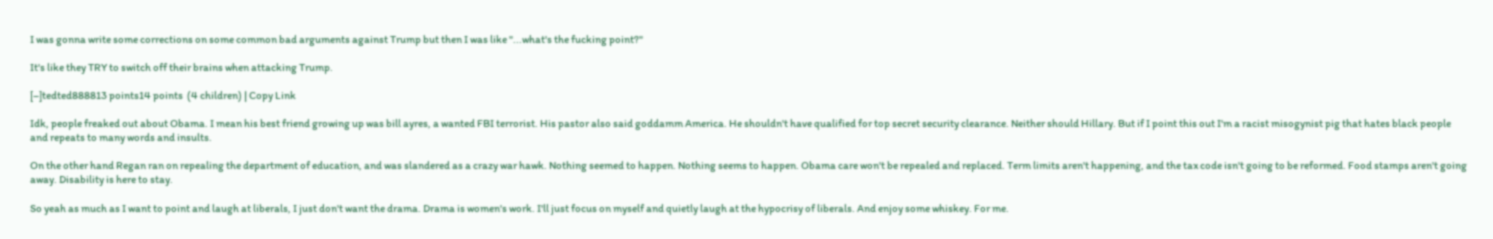I was gonna write some corrections on some common bad arguments against Trump but then I was like "...what's the fucking point?"

It's like they TRY to switch off their brains when attacking Trump.

[–]tedted888813 points14 points  (4 children) | Copy Link

Idk, people freaked out about Obama. I mean his best friend growing up was bill ayres, a wanted FBI terrorist. His pastor also said goddamm America. He shouldn't have qualified for top secret security clearance. Neither should Hillary. But if I point this out I'm a racist misogynist pig that hates black people and repeats to many words and insults.

On the other hand Regan ran on repealing the department of education, and was slandered as a crazy war hawk. Nothing seemed to happen. Nothing seems to happen. Obama care won't be repealed and replaced. Term limits aren't happening, and the tax code isn't going to be reformed. Food stamps aren't going away. Disability is here to stay.

So yeah as much as I want to point and laugh at liberals, I just don't want the drama. Drama is women's work. I'll just focus on myself and quietly laugh at the hypocrisy of liberals. And enjoy some whiskey. For me.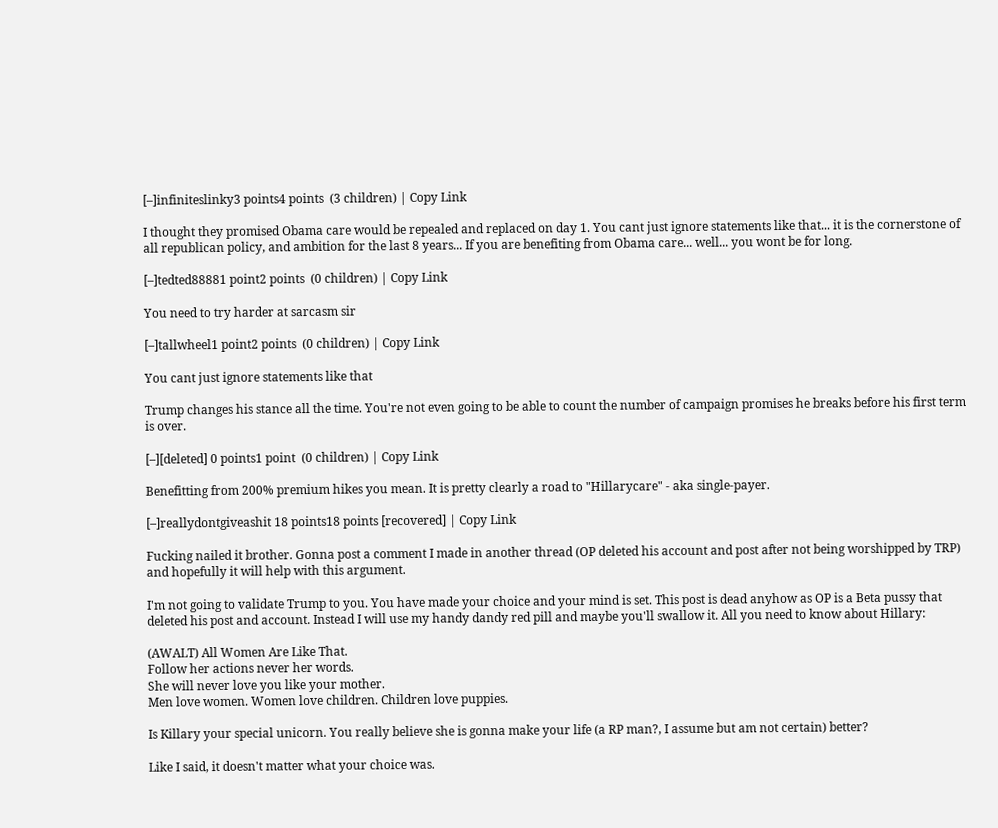[–]infiniteslinky3 points4 points  (3 children) | Copy Link

I thought they promised Obama care would be repealed and replaced on day 1. You cant just ignore statements like that... it is the cornerstone of all republican policy, and ambition for the last 8 years... If you are benefiting from Obama care... well... you wont be for long.

[–]tedted88881 point2 points  (0 children) | Copy Link

You need to try harder at sarcasm sir

[–]tallwheel1 point2 points  (0 children) | Copy Link

You cant just ignore statements like that

Trump changes his stance all the time. You're not even going to be able to count the number of campaign promises he breaks before his first term is over.

[–][deleted] 0 points1 point  (0 children) | Copy Link

Benefitting from 200% premium hikes you mean. It is pretty clearly a road to "Hillarycare" - aka single-payer.

[–]reallydontgiveashit 18 points18 points [recovered] | Copy Link

Fucking nailed it brother. Gonna post a comment I made in another thread (OP deleted his account and post after not being worshipped by TRP) and hopefully it will help with this argument.

I'm not going to validate Trump to you. You have made your choice and your mind is set. This post is dead anyhow as OP is a Beta pussy that deleted his post and account. Instead I will use my handy dandy red pill and maybe you'll swallow it. All you need to know about Hillary:

(AWALT) All Women Are Like That.
Follow her actions never her words.
She will never love you like your mother.
Men love women. Women love children. Children love puppies.

Is Killary your special unicorn. You really believe she is gonna make your life (a RP man?, I assume but am not certain) better?

Like I said, it doesn't matter what your choice was.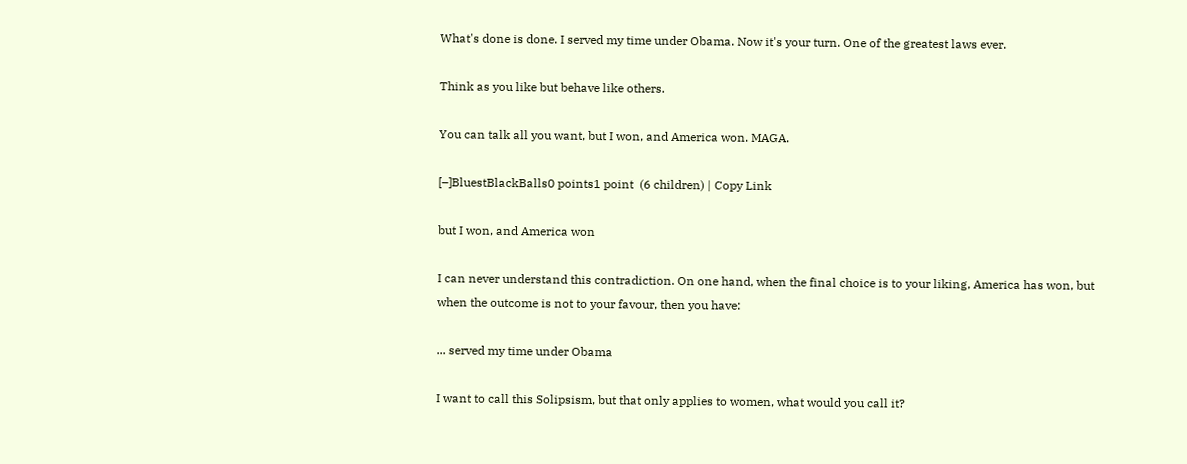What's done is done. I served my time under Obama. Now it's your turn. One of the greatest laws ever.

Think as you like but behave like others.

You can talk all you want, but I won, and America won. MAGA.

[–]BluestBlackBalls0 points1 point  (6 children) | Copy Link

but I won, and America won

I can never understand this contradiction. On one hand, when the final choice is to your liking, America has won, but when the outcome is not to your favour, then you have:

... served my time under Obama

I want to call this Solipsism, but that only applies to women, what would you call it?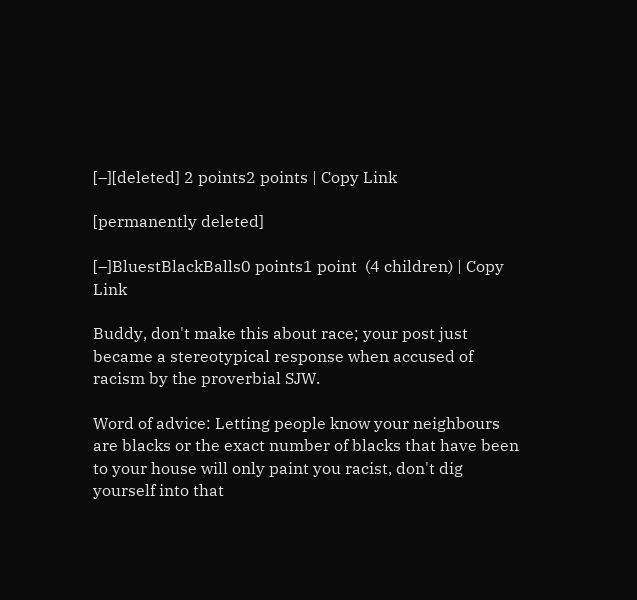[–][deleted] 2 points2 points | Copy Link

[permanently deleted]

[–]BluestBlackBalls0 points1 point  (4 children) | Copy Link

Buddy, don't make this about race; your post just became a stereotypical response when accused of racism by the proverbial SJW.

Word of advice: Letting people know your neighbours are blacks or the exact number of blacks that have been to your house will only paint you racist, don't dig yourself into that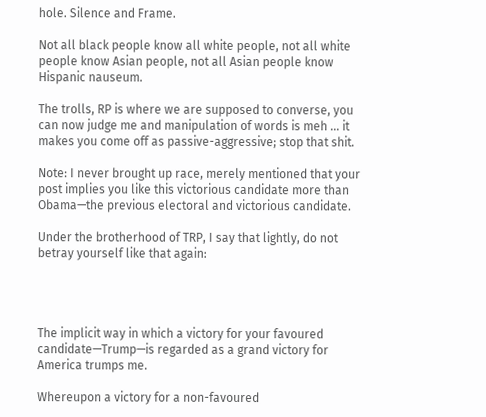hole. Silence and Frame.

Not all black people know all white people, not all white people know Asian people, not all Asian people know Hispanic nauseum.

The trolls, RP is where we are supposed to converse, you can now judge me and manipulation of words is meh ... it makes you come off as passive-aggressive; stop that shit.

Note: I never brought up race, merely mentioned that your post implies you like this victorious candidate more than Obama—the previous electoral and victorious candidate.

Under the brotherhood of TRP, I say that lightly, do not betray yourself like that again:




The implicit way in which a victory for your favoured candidate—Trump—is regarded as a grand victory for America trumps me.

Whereupon a victory for a non-favoured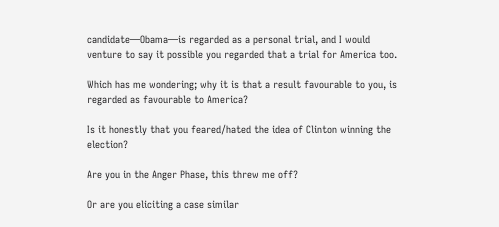candidate—Obama—is regarded as a personal trial, and I would venture to say it possible you regarded that a trial for America too.

Which has me wondering; why it is that a result favourable to you, is regarded as favourable to America?

Is it honestly that you feared/hated the idea of Clinton winning the election?

Are you in the Anger Phase, this threw me off?

Or are you eliciting a case similar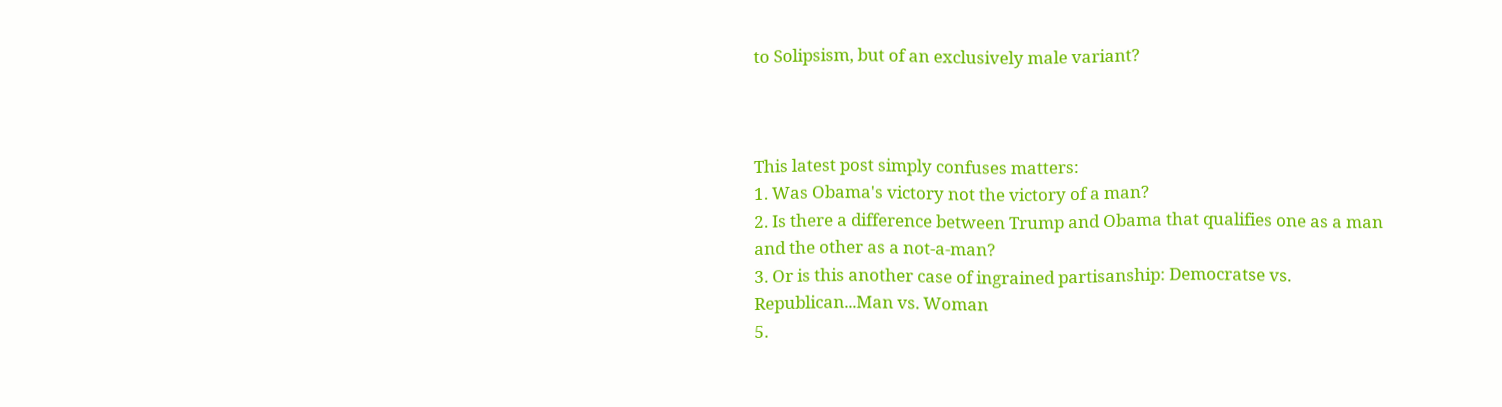to Solipsism, but of an exclusively male variant?



This latest post simply confuses matters:
1. Was Obama's victory not the victory of a man?
2. Is there a difference between Trump and Obama that qualifies one as a man and the other as a not-a-man?
3. Or is this another case of ingrained partisanship: Democratse vs. Republican...Man vs. Woman
5.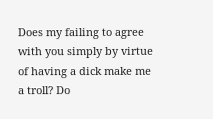Does my failing to agree with you simply by virtue of having a dick make me a troll? Do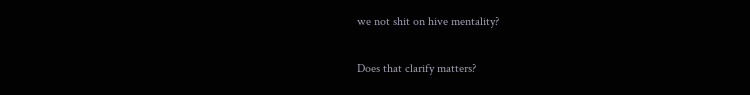we not shit on hive mentality?

Does that clarify matters?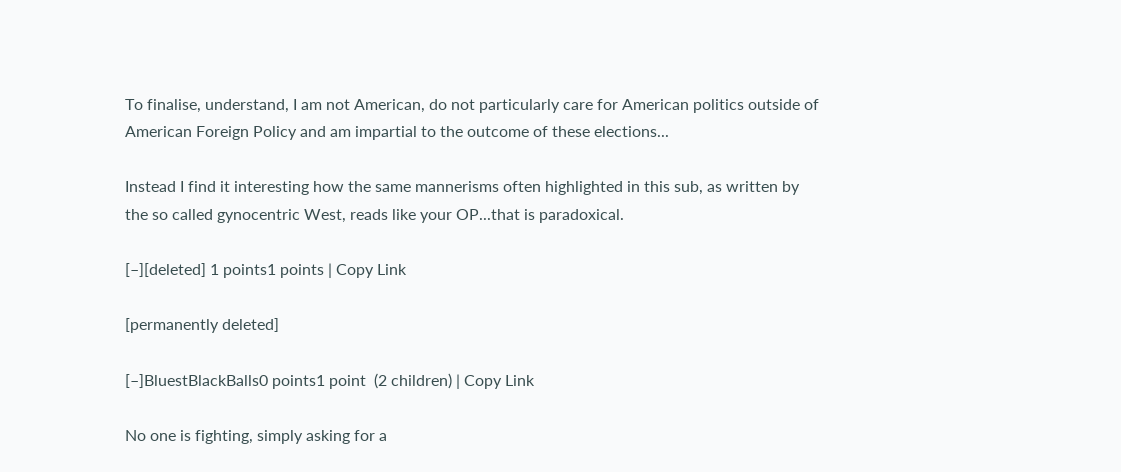To finalise, understand, I am not American, do not particularly care for American politics outside of American Foreign Policy and am impartial to the outcome of these elections...

Instead I find it interesting how the same mannerisms often highlighted in this sub, as written by the so called gynocentric West, reads like your OP...that is paradoxical.

[–][deleted] 1 points1 points | Copy Link

[permanently deleted]

[–]BluestBlackBalls0 points1 point  (2 children) | Copy Link

No one is fighting, simply asking for a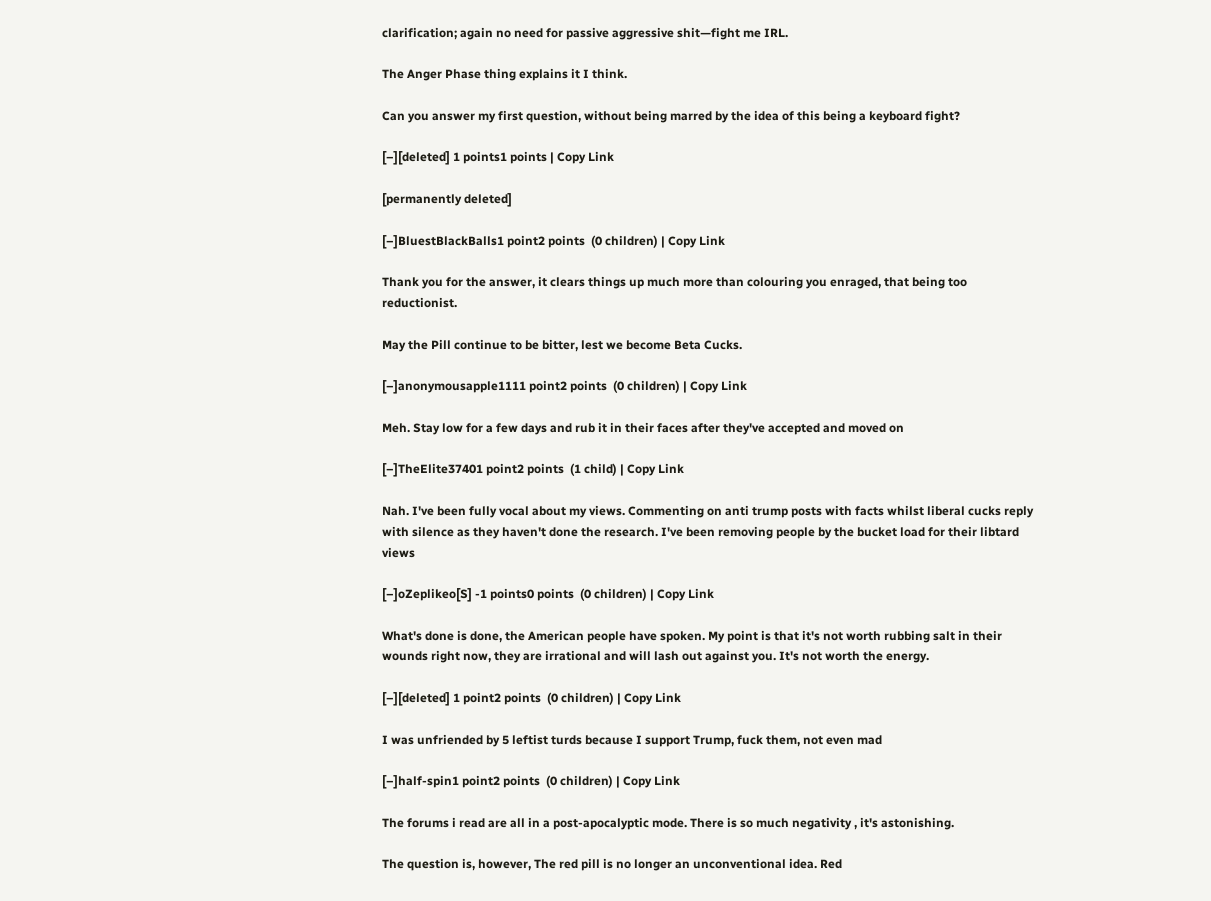clarification; again no need for passive aggressive shit—fight me IRL.

The Anger Phase thing explains it I think.

Can you answer my first question, without being marred by the idea of this being a keyboard fight?

[–][deleted] 1 points1 points | Copy Link

[permanently deleted]

[–]BluestBlackBalls1 point2 points  (0 children) | Copy Link

Thank you for the answer, it clears things up much more than colouring you enraged, that being too reductionist.

May the Pill continue to be bitter, lest we become Beta Cucks.

[–]anonymousapple1111 point2 points  (0 children) | Copy Link

Meh. Stay low for a few days and rub it in their faces after they've accepted and moved on

[–]TheElite37401 point2 points  (1 child) | Copy Link

Nah. I've been fully vocal about my views. Commenting on anti trump posts with facts whilst liberal cucks reply with silence as they haven't done the research. I've been removing people by the bucket load for their libtard views

[–]oZeplikeo[S] -1 points0 points  (0 children) | Copy Link

What's done is done, the American people have spoken. My point is that it's not worth rubbing salt in their wounds right now, they are irrational and will lash out against you. It's not worth the energy.

[–][deleted] 1 point2 points  (0 children) | Copy Link

I was unfriended by 5 leftist turds because I support Trump, fuck them, not even mad

[–]half-spin1 point2 points  (0 children) | Copy Link

The forums i read are all in a post-apocalyptic mode. There is so much negativity , it's astonishing.

The question is, however, The red pill is no longer an unconventional idea. Red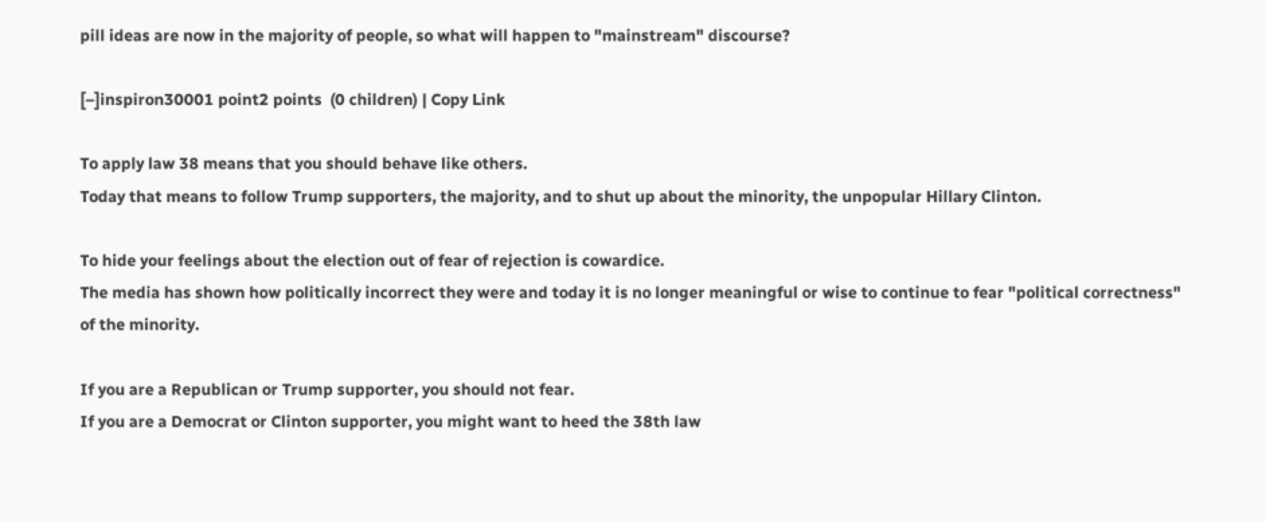pill ideas are now in the majority of people, so what will happen to "mainstream" discourse?

[–]inspiron30001 point2 points  (0 children) | Copy Link

To apply law 38 means that you should behave like others.
Today that means to follow Trump supporters, the majority, and to shut up about the minority, the unpopular Hillary Clinton.

To hide your feelings about the election out of fear of rejection is cowardice.
The media has shown how politically incorrect they were and today it is no longer meaningful or wise to continue to fear "political correctness" of the minority.

If you are a Republican or Trump supporter, you should not fear.
If you are a Democrat or Clinton supporter, you might want to heed the 38th law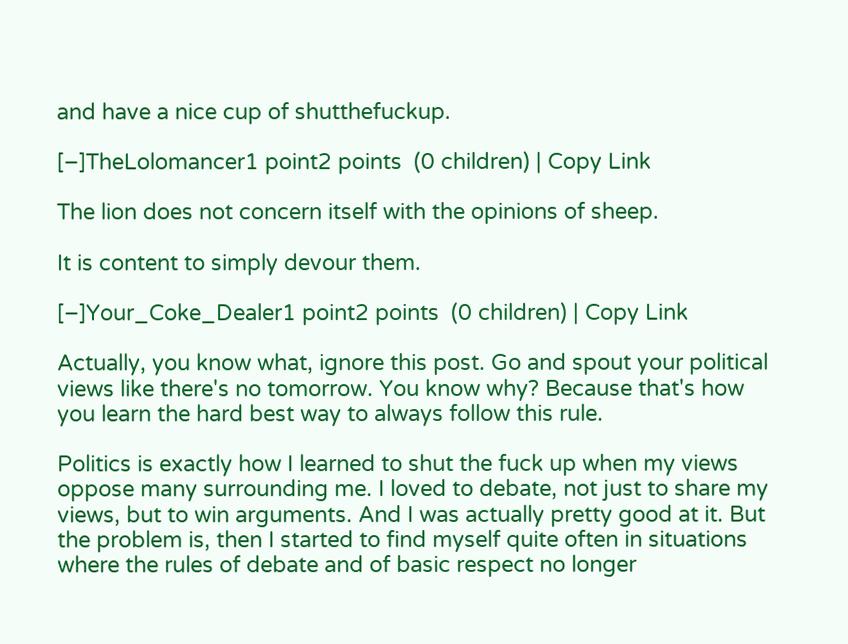and have a nice cup of shutthefuckup.

[–]TheLolomancer1 point2 points  (0 children) | Copy Link

The lion does not concern itself with the opinions of sheep.

It is content to simply devour them.

[–]Your_Coke_Dealer1 point2 points  (0 children) | Copy Link

Actually, you know what, ignore this post. Go and spout your political views like there's no tomorrow. You know why? Because that's how you learn the hard best way to always follow this rule.

Politics is exactly how I learned to shut the fuck up when my views oppose many surrounding me. I loved to debate, not just to share my views, but to win arguments. And I was actually pretty good at it. But the problem is, then I started to find myself quite often in situations where the rules of debate and of basic respect no longer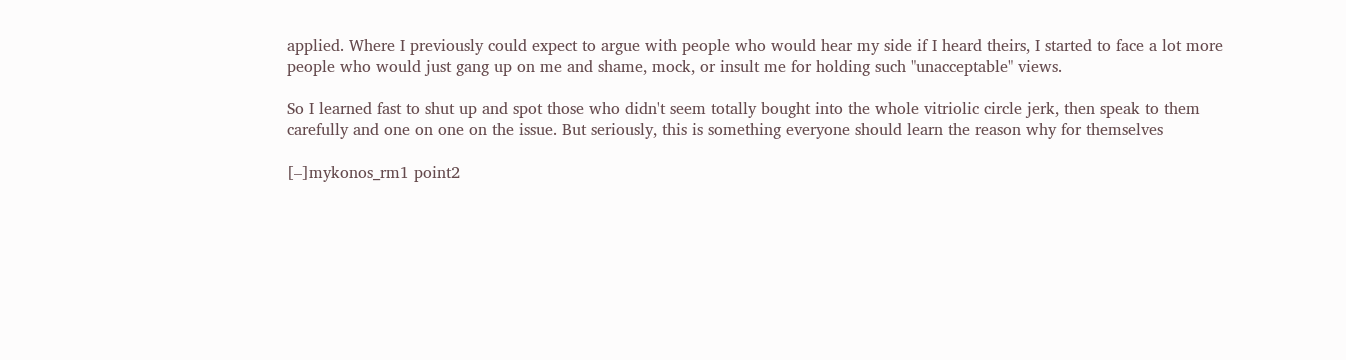applied. Where I previously could expect to argue with people who would hear my side if I heard theirs, I started to face a lot more people who would just gang up on me and shame, mock, or insult me for holding such "unacceptable" views.

So I learned fast to shut up and spot those who didn't seem totally bought into the whole vitriolic circle jerk, then speak to them carefully and one on one on the issue. But seriously, this is something everyone should learn the reason why for themselves

[–]mykonos_rm1 point2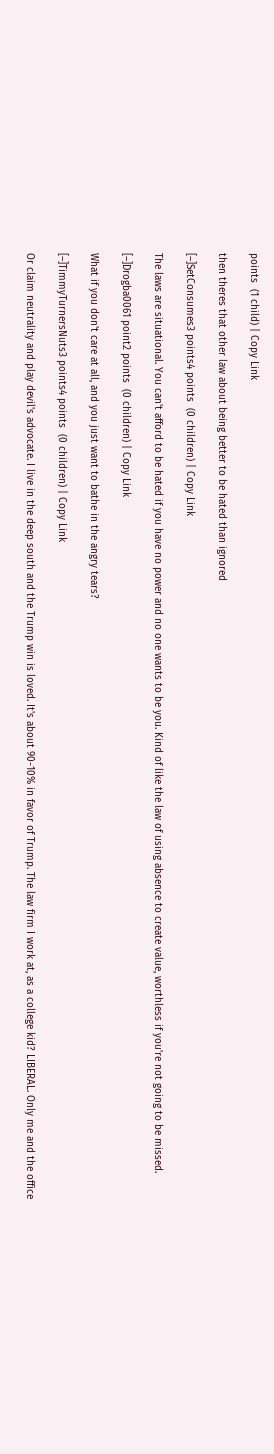points  (1 child) | Copy Link

then theres that other law about being better to be hated than ignored

[–]SetConsumes3 points4 points  (0 children) | Copy Link

The laws are situational. You can't afford to be hated if you have no power and no one wants to be you. Kind of like the law of using absence to create value, worthless if you're not going to be missed.

[–]Drogba0061 point2 points  (0 children) | Copy Link

What if you don't care at all, and you just want to bathe in the angry tears?

[–]TimmyTurnersNuts3 points4 points  (0 children) | Copy Link

Or claim neutrality and play devil's advocate. I live in the deep south and the Trump win is loved. It's about 90-10% in favor of Trump. The law firm I work at, as a college kid? LIBERAL. Only me and the office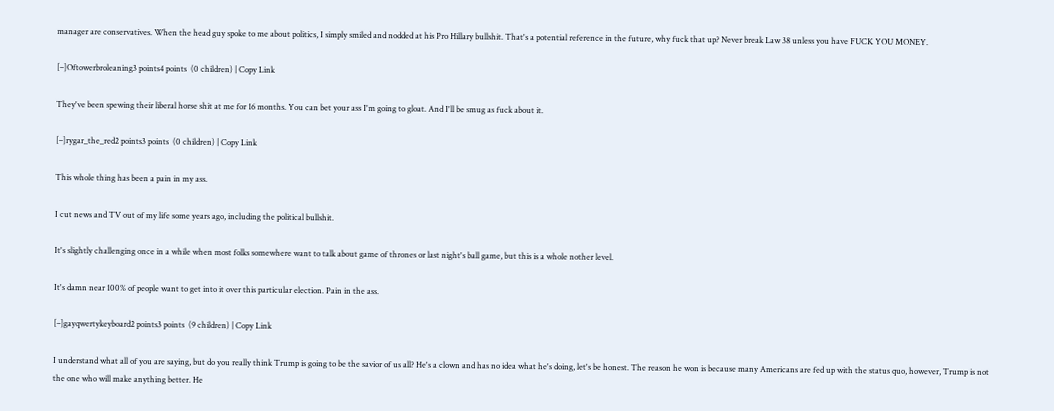manager are conservatives. When the head guy spoke to me about politics, I simply smiled and nodded at his Pro Hillary bullshit. That's a potential reference in the future, why fuck that up? Never break Law 38 unless you have FUCK YOU MONEY.

[–]Oftowerbroleaning3 points4 points  (0 children) | Copy Link

They've been spewing their liberal horse shit at me for 16 months. You can bet your ass I'm going to gloat. And I'll be smug as fuck about it.

[–]rygar_the_red2 points3 points  (0 children) | Copy Link

This whole thing has been a pain in my ass.

I cut news and TV out of my life some years ago, including the political bullshit.

It's slightly challenging once in a while when most folks somewhere want to talk about game of thrones or last night's ball game, but this is a whole nother level.

It's damn near 100% of people want to get into it over this particular election. Pain in the ass.

[–]gayqwertykeyboard2 points3 points  (9 children) | Copy Link

I understand what all of you are saying, but do you really think Trump is going to be the savior of us all? He's a clown and has no idea what he's doing, let's be honest. The reason he won is because many Americans are fed up with the status quo, however, Trump is not the one who will make anything better. He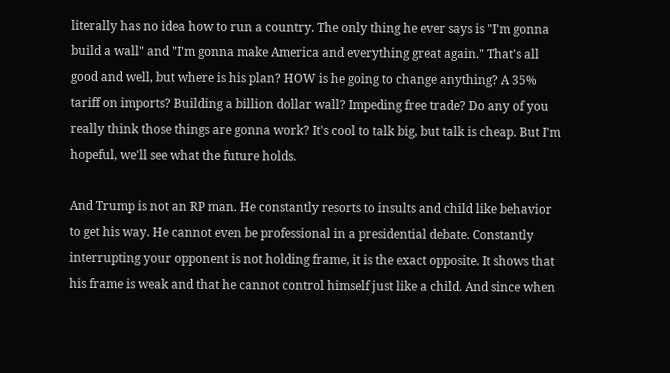literally has no idea how to run a country. The only thing he ever says is "I'm gonna build a wall" and "I'm gonna make America and everything great again." That's all good and well, but where is his plan? HOW is he going to change anything? A 35% tariff on imports? Building a billion dollar wall? Impeding free trade? Do any of you really think those things are gonna work? It's cool to talk big, but talk is cheap. But I'm hopeful, we'll see what the future holds.

And Trump is not an RP man. He constantly resorts to insults and child like behavior to get his way. He cannot even be professional in a presidential debate. Constantly interrupting your opponent is not holding frame, it is the exact opposite. It shows that his frame is weak and that he cannot control himself just like a child. And since when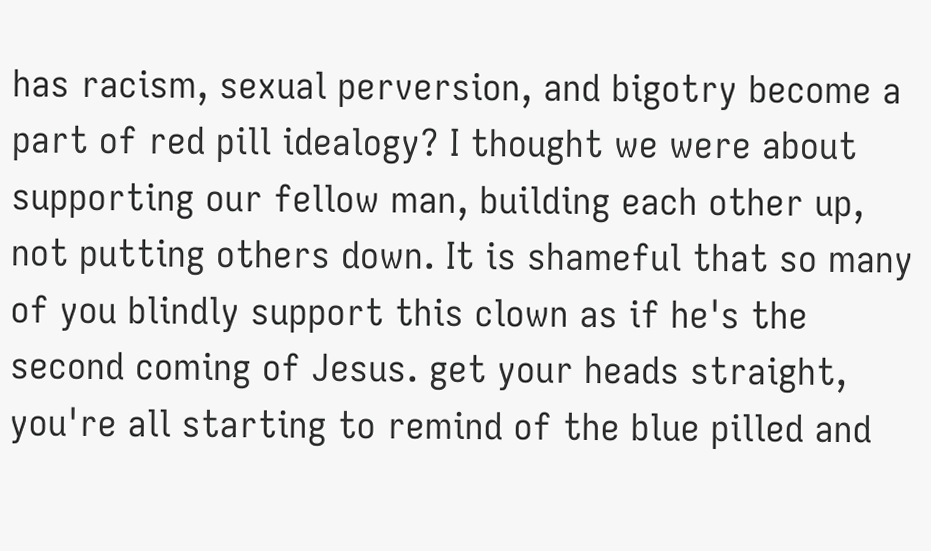has racism, sexual perversion, and bigotry become a part of red pill idealogy? I thought we were about supporting our fellow man, building each other up, not putting others down. It is shameful that so many of you blindly support this clown as if he's the second coming of Jesus. get your heads straight, you're all starting to remind of the blue pilled and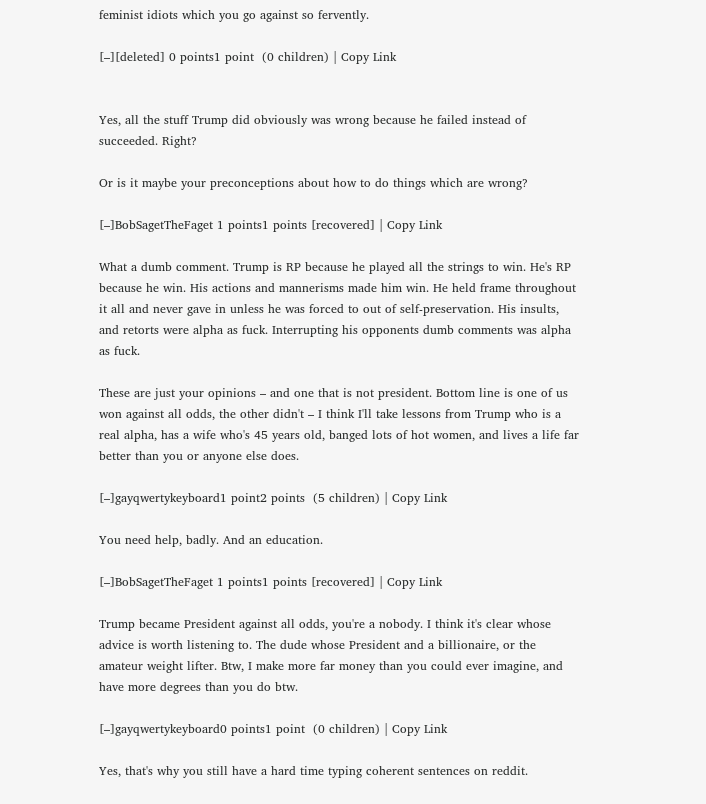feminist idiots which you go against so fervently.

[–][deleted] 0 points1 point  (0 children) | Copy Link


Yes, all the stuff Trump did obviously was wrong because he failed instead of succeeded. Right?

Or is it maybe your preconceptions about how to do things which are wrong?

[–]BobSagetTheFaget 1 points1 points [recovered] | Copy Link

What a dumb comment. Trump is RP because he played all the strings to win. He's RP because he win. His actions and mannerisms made him win. He held frame throughout it all and never gave in unless he was forced to out of self-preservation. His insults, and retorts were alpha as fuck. Interrupting his opponents dumb comments was alpha as fuck.

These are just your opinions – and one that is not president. Bottom line is one of us won against all odds, the other didn't – I think I'll take lessons from Trump who is a real alpha, has a wife who's 45 years old, banged lots of hot women, and lives a life far better than you or anyone else does.

[–]gayqwertykeyboard1 point2 points  (5 children) | Copy Link

You need help, badly. And an education.

[–]BobSagetTheFaget 1 points1 points [recovered] | Copy Link

Trump became President against all odds, you're a nobody. I think it's clear whose advice is worth listening to. The dude whose President and a billionaire, or the amateur weight lifter. Btw, I make more far money than you could ever imagine, and have more degrees than you do btw.

[–]gayqwertykeyboard0 points1 point  (0 children) | Copy Link

Yes, that's why you still have a hard time typing coherent sentences on reddit.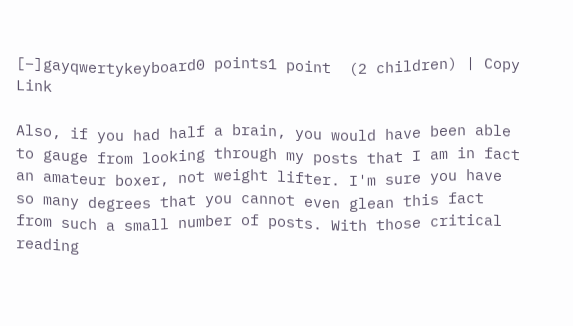[–]gayqwertykeyboard0 points1 point  (2 children) | Copy Link

Also, if you had half a brain, you would have been able to gauge from looking through my posts that I am in fact an amateur boxer, not weight lifter. I'm sure you have so many degrees that you cannot even glean this fact from such a small number of posts. With those critical reading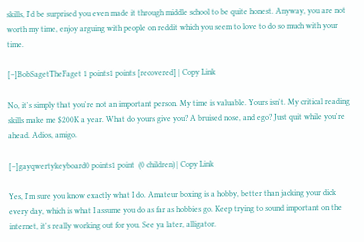skills, I'd be surprised you even made it through middle school to be quite honest. Anyway, you are not worth my time, enjoy arguing with people on reddit which you seem to love to do so much with your time.

[–]BobSagetTheFaget 1 points1 points [recovered] | Copy Link

No, it's simply that you're not an important person. My time is valuable. Yours isn't. My critical reading skills make me $200K a year. What do yours give you? A bruised nose, and ego? Just quit while you're ahead. Adios, amigo.

[–]gayqwertykeyboard0 points1 point  (0 children) | Copy Link

Yes, I'm sure you know exactly what I do. Amateur boxing is a hobby, better than jacking your dick every day, which is what I assume you do as far as hobbies go. Keep trying to sound important on the internet, it's really working out for you. See ya later, alligator.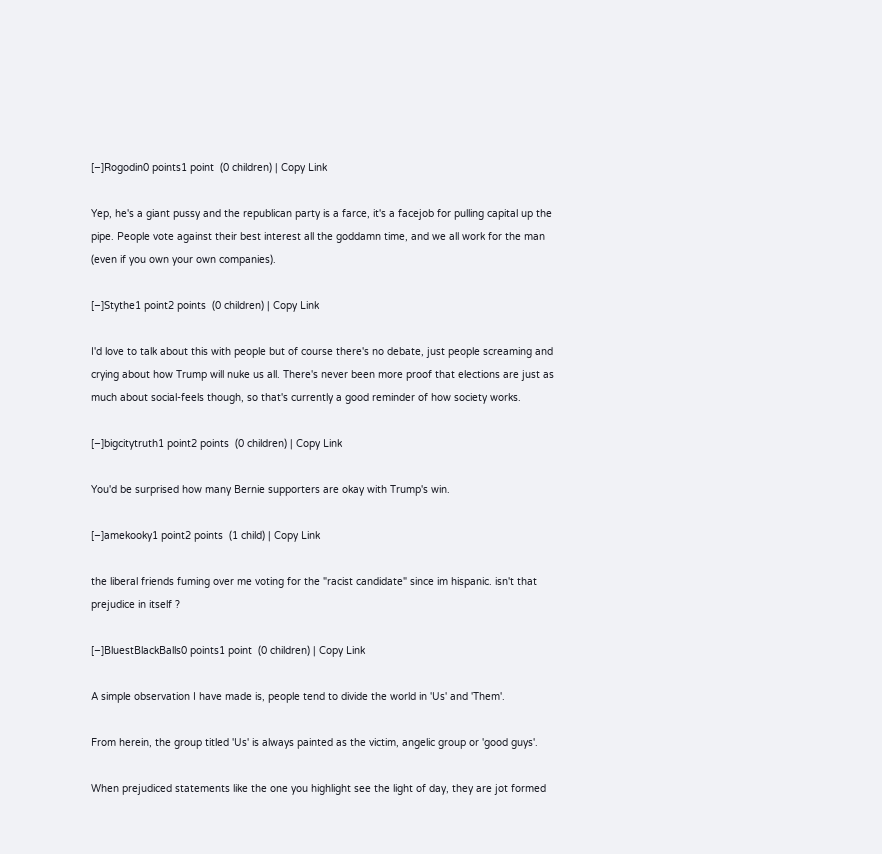[–]Rogodin0 points1 point  (0 children) | Copy Link

Yep, he's a giant pussy and the republican party is a farce, it's a facejob for pulling capital up the pipe. People vote against their best interest all the goddamn time, and we all work for the man (even if you own your own companies).

[–]Stythe1 point2 points  (0 children) | Copy Link

I'd love to talk about this with people but of course there's no debate, just people screaming and crying about how Trump will nuke us all. There's never been more proof that elections are just as much about social-feels though, so that's currently a good reminder of how society works.

[–]bigcitytruth1 point2 points  (0 children) | Copy Link

You'd be surprised how many Bernie supporters are okay with Trump's win.

[–]amekooky1 point2 points  (1 child) | Copy Link

the liberal friends fuming over me voting for the "racist candidate" since im hispanic. isn't that prejudice in itself ?

[–]BluestBlackBalls0 points1 point  (0 children) | Copy Link

A simple observation I have made is, people tend to divide the world in 'Us' and 'Them'.

From herein, the group titled 'Us' is always painted as the victim, angelic group or 'good guys'.

When prejudiced statements like the one you highlight see the light of day, they are jot formed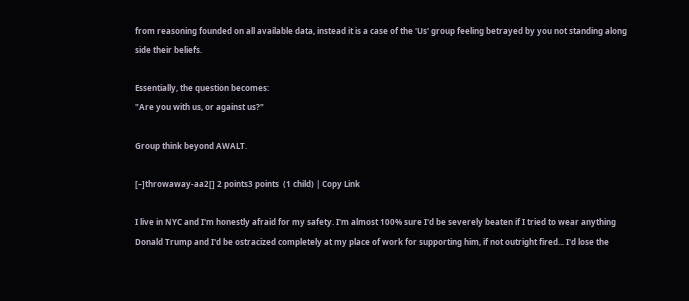from reasoning founded on all available data, instead it is a case of the 'Us' group feeling betrayed by you not standing along side their beliefs.

Essentially, the question becomes:
"Are you with us, or against us?"

Group think beyond AWALT.

[–]throwaway-aa2[] 2 points3 points  (1 child) | Copy Link

I live in NYC and I'm honestly afraid for my safety. I'm almost 100% sure I'd be severely beaten if I tried to wear anything Donald Trump and I'd be ostracized completely at my place of work for supporting him, if not outright fired... I'd lose the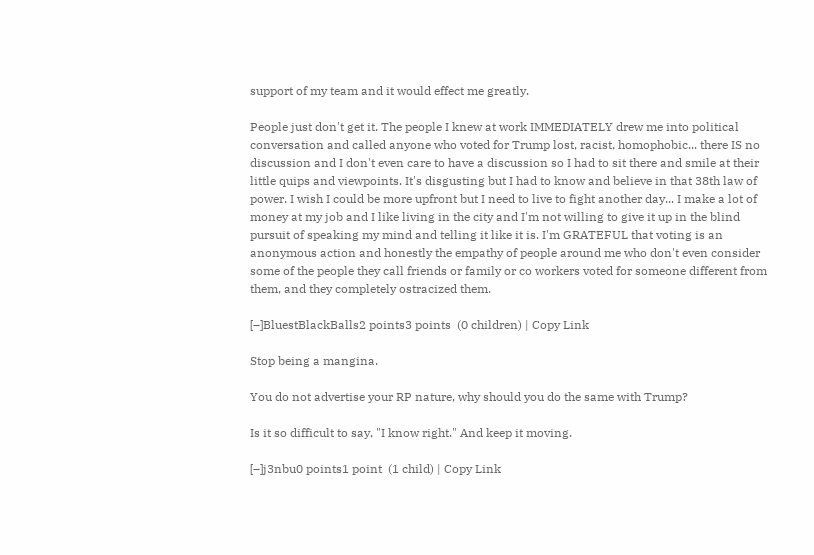support of my team and it would effect me greatly.

People just don't get it. The people I knew at work IMMEDIATELY drew me into political conversation and called anyone who voted for Trump lost, racist, homophobic... there IS no discussion and I don't even care to have a discussion so I had to sit there and smile at their little quips and viewpoints. It's disgusting but I had to know and believe in that 38th law of power. I wish I could be more upfront but I need to live to fight another day... I make a lot of money at my job and I like living in the city and I'm not willing to give it up in the blind pursuit of speaking my mind and telling it like it is. I'm GRATEFUL that voting is an anonymous action and honestly the empathy of people around me who don't even consider some of the people they call friends or family or co workers voted for someone different from them, and they completely ostracized them.

[–]BluestBlackBalls2 points3 points  (0 children) | Copy Link

Stop being a mangina.

You do not advertise your RP nature, why should you do the same with Trump?

Is it so difficult to say, "I know right." And keep it moving.

[–]j3nbu0 points1 point  (1 child) | Copy Link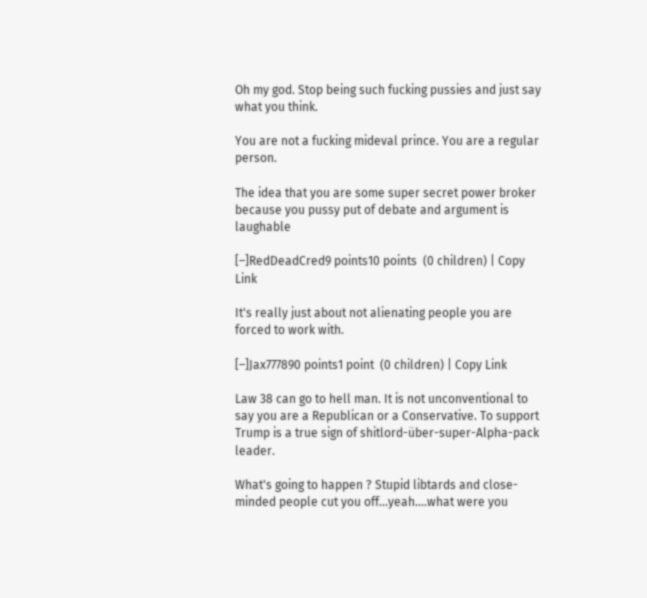Oh my god. Stop being such fucking pussies and just say what you think.

You are not a fucking mideval prince. You are a regular person.

The idea that you are some super secret power broker because you pussy put of debate and argument is laughable

[–]RedDeadCred9 points10 points  (0 children) | Copy Link

It's really just about not alienating people you are forced to work with.

[–]Jax777890 points1 point  (0 children) | Copy Link

Law 38 can go to hell man. It is not unconventional to say you are a Republican or a Conservative. To support Trump is a true sign of shitlord-über-super-Alpha-pack leader.

What's going to happen ? Stupid libtards and close-minded people cut you off...yeah....what were you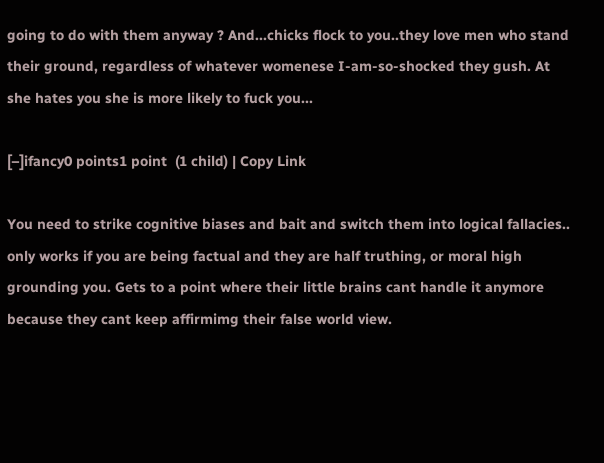going to do with them anyway ? And...chicks flock to you..they love men who stand their ground, regardless of whatever womenese I-am-so-shocked they gush. At she hates you she is more likely to fuck you...

[–]ifancy0 points1 point  (1 child) | Copy Link

You need to strike cognitive biases and bait and switch them into logical fallacies.. only works if you are being factual and they are half truthing, or moral high grounding you. Gets to a point where their little brains cant handle it anymore because they cant keep affirmimg their false world view.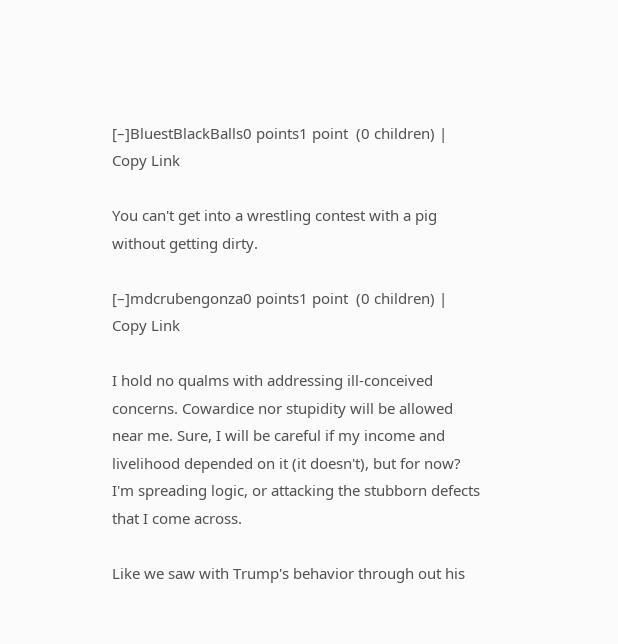[–]BluestBlackBalls0 points1 point  (0 children) | Copy Link

You can't get into a wrestling contest with a pig without getting dirty.

[–]mdcrubengonza0 points1 point  (0 children) | Copy Link

I hold no qualms with addressing ill-conceived concerns. Cowardice nor stupidity will be allowed near me. Sure, I will be careful if my income and livelihood depended on it (it doesn't), but for now? I'm spreading logic, or attacking the stubborn defects that I come across.

Like we saw with Trump's behavior through out his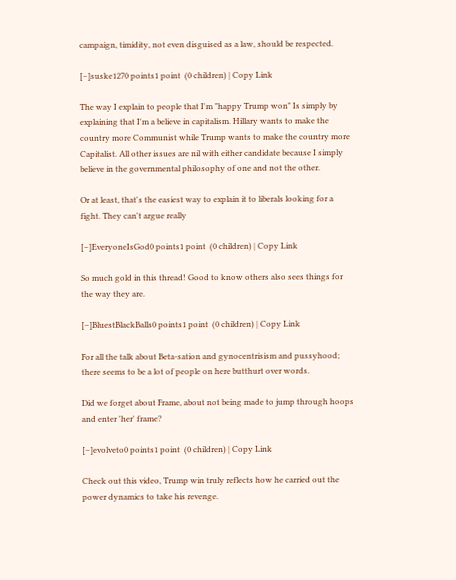campaign, timidity, not even disguised as a law, should be respected.

[–]suske1270 points1 point  (0 children) | Copy Link

The way I explain to people that I'm "happy Trump won" Is simply by explaining that I'm a believe in capitalism. Hillary wants to make the country more Communist while Trump wants to make the country more Capitalist. All other issues are nil with either candidate because I simply believe in the governmental philosophy of one and not the other.

Or at least, that's the easiest way to explain it to liberals looking for a fight. They can't argue really

[–]EveryoneIsGod0 points1 point  (0 children) | Copy Link

So much gold in this thread! Good to know others also sees things for the way they are.

[–]BluestBlackBalls0 points1 point  (0 children) | Copy Link

For all the talk about Beta-sation and gynocentrisism and pussyhood; there seems to be a lot of people on here butthurt over words.

Did we forget about Frame, about not being made to jump through hoops and enter 'her' frame?

[–]evolveto0 points1 point  (0 children) | Copy Link

Check out this video, Trump win truly reflects how he carried out the power dynamics to take his revenge.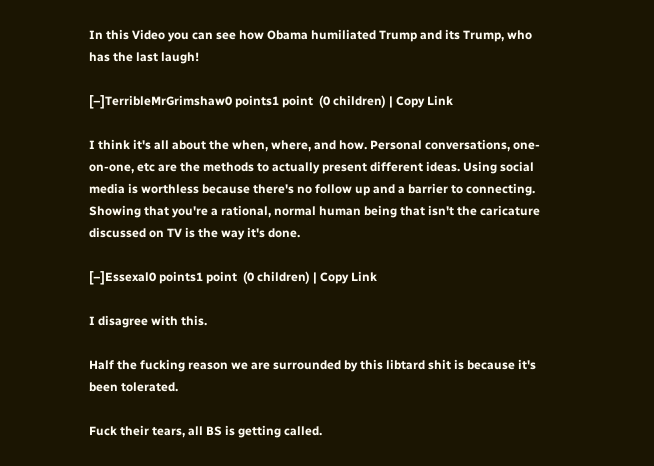In this Video you can see how Obama humiliated Trump and its Trump, who has the last laugh!

[–]TerribleMrGrimshaw0 points1 point  (0 children) | Copy Link

I think it's all about the when, where, and how. Personal conversations, one-on-one, etc are the methods to actually present different ideas. Using social media is worthless because there's no follow up and a barrier to connecting. Showing that you're a rational, normal human being that isn't the caricature discussed on TV is the way it's done.

[–]Essexal0 points1 point  (0 children) | Copy Link

I disagree with this.

Half the fucking reason we are surrounded by this libtard shit is because it's been tolerated.

Fuck their tears, all BS is getting called.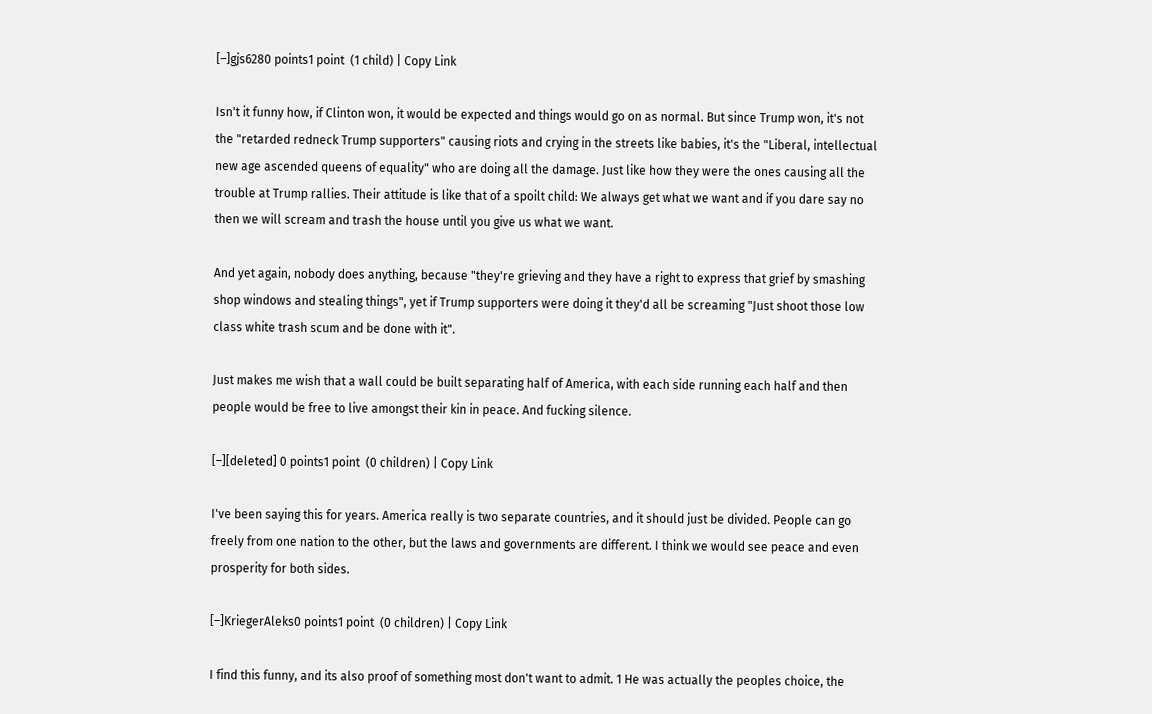[–]gjs6280 points1 point  (1 child) | Copy Link

Isn't it funny how, if Clinton won, it would be expected and things would go on as normal. But since Trump won, it's not the "retarded redneck Trump supporters" causing riots and crying in the streets like babies, it's the "Liberal, intellectual new age ascended queens of equality" who are doing all the damage. Just like how they were the ones causing all the trouble at Trump rallies. Their attitude is like that of a spoilt child: We always get what we want and if you dare say no then we will scream and trash the house until you give us what we want.

And yet again, nobody does anything, because "they're grieving and they have a right to express that grief by smashing shop windows and stealing things", yet if Trump supporters were doing it they'd all be screaming "Just shoot those low class white trash scum and be done with it".

Just makes me wish that a wall could be built separating half of America, with each side running each half and then people would be free to live amongst their kin in peace. And fucking silence.

[–][deleted] 0 points1 point  (0 children) | Copy Link

I've been saying this for years. America really is two separate countries, and it should just be divided. People can go freely from one nation to the other, but the laws and governments are different. I think we would see peace and even prosperity for both sides.

[–]KriegerAleks0 points1 point  (0 children) | Copy Link

I find this funny, and its also proof of something most don't want to admit. 1 He was actually the peoples choice, the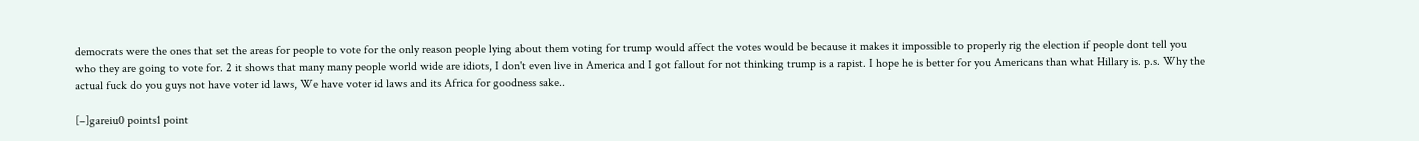democrats were the ones that set the areas for people to vote for the only reason people lying about them voting for trump would affect the votes would be because it makes it impossible to properly rig the election if people dont tell you who they are going to vote for. 2 it shows that many many people world wide are idiots, I don't even live in America and I got fallout for not thinking trump is a rapist. I hope he is better for you Americans than what Hillary is. p.s. Why the actual fuck do you guys not have voter id laws, We have voter id laws and its Africa for goodness sake..

[–]gareiu0 points1 point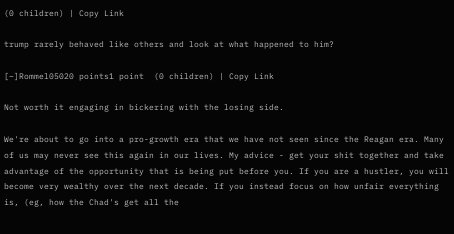(0 children) | Copy Link

trump rarely behaved like others and look at what happened to him?

[–]Rommel05020 points1 point  (0 children) | Copy Link

Not worth it engaging in bickering with the losing side.

We're about to go into a pro-growth era that we have not seen since the Reagan era. Many of us may never see this again in our lives. My advice - get your shit together and take advantage of the opportunity that is being put before you. If you are a hustler, you will become very wealthy over the next decade. If you instead focus on how unfair everything is, (eg, how the Chad's get all the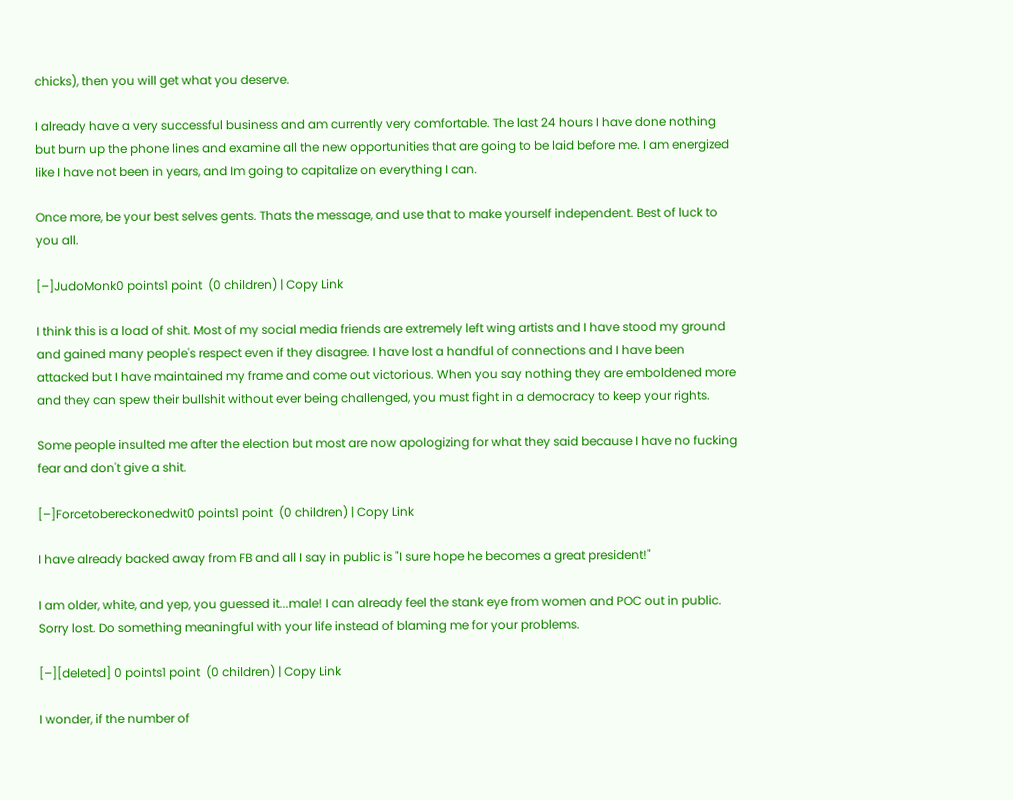chicks), then you will get what you deserve.

I already have a very successful business and am currently very comfortable. The last 24 hours I have done nothing but burn up the phone lines and examine all the new opportunities that are going to be laid before me. I am energized like I have not been in years, and Im going to capitalize on everything I can.

Once more, be your best selves gents. Thats the message, and use that to make yourself independent. Best of luck to you all.

[–]JudoMonk0 points1 point  (0 children) | Copy Link

I think this is a load of shit. Most of my social media friends are extremely left wing artists and I have stood my ground and gained many people's respect even if they disagree. I have lost a handful of connections and I have been attacked but I have maintained my frame and come out victorious. When you say nothing they are emboldened more and they can spew their bullshit without ever being challenged, you must fight in a democracy to keep your rights.

Some people insulted me after the election but most are now apologizing for what they said because I have no fucking fear and don't give a shit.

[–]Forcetobereckonedwit0 points1 point  (0 children) | Copy Link

I have already backed away from FB and all I say in public is "I sure hope he becomes a great president!"

I am older, white, and yep, you guessed it...male! I can already feel the stank eye from women and POC out in public. Sorry lost. Do something meaningful with your life instead of blaming me for your problems.

[–][deleted] 0 points1 point  (0 children) | Copy Link

I wonder, if the number of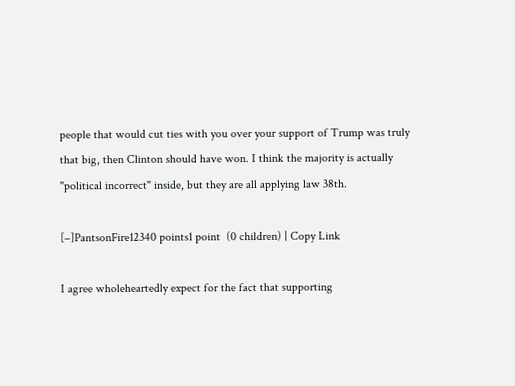people that would cut ties with you over your support of Trump was truly that big, then Clinton should have won. I think the majority is actually "political incorrect" inside, but they are all applying law 38th.

[–]PantsonFire12340 points1 point  (0 children) | Copy Link

I agree wholeheartedly expect for the fact that supporting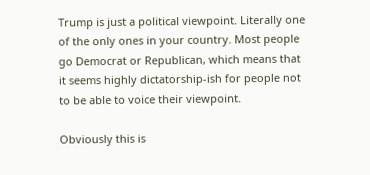Trump is just a political viewpoint. Literally one of the only ones in your country. Most people go Democrat or Republican, which means that it seems highly dictatorship-ish for people not to be able to voice their viewpoint.

Obviously this is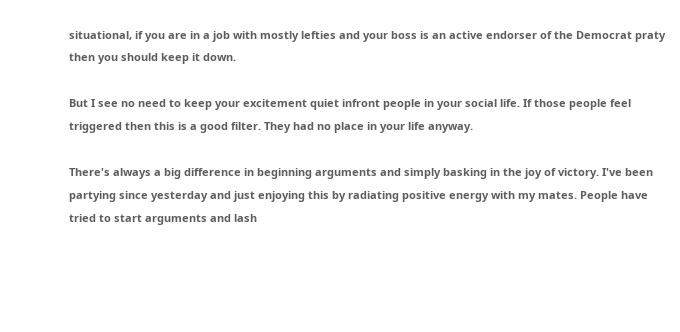situational, if you are in a job with mostly lefties and your boss is an active endorser of the Democrat praty then you should keep it down.

But I see no need to keep your excitement quiet infront people in your social life. If those people feel triggered then this is a good filter. They had no place in your life anyway.

There's always a big difference in beginning arguments and simply basking in the joy of victory. I've been partying since yesterday and just enjoying this by radiating positive energy with my mates. People have tried to start arguments and lash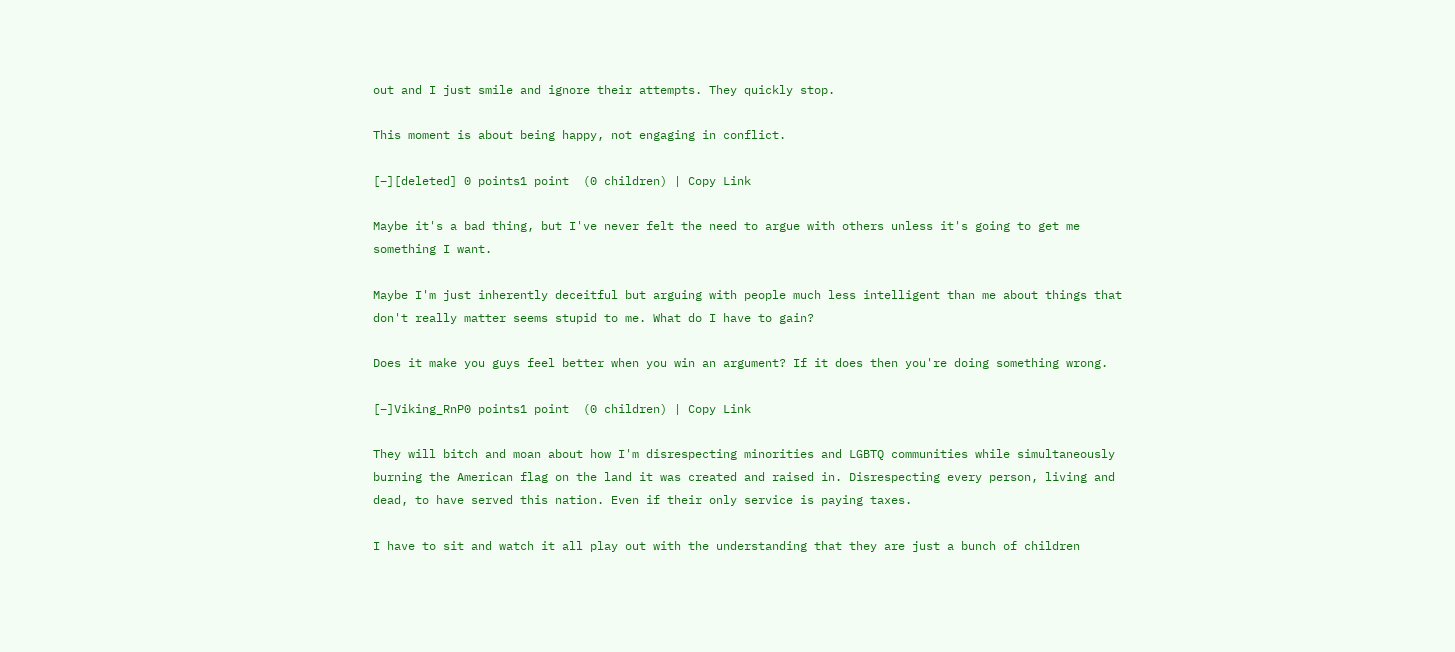out and I just smile and ignore their attempts. They quickly stop.

This moment is about being happy, not engaging in conflict.

[–][deleted] 0 points1 point  (0 children) | Copy Link

Maybe it's a bad thing, but I've never felt the need to argue with others unless it's going to get me something I want.

Maybe I'm just inherently deceitful but arguing with people much less intelligent than me about things that don't really matter seems stupid to me. What do I have to gain?

Does it make you guys feel better when you win an argument? If it does then you're doing something wrong.

[–]Viking_RnP0 points1 point  (0 children) | Copy Link

They will bitch and moan about how I'm disrespecting minorities and LGBTQ communities while simultaneously burning the American flag on the land it was created and raised in. Disrespecting every person, living and dead, to have served this nation. Even if their only service is paying taxes.

I have to sit and watch it all play out with the understanding that they are just a bunch of children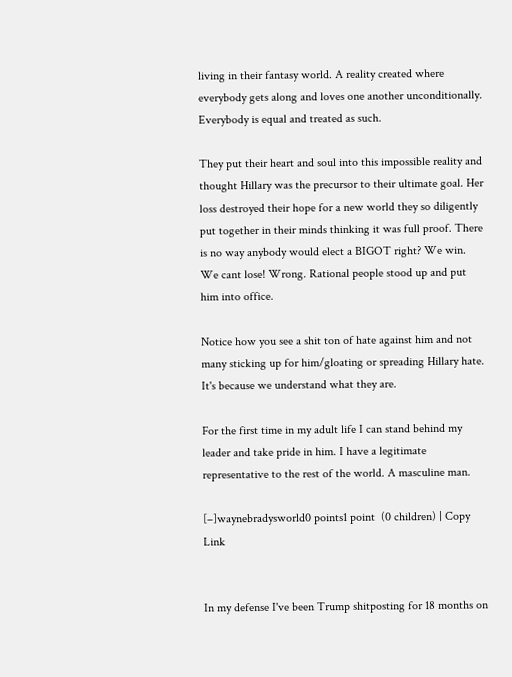living in their fantasy world. A reality created where everybody gets along and loves one another unconditionally. Everybody is equal and treated as such.

They put their heart and soul into this impossible reality and thought Hillary was the precursor to their ultimate goal. Her loss destroyed their hope for a new world they so diligently put together in their minds thinking it was full proof. There is no way anybody would elect a BIGOT right? We win. We cant lose! Wrong. Rational people stood up and put him into office.

Notice how you see a shit ton of hate against him and not many sticking up for him/gloating or spreading Hillary hate. It's because we understand what they are.

For the first time in my adult life I can stand behind my leader and take pride in him. I have a legitimate representative to the rest of the world. A masculine man.

[–]waynebradysworld0 points1 point  (0 children) | Copy Link


In my defense I've been Trump shitposting for 18 months on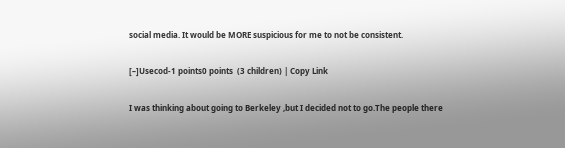social media. It would be MORE suspicious for me to not be consistent.

[–]Usecod-1 points0 points  (3 children) | Copy Link

I was thinking about going to Berkeley ,but I decided not to go.The people there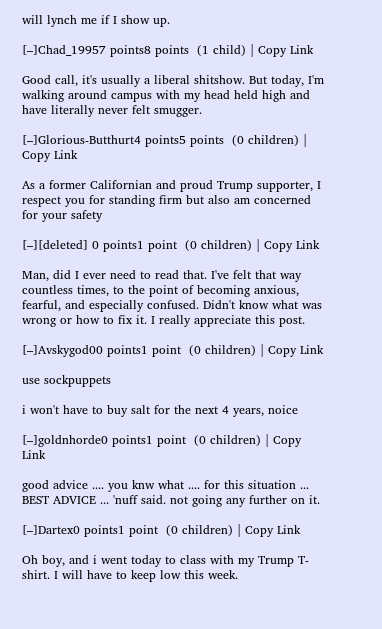will lynch me if I show up.

[–]Chad_19957 points8 points  (1 child) | Copy Link

Good call, it's usually a liberal shitshow. But today, I'm walking around campus with my head held high and have literally never felt smugger.

[–]Glorious-Butthurt4 points5 points  (0 children) | Copy Link

As a former Californian and proud Trump supporter, I respect you for standing firm but also am concerned for your safety

[–][deleted] 0 points1 point  (0 children) | Copy Link

Man, did I ever need to read that. I've felt that way countless times, to the point of becoming anxious, fearful, and especially confused. Didn't know what was wrong or how to fix it. I really appreciate this post.

[–]Avskygod00 points1 point  (0 children) | Copy Link

use sockpuppets

i won't have to buy salt for the next 4 years, noice

[–]goldnhorde0 points1 point  (0 children) | Copy Link

good advice .... you knw what .... for this situation ... BEST ADVICE ... 'nuff said. not going any further on it.

[–]Dartex0 points1 point  (0 children) | Copy Link

Oh boy, and i went today to class with my Trump T-shirt. I will have to keep low this week.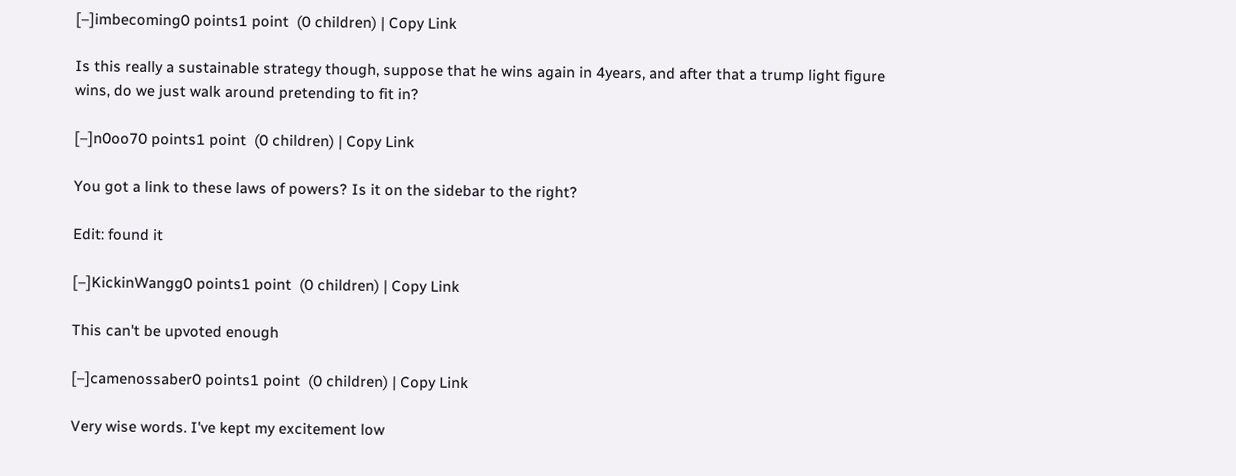[–]imbecoming0 points1 point  (0 children) | Copy Link

Is this really a sustainable strategy though, suppose that he wins again in 4years, and after that a trump light figure wins, do we just walk around pretending to fit in?

[–]n0oo70 points1 point  (0 children) | Copy Link

You got a link to these laws of powers? Is it on the sidebar to the right?

Edit: found it

[–]KickinWangg0 points1 point  (0 children) | Copy Link

This can't be upvoted enough

[–]camenossaber0 points1 point  (0 children) | Copy Link

Very wise words. I've kept my excitement low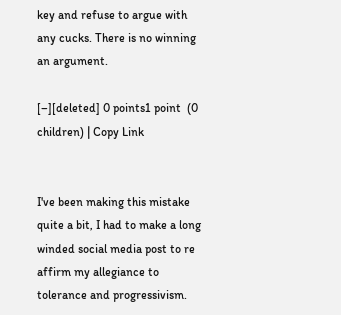key and refuse to argue with any cucks. There is no winning an argument.

[–][deleted] 0 points1 point  (0 children) | Copy Link


I've been making this mistake quite a bit, I had to make a long winded social media post to re affirm my allegiance to tolerance and progressivism.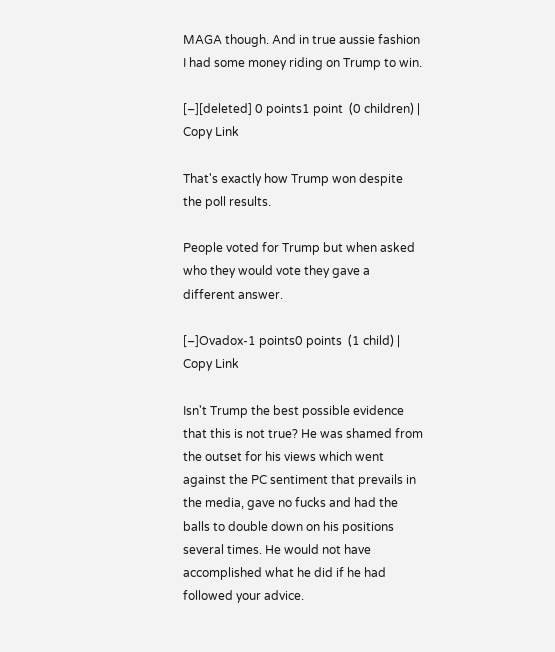MAGA though. And in true aussie fashion I had some money riding on Trump to win.

[–][deleted] 0 points1 point  (0 children) | Copy Link

That's exactly how Trump won despite the poll results.

People voted for Trump but when asked who they would vote they gave a different answer.

[–]Ovadox-1 points0 points  (1 child) | Copy Link

Isn't Trump the best possible evidence that this is not true? He was shamed from the outset for his views which went against the PC sentiment that prevails in the media, gave no fucks and had the balls to double down on his positions several times. He would not have accomplished what he did if he had followed your advice.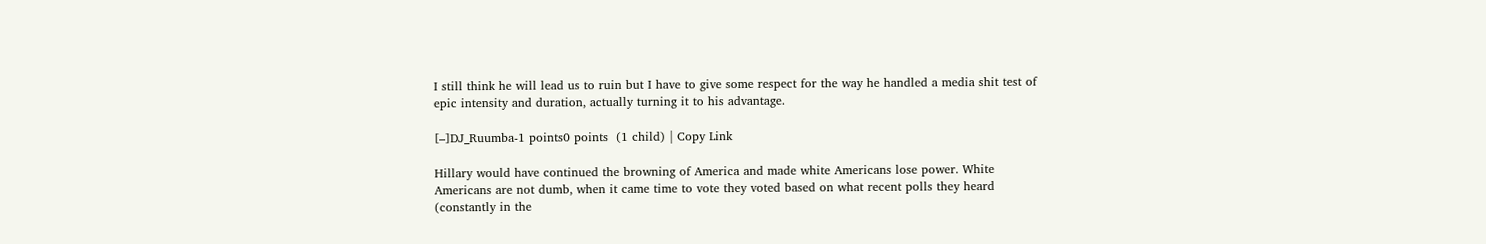I still think he will lead us to ruin but I have to give some respect for the way he handled a media shit test of epic intensity and duration, actually turning it to his advantage.

[–]DJ_Ruumba-1 points0 points  (1 child) | Copy Link

Hillary would have continued the browning of America and made white Americans lose power. White Americans are not dumb, when it came time to vote they voted based on what recent polls they heard (constantly in the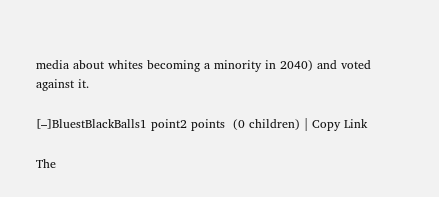media about whites becoming a minority in 2040) and voted against it.

[–]BluestBlackBalls1 point2 points  (0 children) | Copy Link

The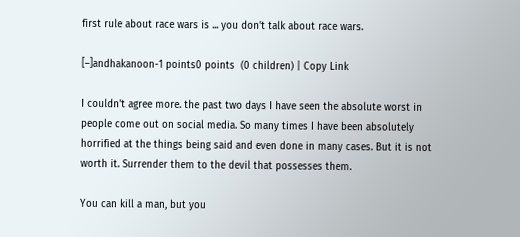first rule about race wars is ... you don't talk about race wars.

[–]andhakanoon-1 points0 points  (0 children) | Copy Link

I couldn't agree more. the past two days I have seen the absolute worst in people come out on social media. So many times I have been absolutely horrified at the things being said and even done in many cases. But it is not worth it. Surrender them to the devil that possesses them.

You can kill a man, but you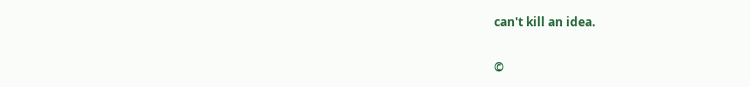can't kill an idea.

©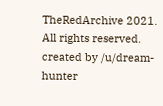TheRedArchive 2021. All rights reserved.
created by /u/dream-hunter